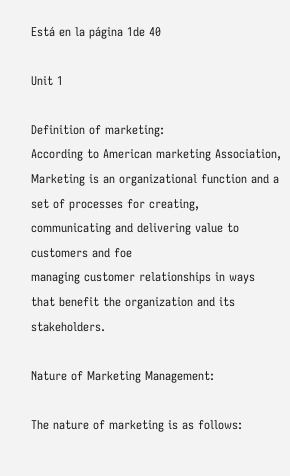Está en la página 1de 40

Unit 1

Definition of marketing:
According to American marketing Association, Marketing is an organizational function and a
set of processes for creating, communicating and delivering value to customers and foe
managing customer relationships in ways that benefit the organization and its stakeholders.

Nature of Marketing Management:

The nature of marketing is as follows: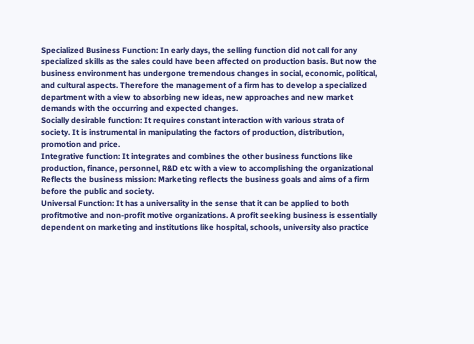Specialized Business Function: In early days, the selling function did not call for any
specialized skills as the sales could have been affected on production basis. But now the
business environment has undergone tremendous changes in social, economic, political,
and cultural aspects. Therefore the management of a firm has to develop a specialized
department with a view to absorbing new ideas, new approaches and new market
demands with the occurring and expected changes.
Socially desirable function: It requires constant interaction with various strata of
society. It is instrumental in manipulating the factors of production, distribution,
promotion and price.
Integrative function: It integrates and combines the other business functions like
production, finance, personnel, R&D etc with a view to accomplishing the organizational
Reflects the business mission: Marketing reflects the business goals and aims of a firm
before the public and society.
Universal Function: It has a universality in the sense that it can be applied to both profitmotive and non-profit motive organizations. A profit seeking business is essentially
dependent on marketing and institutions like hospital, schools, university also practice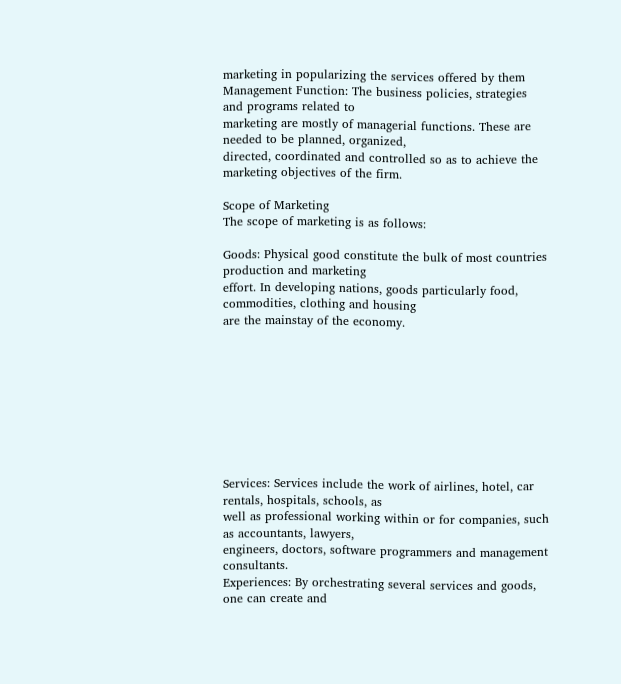marketing in popularizing the services offered by them
Management Function: The business policies, strategies and programs related to
marketing are mostly of managerial functions. These are needed to be planned, organized,
directed, coordinated and controlled so as to achieve the marketing objectives of the firm.

Scope of Marketing
The scope of marketing is as follows:

Goods: Physical good constitute the bulk of most countries production and marketing
effort. In developing nations, goods particularly food, commodities, clothing and housing
are the mainstay of the economy.









Services: Services include the work of airlines, hotel, car rentals, hospitals, schools, as
well as professional working within or for companies, such as accountants, lawyers,
engineers, doctors, software programmers and management consultants.
Experiences: By orchestrating several services and goods, one can create and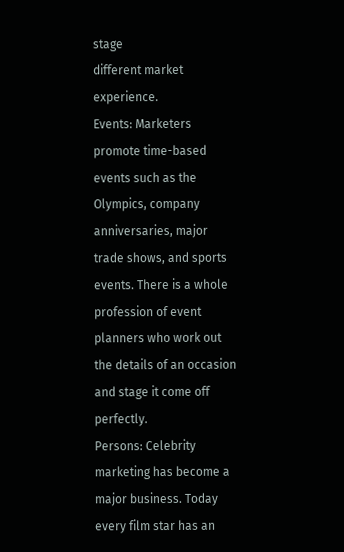stage
different market experience.
Events: Marketers promote time-based events such as the Olympics, company
anniversaries, major trade shows, and sports events. There is a whole profession of event
planners who work out the details of an occasion and stage it come off perfectly.
Persons: Celebrity marketing has become a major business. Today every film star has an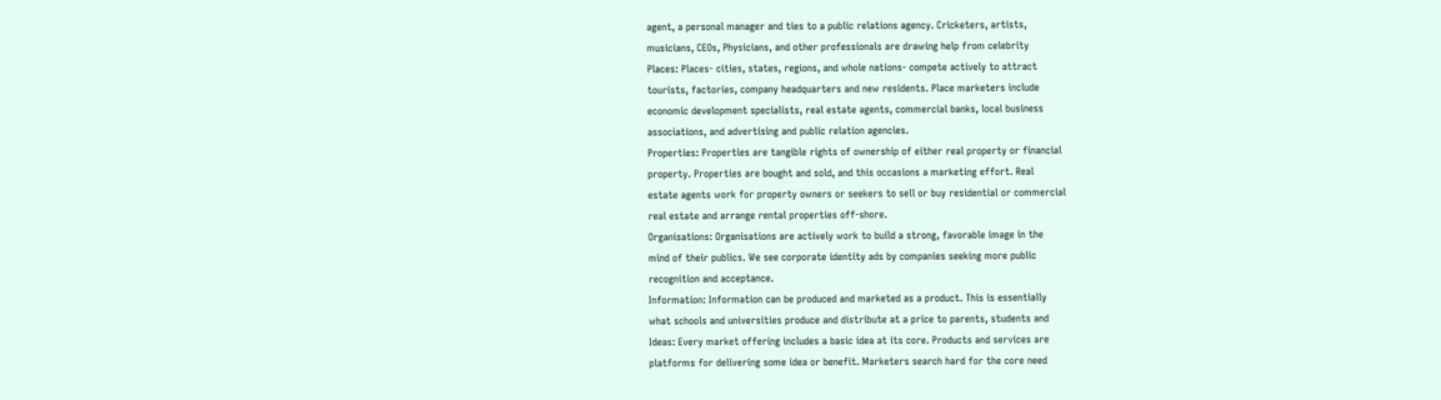agent, a personal manager and ties to a public relations agency. Cricketers, artists,
musicians, CEOs, Physicians, and other professionals are drawing help from celebrity
Places: Places- cities, states, regions, and whole nations- compete actively to attract
tourists, factories, company headquarters and new residents. Place marketers include
economic development specialists, real estate agents, commercial banks, local business
associations, and advertising and public relation agencies.
Properties: Properties are tangible rights of ownership of either real property or financial
property. Properties are bought and sold, and this occasions a marketing effort. Real
estate agents work for property owners or seekers to sell or buy residential or commercial
real estate and arrange rental properties off-shore.
Organisations: Organisations are actively work to build a strong, favorable image in the
mind of their publics. We see corporate identity ads by companies seeking more public
recognition and acceptance.
Information: Information can be produced and marketed as a product. This is essentially
what schools and universities produce and distribute at a price to parents, students and
Ideas: Every market offering includes a basic idea at its core. Products and services are
platforms for delivering some idea or benefit. Marketers search hard for the core need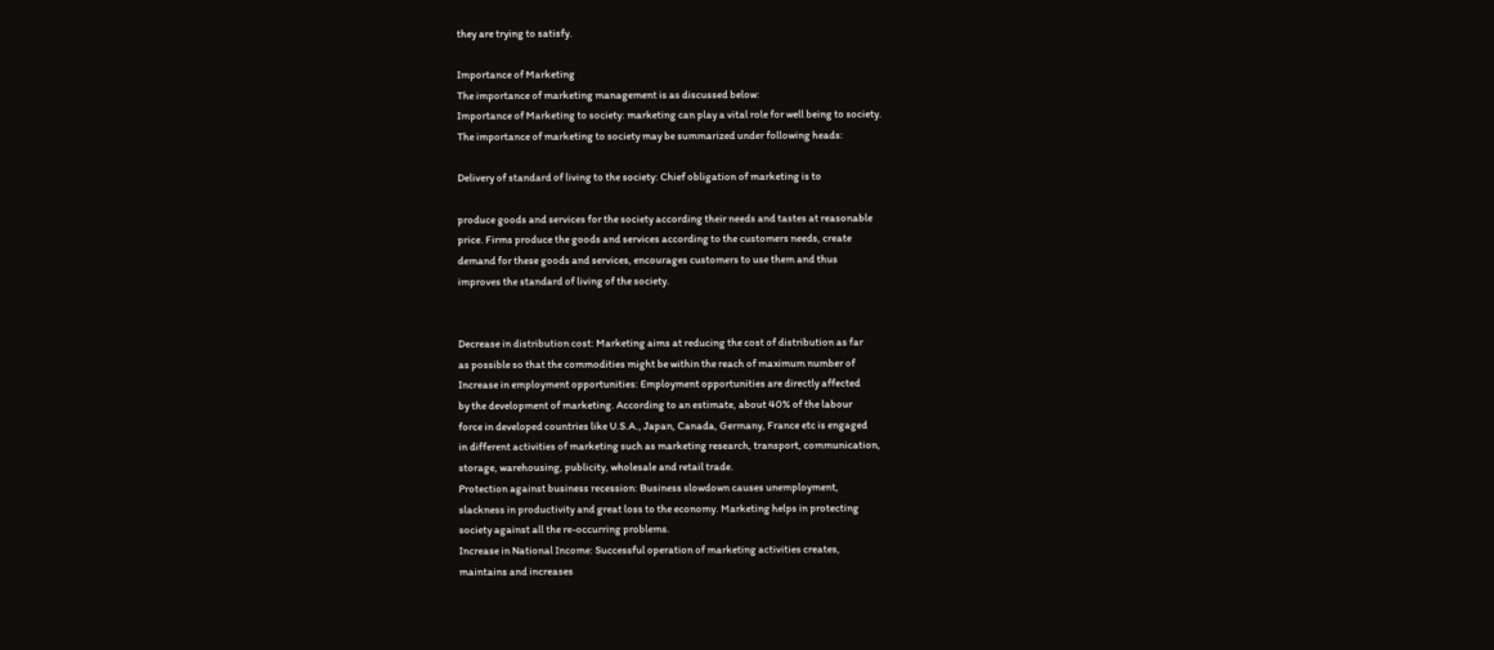they are trying to satisfy.

Importance of Marketing
The importance of marketing management is as discussed below:
Importance of Marketing to society: marketing can play a vital role for well being to society.
The importance of marketing to society may be summarized under following heads:

Delivery of standard of living to the society: Chief obligation of marketing is to

produce goods and services for the society according their needs and tastes at reasonable
price. Firms produce the goods and services according to the customers needs, create
demand for these goods and services, encourages customers to use them and thus
improves the standard of living of the society.


Decrease in distribution cost: Marketing aims at reducing the cost of distribution as far
as possible so that the commodities might be within the reach of maximum number of
Increase in employment opportunities: Employment opportunities are directly affected
by the development of marketing. According to an estimate, about 40% of the labour
force in developed countries like U.S.A., Japan, Canada, Germany, France etc is engaged
in different activities of marketing such as marketing research, transport, communication,
storage, warehousing, publicity, wholesale and retail trade.
Protection against business recession: Business slowdown causes unemployment,
slackness in productivity and great loss to the economy. Marketing helps in protecting
society against all the re-occurring problems.
Increase in National Income: Successful operation of marketing activities creates,
maintains and increases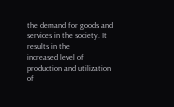the demand for goods and services in the society. It results in the
increased level of production and utilization of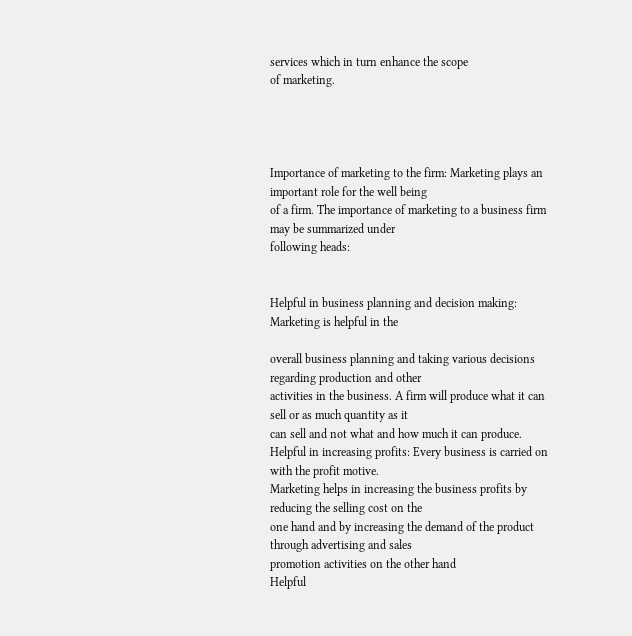services which in turn enhance the scope
of marketing.




Importance of marketing to the firm: Marketing plays an important role for the well being
of a firm. The importance of marketing to a business firm may be summarized under
following heads:


Helpful in business planning and decision making: Marketing is helpful in the

overall business planning and taking various decisions regarding production and other
activities in the business. A firm will produce what it can sell or as much quantity as it
can sell and not what and how much it can produce.
Helpful in increasing profits: Every business is carried on with the profit motive.
Marketing helps in increasing the business profits by reducing the selling cost on the
one hand and by increasing the demand of the product through advertising and sales
promotion activities on the other hand
Helpful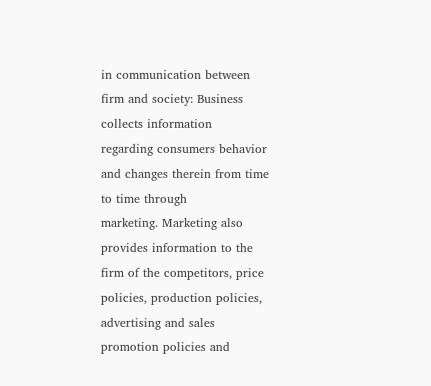in communication between firm and society: Business collects information
regarding consumers behavior and changes therein from time to time through
marketing. Marketing also provides information to the firm of the competitors, price
policies, production policies, advertising and sales promotion policies and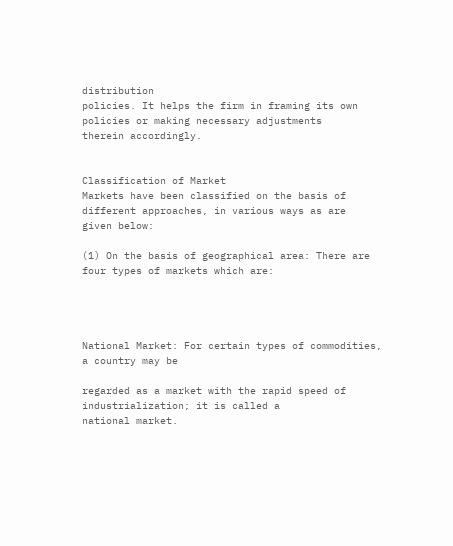distribution
policies. It helps the firm in framing its own policies or making necessary adjustments
therein accordingly.


Classification of Market
Markets have been classified on the basis of different approaches, in various ways as are
given below:

(1) On the basis of geographical area: There are four types of markets which are:




National Market: For certain types of commodities, a country may be

regarded as a market with the rapid speed of industrialization; it is called a
national market.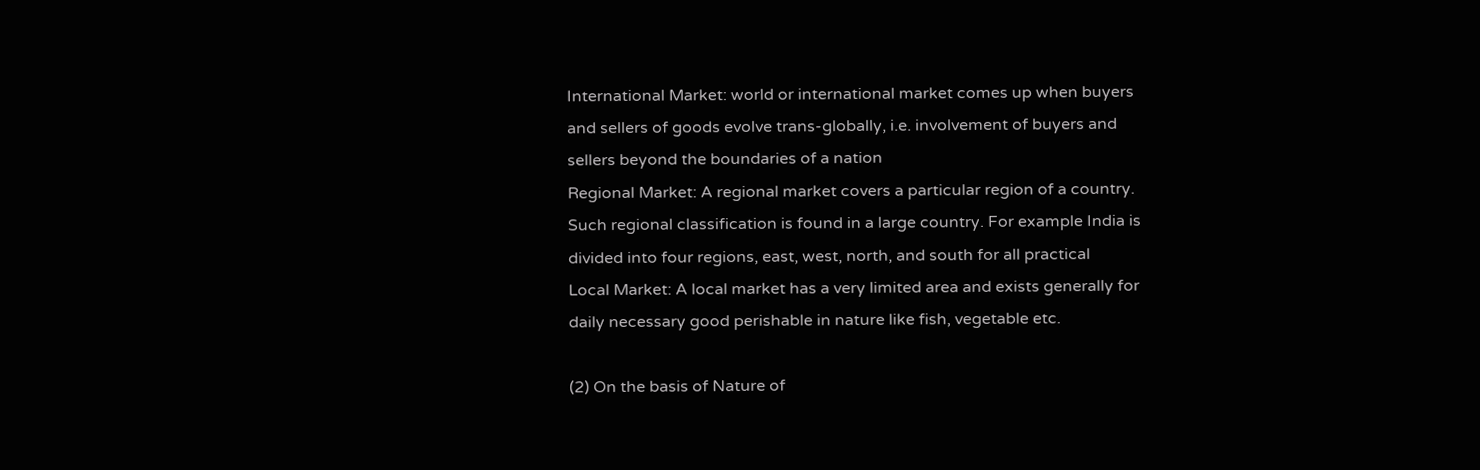International Market: world or international market comes up when buyers
and sellers of goods evolve trans-globally, i.e. involvement of buyers and
sellers beyond the boundaries of a nation
Regional Market: A regional market covers a particular region of a country.
Such regional classification is found in a large country. For example India is
divided into four regions, east, west, north, and south for all practical
Local Market: A local market has a very limited area and exists generally for
daily necessary good perishable in nature like fish, vegetable etc.

(2) On the basis of Nature of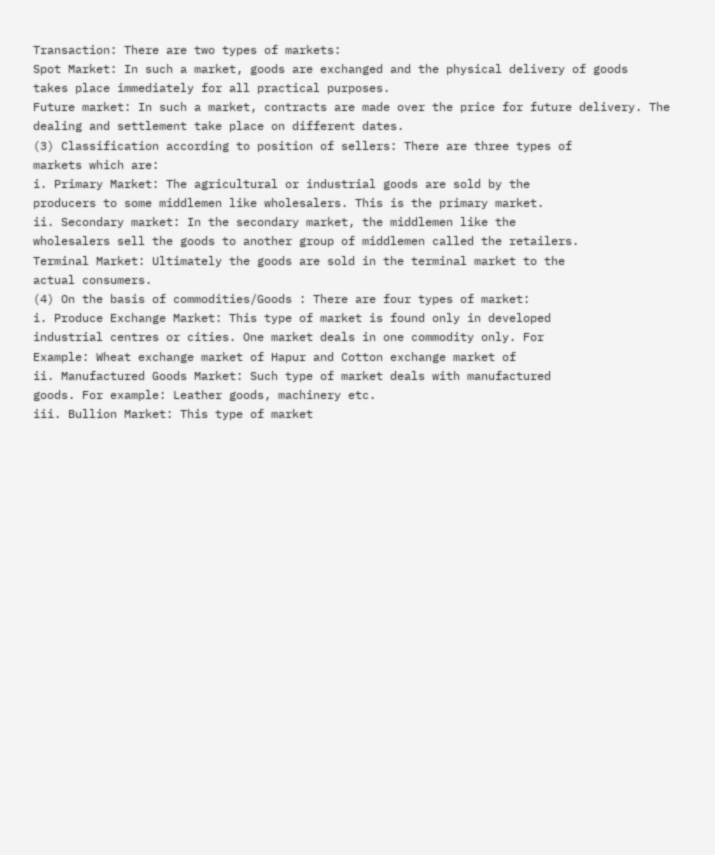Transaction: There are two types of markets:
Spot Market: In such a market, goods are exchanged and the physical delivery of goods
takes place immediately for all practical purposes.
Future market: In such a market, contracts are made over the price for future delivery. The
dealing and settlement take place on different dates.
(3) Classification according to position of sellers: There are three types of
markets which are:
i. Primary Market: The agricultural or industrial goods are sold by the
producers to some middlemen like wholesalers. This is the primary market.
ii. Secondary market: In the secondary market, the middlemen like the
wholesalers sell the goods to another group of middlemen called the retailers.
Terminal Market: Ultimately the goods are sold in the terminal market to the
actual consumers.
(4) On the basis of commodities/Goods : There are four types of market:
i. Produce Exchange Market: This type of market is found only in developed
industrial centres or cities. One market deals in one commodity only. For
Example: Wheat exchange market of Hapur and Cotton exchange market of
ii. Manufactured Goods Market: Such type of market deals with manufactured
goods. For example: Leather goods, machinery etc.
iii. Bullion Market: This type of market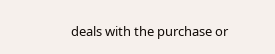deals with the purchase or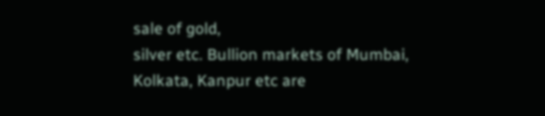sale of gold,
silver etc. Bullion markets of Mumbai, Kolkata, Kanpur etc are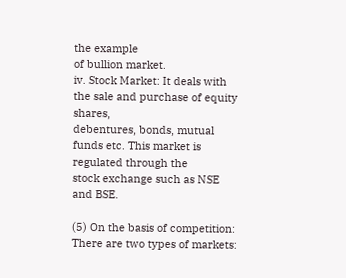the example
of bullion market.
iv. Stock Market: It deals with the sale and purchase of equity shares,
debentures, bonds, mutual funds etc. This market is regulated through the
stock exchange such as NSE and BSE.

(5) On the basis of competition: There are two types of markets: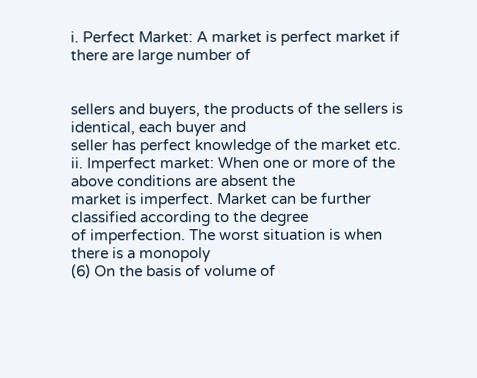i. Perfect Market: A market is perfect market if there are large number of


sellers and buyers, the products of the sellers is identical, each buyer and
seller has perfect knowledge of the market etc.
ii. Imperfect market: When one or more of the above conditions are absent the
market is imperfect. Market can be further classified according to the degree
of imperfection. The worst situation is when there is a monopoly
(6) On the basis of volume of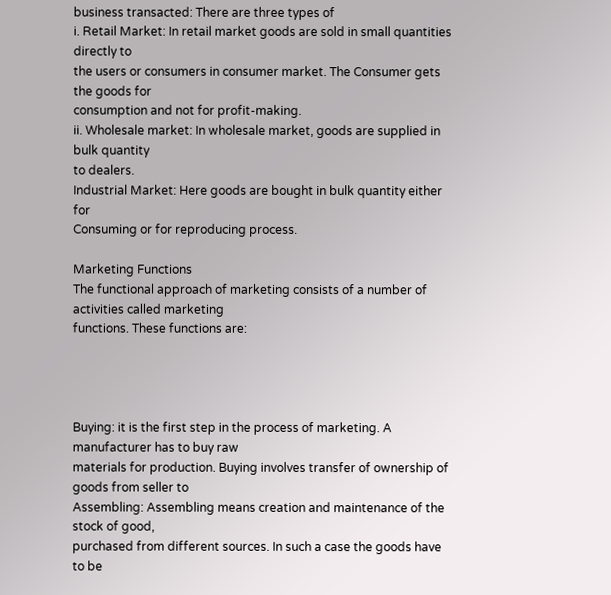business transacted: There are three types of
i. Retail Market: In retail market goods are sold in small quantities directly to
the users or consumers in consumer market. The Consumer gets the goods for
consumption and not for profit-making.
ii. Wholesale market: In wholesale market, goods are supplied in bulk quantity
to dealers.
Industrial Market: Here goods are bought in bulk quantity either for
Consuming or for reproducing process.

Marketing Functions
The functional approach of marketing consists of a number of activities called marketing
functions. These functions are:




Buying: it is the first step in the process of marketing. A manufacturer has to buy raw
materials for production. Buying involves transfer of ownership of goods from seller to
Assembling: Assembling means creation and maintenance of the stock of good,
purchased from different sources. In such a case the goods have to be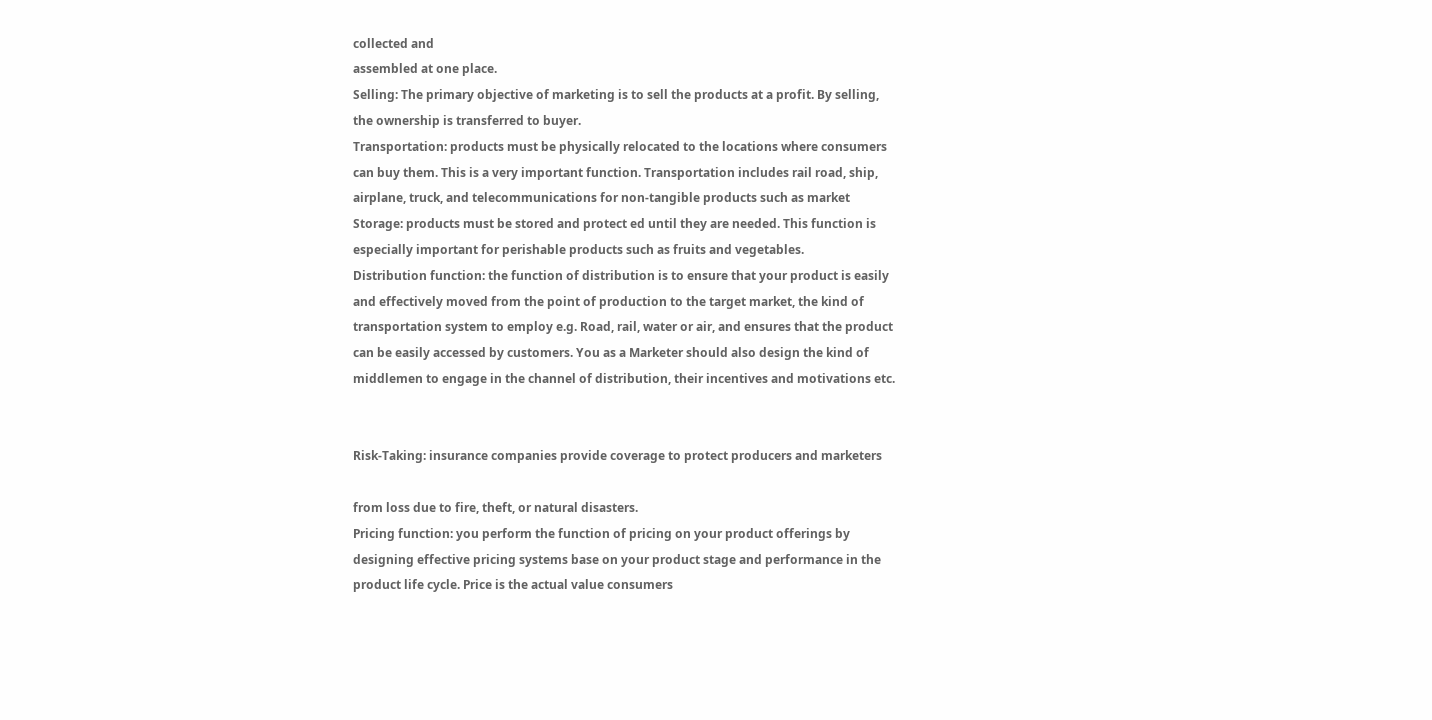collected and
assembled at one place.
Selling: The primary objective of marketing is to sell the products at a profit. By selling,
the ownership is transferred to buyer.
Transportation: products must be physically relocated to the locations where consumers
can buy them. This is a very important function. Transportation includes rail road, ship,
airplane, truck, and telecommunications for non-tangible products such as market
Storage: products must be stored and protect ed until they are needed. This function is
especially important for perishable products such as fruits and vegetables.
Distribution function: the function of distribution is to ensure that your product is easily
and effectively moved from the point of production to the target market, the kind of
transportation system to employ e.g. Road, rail, water or air, and ensures that the product
can be easily accessed by customers. You as a Marketer should also design the kind of
middlemen to engage in the channel of distribution, their incentives and motivations etc.


Risk-Taking: insurance companies provide coverage to protect producers and marketers

from loss due to fire, theft, or natural disasters.
Pricing function: you perform the function of pricing on your product offerings by
designing effective pricing systems base on your product stage and performance in the
product life cycle. Price is the actual value consumers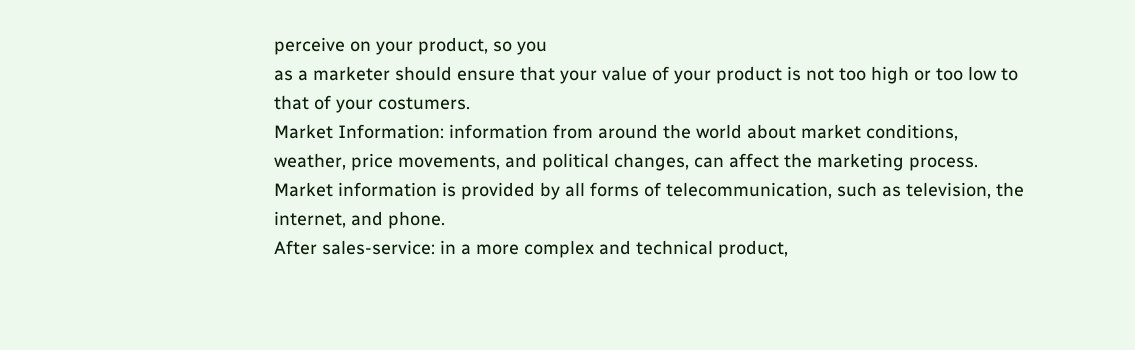perceive on your product, so you
as a marketer should ensure that your value of your product is not too high or too low to
that of your costumers.
Market Information: information from around the world about market conditions,
weather, price movements, and political changes, can affect the marketing process.
Market information is provided by all forms of telecommunication, such as television, the
internet, and phone.
After sales-service: in a more complex and technical product,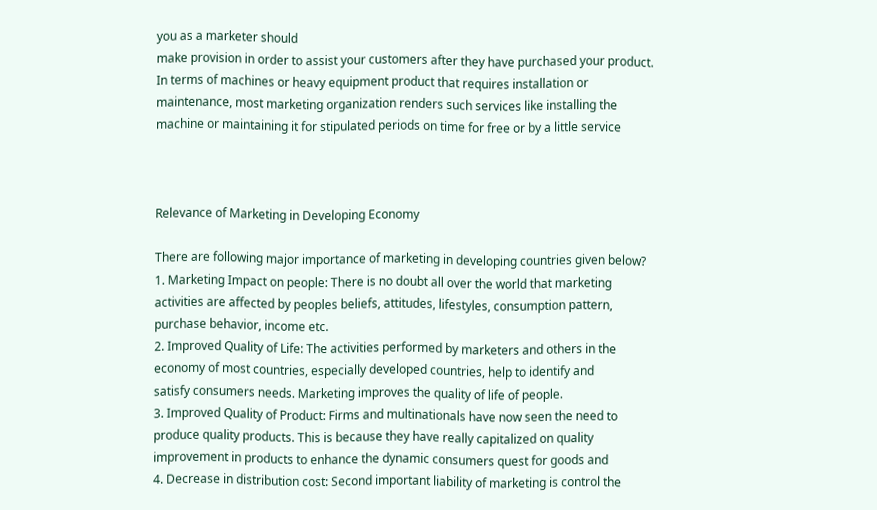you as a marketer should
make provision in order to assist your customers after they have purchased your product.
In terms of machines or heavy equipment product that requires installation or
maintenance, most marketing organization renders such services like installing the
machine or maintaining it for stipulated periods on time for free or by a little service



Relevance of Marketing in Developing Economy

There are following major importance of marketing in developing countries given below?
1. Marketing Impact on people: There is no doubt all over the world that marketing
activities are affected by peoples beliefs, attitudes, lifestyles, consumption pattern,
purchase behavior, income etc.
2. Improved Quality of Life: The activities performed by marketers and others in the
economy of most countries, especially developed countries, help to identify and
satisfy consumers needs. Marketing improves the quality of life of people.
3. Improved Quality of Product: Firms and multinationals have now seen the need to
produce quality products. This is because they have really capitalized on quality
improvement in products to enhance the dynamic consumers quest for goods and
4. Decrease in distribution cost: Second important liability of marketing is control the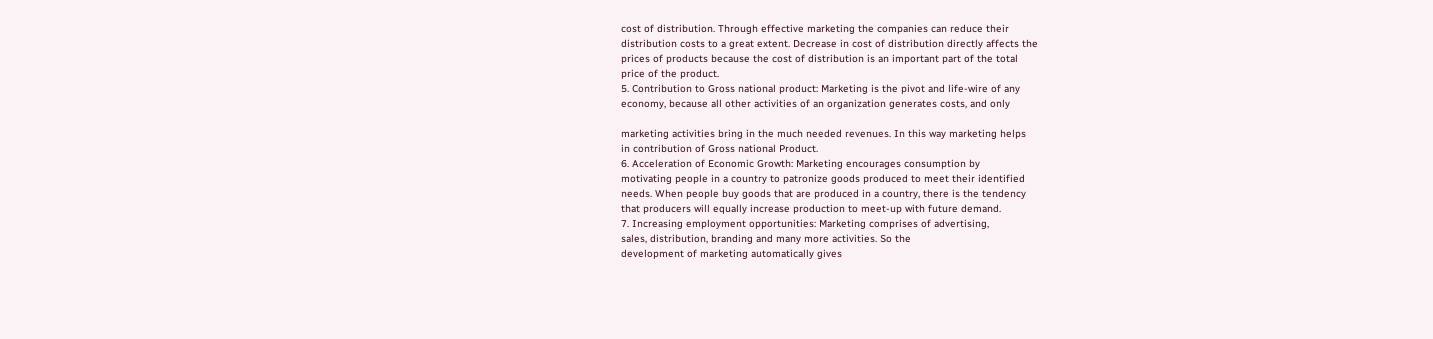cost of distribution. Through effective marketing the companies can reduce their
distribution costs to a great extent. Decrease in cost of distribution directly affects the
prices of products because the cost of distribution is an important part of the total
price of the product.
5. Contribution to Gross national product: Marketing is the pivot and life-wire of any
economy, because all other activities of an organization generates costs, and only

marketing activities bring in the much needed revenues. In this way marketing helps
in contribution of Gross national Product.
6. Acceleration of Economic Growth: Marketing encourages consumption by
motivating people in a country to patronize goods produced to meet their identified
needs. When people buy goods that are produced in a country, there is the tendency
that producers will equally increase production to meet-up with future demand.
7. Increasing employment opportunities: Marketing comprises of advertising,
sales, distribution, branding and many more activities. So the
development of marketing automatically gives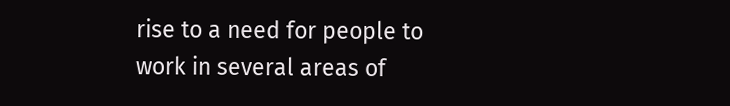rise to a need for people to
work in several areas of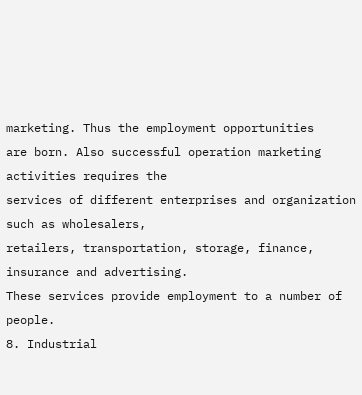marketing. Thus the employment opportunities
are born. Also successful operation marketing activities requires the
services of different enterprises and organization such as wholesalers,
retailers, transportation, storage, finance, insurance and advertising.
These services provide employment to a number of people.
8. Industrial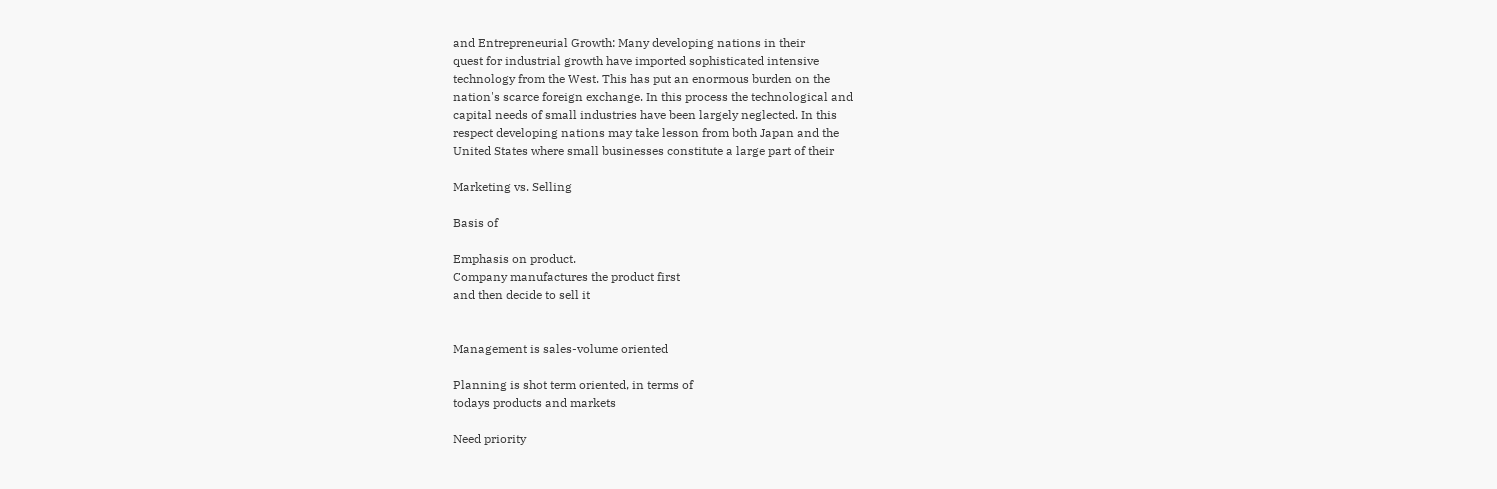and Entrepreneurial Growth: Many developing nations in their
quest for industrial growth have imported sophisticated intensive
technology from the West. This has put an enormous burden on the
nation's scarce foreign exchange. In this process the technological and
capital needs of small industries have been largely neglected. In this
respect developing nations may take lesson from both Japan and the
United States where small businesses constitute a large part of their

Marketing vs. Selling

Basis of

Emphasis on product.
Company manufactures the product first
and then decide to sell it


Management is sales-volume oriented

Planning is shot term oriented, in terms of
todays products and markets

Need priority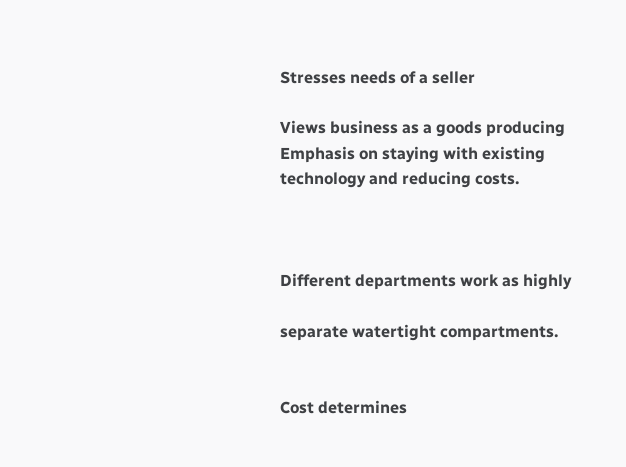Stresses needs of a seller

Views business as a goods producing
Emphasis on staying with existing
technology and reducing costs.



Different departments work as highly

separate watertight compartments.


Cost determines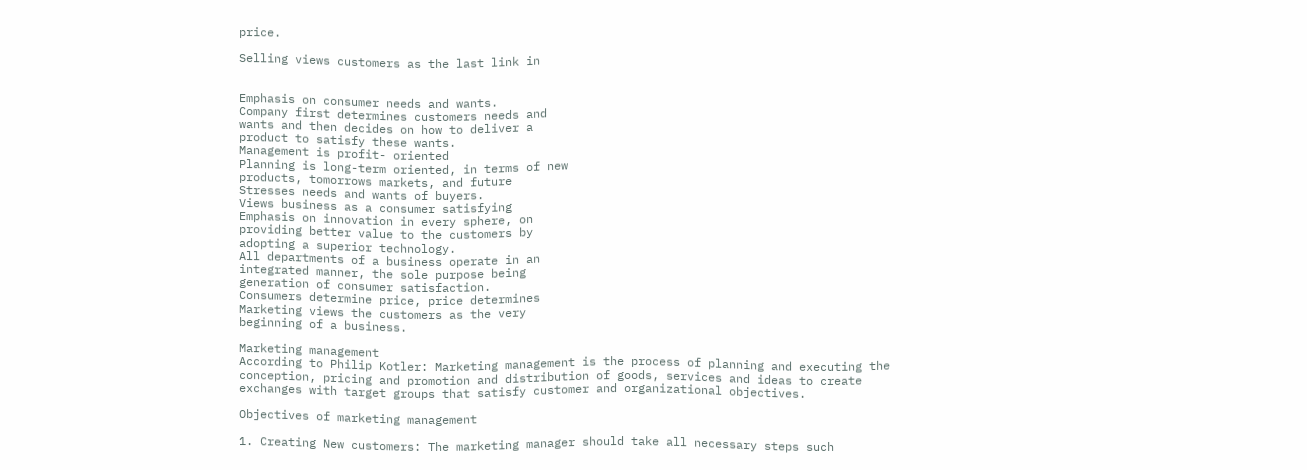price.

Selling views customers as the last link in


Emphasis on consumer needs and wants.
Company first determines customers needs and
wants and then decides on how to deliver a
product to satisfy these wants.
Management is profit- oriented
Planning is long-term oriented, in terms of new
products, tomorrows markets, and future
Stresses needs and wants of buyers.
Views business as a consumer satisfying
Emphasis on innovation in every sphere, on
providing better value to the customers by
adopting a superior technology.
All departments of a business operate in an
integrated manner, the sole purpose being
generation of consumer satisfaction.
Consumers determine price, price determines
Marketing views the customers as the very
beginning of a business.

Marketing management
According to Philip Kotler: Marketing management is the process of planning and executing the
conception, pricing and promotion and distribution of goods, services and ideas to create
exchanges with target groups that satisfy customer and organizational objectives.

Objectives of marketing management

1. Creating New customers: The marketing manager should take all necessary steps such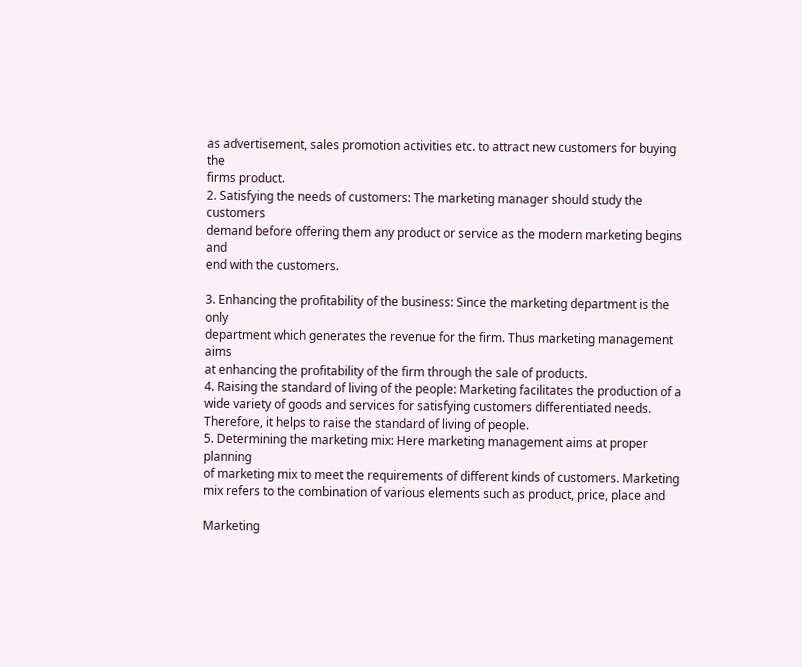as advertisement, sales promotion activities etc. to attract new customers for buying the
firms product.
2. Satisfying the needs of customers: The marketing manager should study the customers
demand before offering them any product or service as the modern marketing begins and
end with the customers.

3. Enhancing the profitability of the business: Since the marketing department is the only
department which generates the revenue for the firm. Thus marketing management aims
at enhancing the profitability of the firm through the sale of products.
4. Raising the standard of living of the people: Marketing facilitates the production of a
wide variety of goods and services for satisfying customers differentiated needs.
Therefore, it helps to raise the standard of living of people.
5. Determining the marketing mix: Here marketing management aims at proper planning
of marketing mix to meet the requirements of different kinds of customers. Marketing
mix refers to the combination of various elements such as product, price, place and

Marketing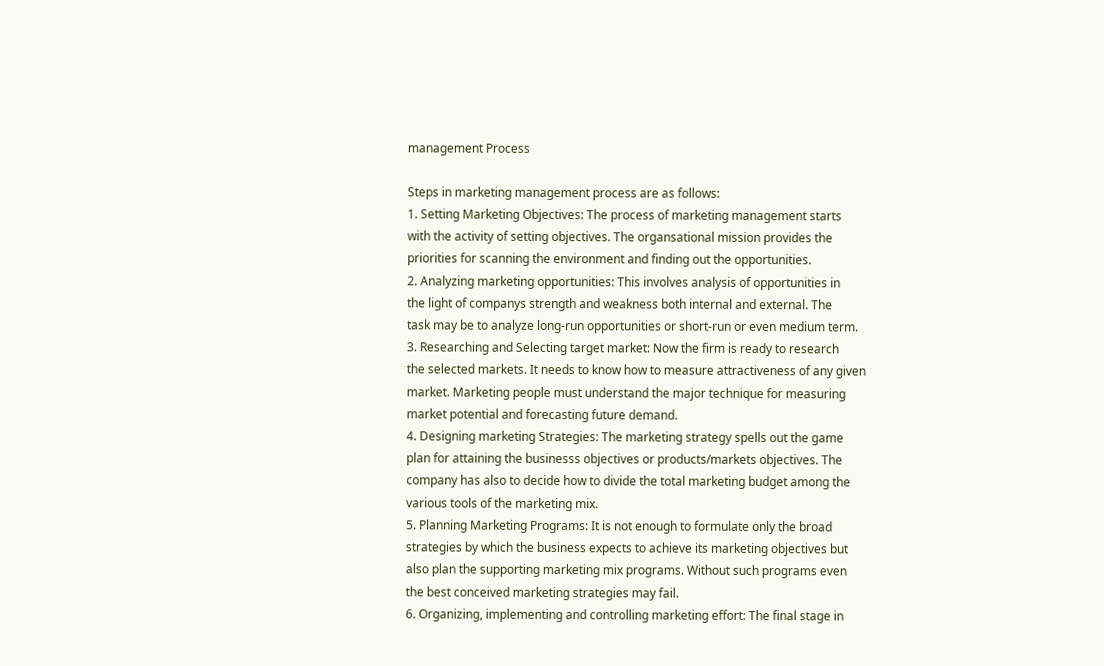management Process

Steps in marketing management process are as follows:
1. Setting Marketing Objectives: The process of marketing management starts
with the activity of setting objectives. The organsational mission provides the
priorities for scanning the environment and finding out the opportunities.
2. Analyzing marketing opportunities: This involves analysis of opportunities in
the light of companys strength and weakness both internal and external. The
task may be to analyze long-run opportunities or short-run or even medium term.
3. Researching and Selecting target market: Now the firm is ready to research
the selected markets. It needs to know how to measure attractiveness of any given
market. Marketing people must understand the major technique for measuring
market potential and forecasting future demand.
4. Designing marketing Strategies: The marketing strategy spells out the game
plan for attaining the businesss objectives or products/markets objectives. The
company has also to decide how to divide the total marketing budget among the
various tools of the marketing mix.
5. Planning Marketing Programs: It is not enough to formulate only the broad
strategies by which the business expects to achieve its marketing objectives but
also plan the supporting marketing mix programs. Without such programs even
the best conceived marketing strategies may fail.
6. Organizing, implementing and controlling marketing effort: The final stage in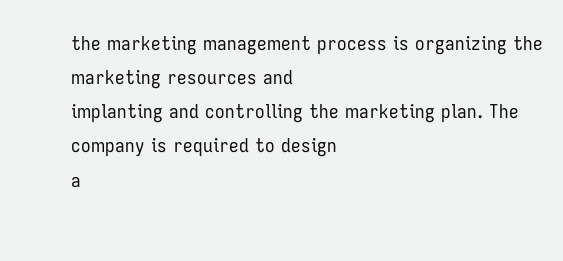the marketing management process is organizing the marketing resources and
implanting and controlling the marketing plan. The company is required to design
a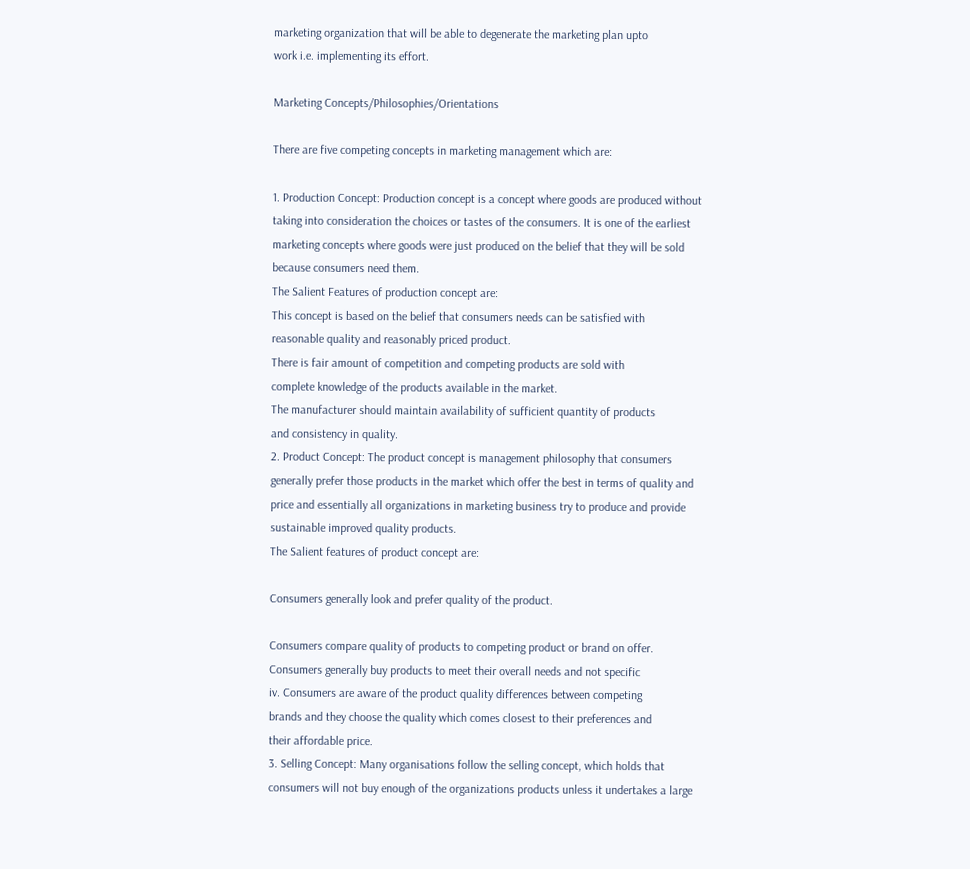marketing organization that will be able to degenerate the marketing plan upto
work i.e. implementing its effort.

Marketing Concepts/Philosophies/Orientations

There are five competing concepts in marketing management which are:

1. Production Concept: Production concept is a concept where goods are produced without
taking into consideration the choices or tastes of the consumers. It is one of the earliest
marketing concepts where goods were just produced on the belief that they will be sold
because consumers need them.
The Salient Features of production concept are:
This concept is based on the belief that consumers needs can be satisfied with
reasonable quality and reasonably priced product.
There is fair amount of competition and competing products are sold with
complete knowledge of the products available in the market.
The manufacturer should maintain availability of sufficient quantity of products
and consistency in quality.
2. Product Concept: The product concept is management philosophy that consumers
generally prefer those products in the market which offer the best in terms of quality and
price and essentially all organizations in marketing business try to produce and provide
sustainable improved quality products.
The Salient features of product concept are:

Consumers generally look and prefer quality of the product.

Consumers compare quality of products to competing product or brand on offer.
Consumers generally buy products to meet their overall needs and not specific
iv. Consumers are aware of the product quality differences between competing
brands and they choose the quality which comes closest to their preferences and
their affordable price.
3. Selling Concept: Many organisations follow the selling concept, which holds that
consumers will not buy enough of the organizations products unless it undertakes a large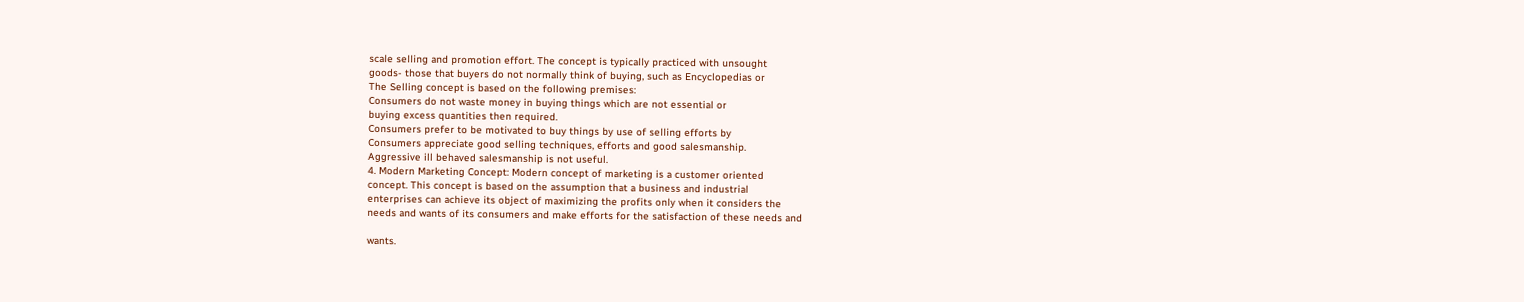scale selling and promotion effort. The concept is typically practiced with unsought
goods- those that buyers do not normally think of buying, such as Encyclopedias or
The Selling concept is based on the following premises:
Consumers do not waste money in buying things which are not essential or
buying excess quantities then required.
Consumers prefer to be motivated to buy things by use of selling efforts by
Consumers appreciate good selling techniques, efforts and good salesmanship.
Aggressive ill behaved salesmanship is not useful.
4. Modern Marketing Concept: Modern concept of marketing is a customer oriented
concept. This concept is based on the assumption that a business and industrial
enterprises can achieve its object of maximizing the profits only when it considers the
needs and wants of its consumers and make efforts for the satisfaction of these needs and

wants.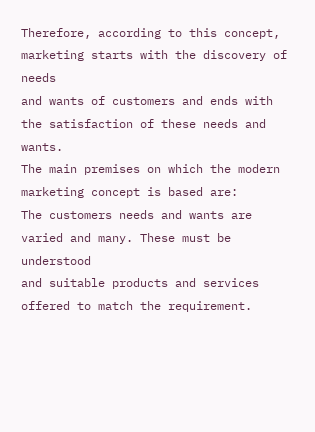Therefore, according to this concept, marketing starts with the discovery of needs
and wants of customers and ends with the satisfaction of these needs and wants.
The main premises on which the modern marketing concept is based are:
The customers needs and wants are varied and many. These must be understood
and suitable products and services offered to match the requirement.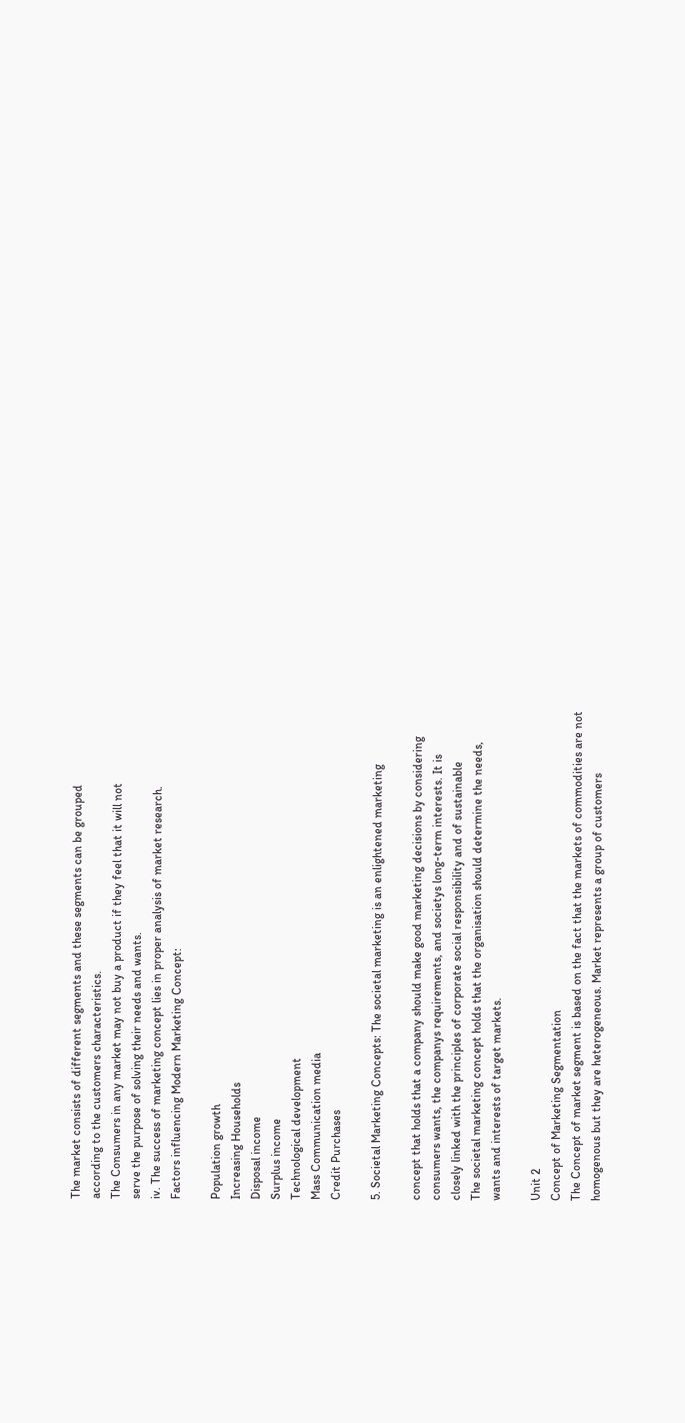The market consists of different segments and these segments can be grouped
according to the customers characteristics.
The Consumers in any market may not buy a product if they feel that it will not
serve the purpose of solving their needs and wants.
iv. The success of marketing concept lies in proper analysis of market research.
Factors influencing Modern Marketing Concept:

Population growth
Increasing Households
Disposal income
Surplus income
Technological development
Mass Communication media
Credit Purchases

5. Societal Marketing Concepts: The societal marketing is an enlightened marketing

concept that holds that a company should make good marketing decisions by considering
consumers wants, the companys requirements, and societys long-term interests. It is
closely linked with the principles of corporate social responsibility and of sustainable
The societal marketing concept holds that the organisation should determine the needs,
wants and interests of target markets.

Unit 2
Concept of Marketing Segmentation
The Concept of market segment is based on the fact that the markets of commodities are not
homogenous but they are heterogeneous. Market represents a group of customers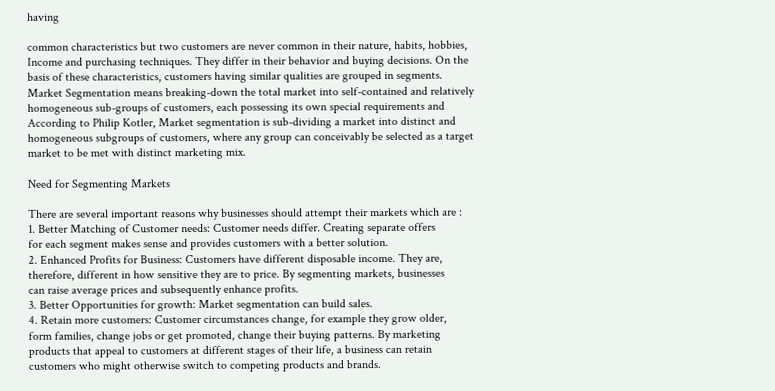having

common characteristics but two customers are never common in their nature, habits, hobbies,
Income and purchasing techniques. They differ in their behavior and buying decisions. On the
basis of these characteristics, customers having similar qualities are grouped in segments.
Market Segmentation means breaking-down the total market into self-contained and relatively
homogeneous sub-groups of customers, each possessing its own special requirements and
According to Philip Kotler, Market segmentation is sub-dividing a market into distinct and
homogeneous subgroups of customers, where any group can conceivably be selected as a target
market to be met with distinct marketing mix.

Need for Segmenting Markets

There are several important reasons why businesses should attempt their markets which are :
1. Better Matching of Customer needs: Customer needs differ. Creating separate offers
for each segment makes sense and provides customers with a better solution.
2. Enhanced Profits for Business: Customers have different disposable income. They are,
therefore, different in how sensitive they are to price. By segmenting markets, businesses
can raise average prices and subsequently enhance profits.
3. Better Opportunities for growth: Market segmentation can build sales.
4. Retain more customers: Customer circumstances change, for example they grow older,
form families, change jobs or get promoted, change their buying patterns. By marketing
products that appeal to customers at different stages of their life, a business can retain
customers who might otherwise switch to competing products and brands.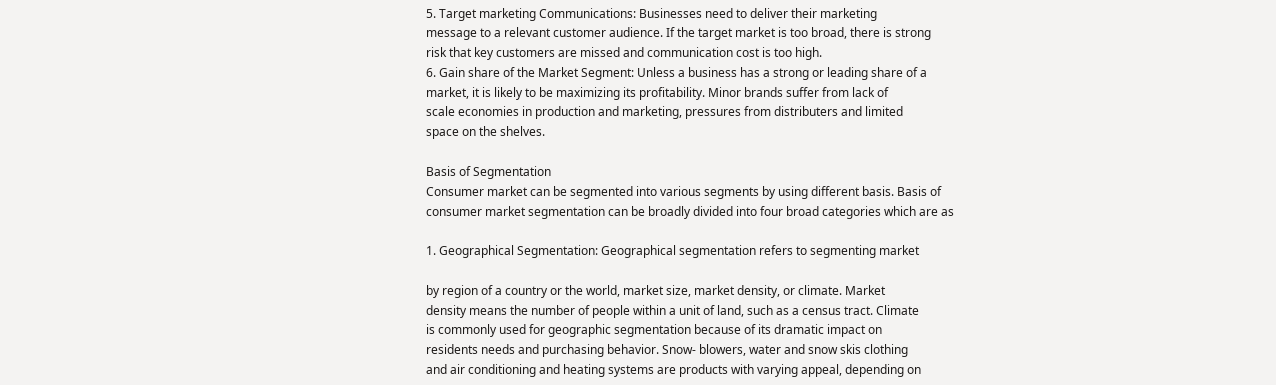5. Target marketing Communications: Businesses need to deliver their marketing
message to a relevant customer audience. If the target market is too broad, there is strong
risk that key customers are missed and communication cost is too high.
6. Gain share of the Market Segment: Unless a business has a strong or leading share of a
market, it is likely to be maximizing its profitability. Minor brands suffer from lack of
scale economies in production and marketing, pressures from distributers and limited
space on the shelves.

Basis of Segmentation
Consumer market can be segmented into various segments by using different basis. Basis of
consumer market segmentation can be broadly divided into four broad categories which are as

1. Geographical Segmentation: Geographical segmentation refers to segmenting market

by region of a country or the world, market size, market density, or climate. Market
density means the number of people within a unit of land, such as a census tract. Climate
is commonly used for geographic segmentation because of its dramatic impact on
residents needs and purchasing behavior. Snow- blowers, water and snow skis clothing
and air conditioning and heating systems are products with varying appeal, depending on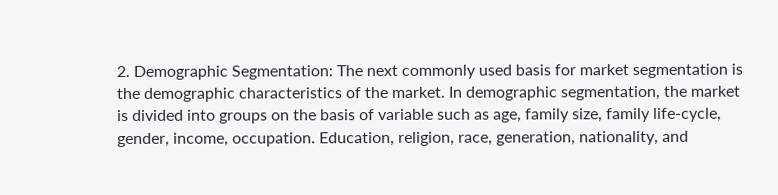2. Demographic Segmentation: The next commonly used basis for market segmentation is
the demographic characteristics of the market. In demographic segmentation, the market
is divided into groups on the basis of variable such as age, family size, family life-cycle,
gender, income, occupation. Education, religion, race, generation, nationality, and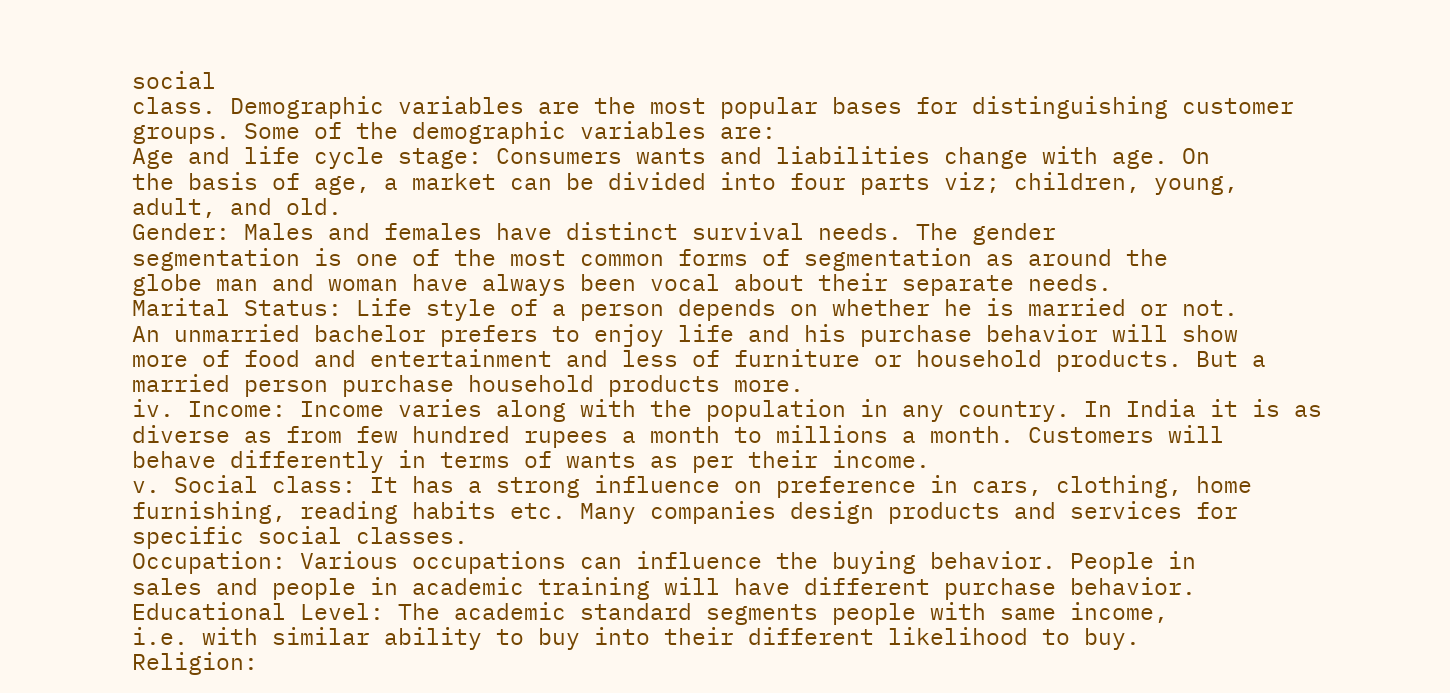social
class. Demographic variables are the most popular bases for distinguishing customer
groups. Some of the demographic variables are:
Age and life cycle stage: Consumers wants and liabilities change with age. On
the basis of age, a market can be divided into four parts viz; children, young,
adult, and old.
Gender: Males and females have distinct survival needs. The gender
segmentation is one of the most common forms of segmentation as around the
globe man and woman have always been vocal about their separate needs.
Marital Status: Life style of a person depends on whether he is married or not.
An unmarried bachelor prefers to enjoy life and his purchase behavior will show
more of food and entertainment and less of furniture or household products. But a
married person purchase household products more.
iv. Income: Income varies along with the population in any country. In India it is as
diverse as from few hundred rupees a month to millions a month. Customers will
behave differently in terms of wants as per their income.
v. Social class: It has a strong influence on preference in cars, clothing, home
furnishing, reading habits etc. Many companies design products and services for
specific social classes.
Occupation: Various occupations can influence the buying behavior. People in
sales and people in academic training will have different purchase behavior.
Educational Level: The academic standard segments people with same income,
i.e. with similar ability to buy into their different likelihood to buy.
Religion: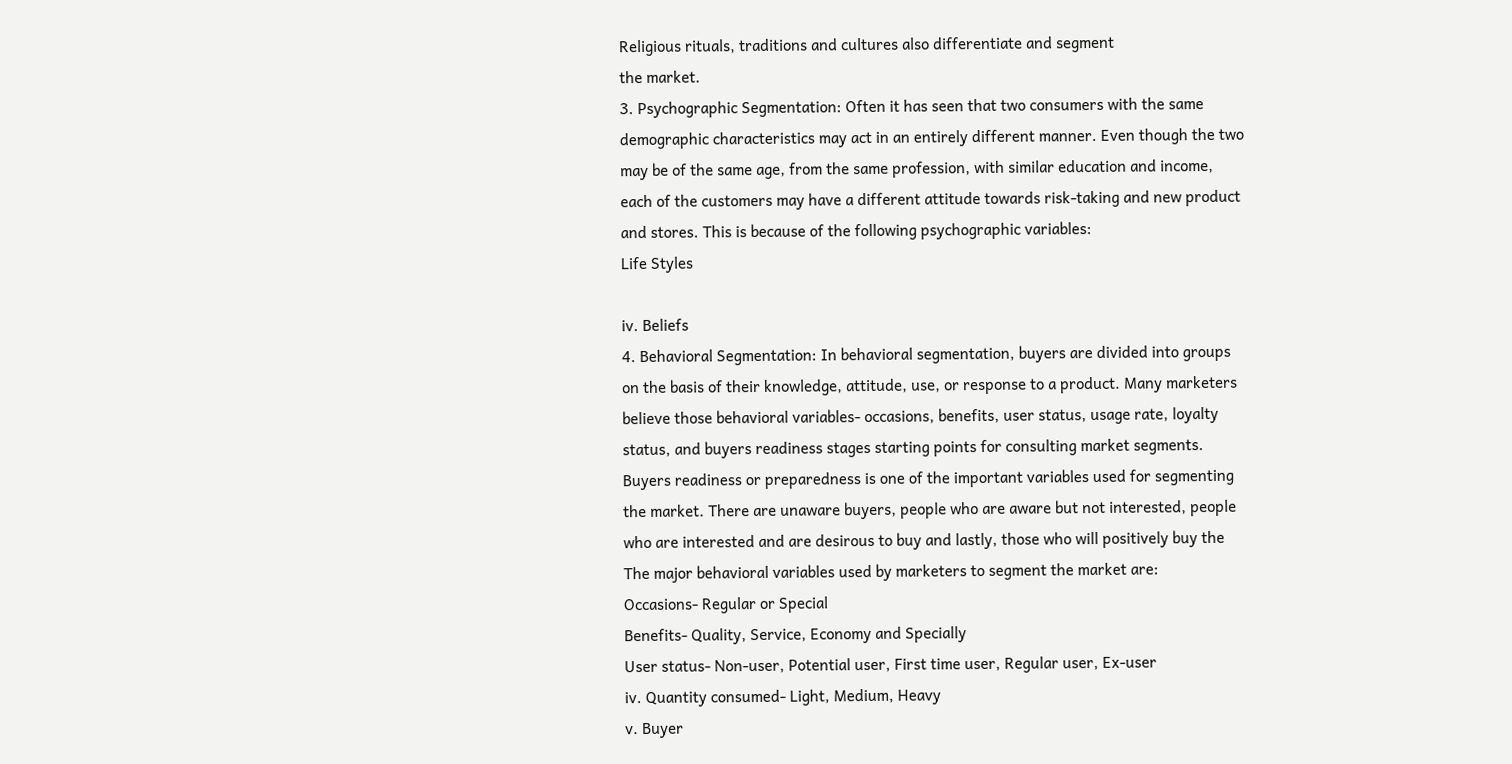Religious rituals, traditions and cultures also differentiate and segment
the market.
3. Psychographic Segmentation: Often it has seen that two consumers with the same
demographic characteristics may act in an entirely different manner. Even though the two
may be of the same age, from the same profession, with similar education and income,
each of the customers may have a different attitude towards risk-taking and new product
and stores. This is because of the following psychographic variables:
Life Styles

iv. Beliefs
4. Behavioral Segmentation: In behavioral segmentation, buyers are divided into groups
on the basis of their knowledge, attitude, use, or response to a product. Many marketers
believe those behavioral variables- occasions, benefits, user status, usage rate, loyalty
status, and buyers readiness stages starting points for consulting market segments.
Buyers readiness or preparedness is one of the important variables used for segmenting
the market. There are unaware buyers, people who are aware but not interested, people
who are interested and are desirous to buy and lastly, those who will positively buy the
The major behavioral variables used by marketers to segment the market are:
Occasions- Regular or Special
Benefits- Quality, Service, Economy and Specially
User status- Non-user, Potential user, First time user, Regular user, Ex-user
iv. Quantity consumed- Light, Medium, Heavy
v. Buyer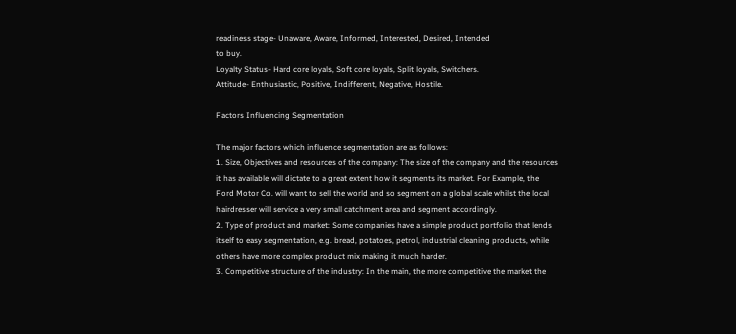readiness stage- Unaware, Aware, Informed, Interested, Desired, Intended
to buy.
Loyalty Status- Hard core loyals, Soft core loyals, Split loyals, Switchers.
Attitude- Enthusiastic, Positive, Indifferent, Negative, Hostile.

Factors Influencing Segmentation

The major factors which influence segmentation are as follows:
1. Size, Objectives and resources of the company: The size of the company and the resources
it has available will dictate to a great extent how it segments its market. For Example, the
Ford Motor Co. will want to sell the world and so segment on a global scale whilst the local
hairdresser will service a very small catchment area and segment accordingly.
2. Type of product and market: Some companies have a simple product portfolio that lends
itself to easy segmentation, e.g. bread, potatoes, petrol, industrial cleaning products, while
others have more complex product mix making it much harder.
3. Competitive structure of the industry: In the main, the more competitive the market the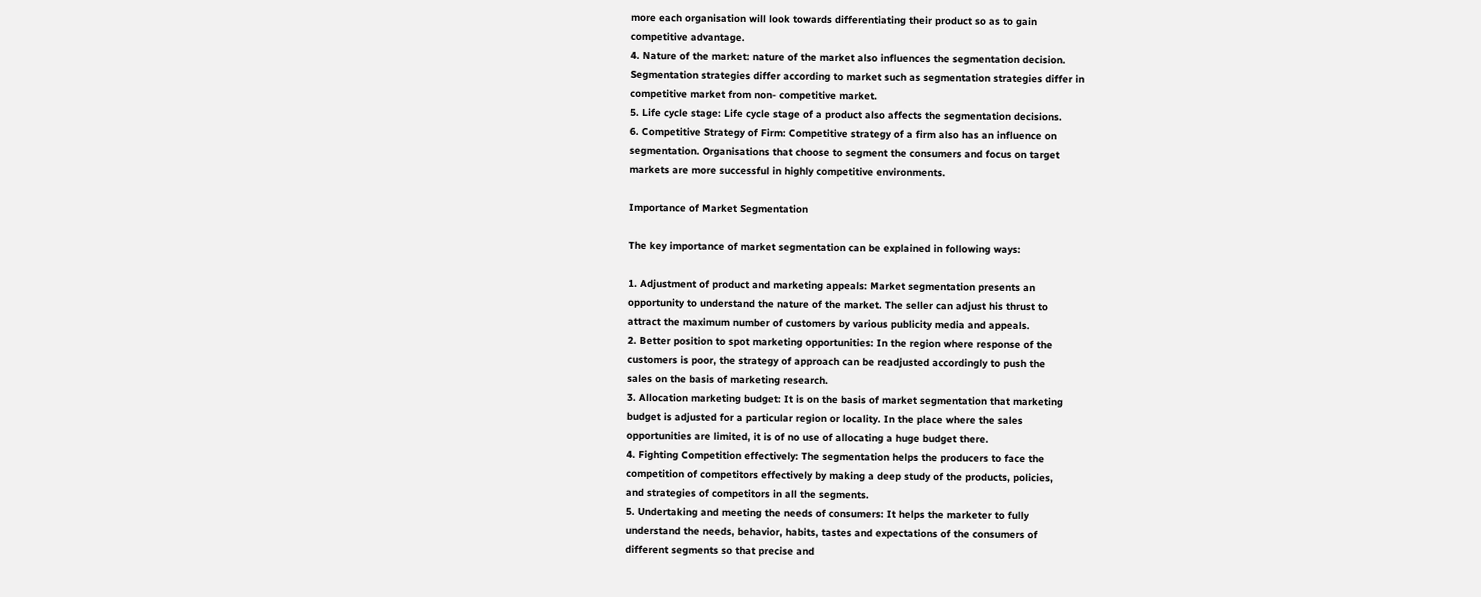more each organisation will look towards differentiating their product so as to gain
competitive advantage.
4. Nature of the market: nature of the market also influences the segmentation decision.
Segmentation strategies differ according to market such as segmentation strategies differ in
competitive market from non- competitive market.
5. Life cycle stage: Life cycle stage of a product also affects the segmentation decisions.
6. Competitive Strategy of Firm: Competitive strategy of a firm also has an influence on
segmentation. Organisations that choose to segment the consumers and focus on target
markets are more successful in highly competitive environments.

Importance of Market Segmentation

The key importance of market segmentation can be explained in following ways:

1. Adjustment of product and marketing appeals: Market segmentation presents an
opportunity to understand the nature of the market. The seller can adjust his thrust to
attract the maximum number of customers by various publicity media and appeals.
2. Better position to spot marketing opportunities: In the region where response of the
customers is poor, the strategy of approach can be readjusted accordingly to push the
sales on the basis of marketing research.
3. Allocation marketing budget: It is on the basis of market segmentation that marketing
budget is adjusted for a particular region or locality. In the place where the sales
opportunities are limited, it is of no use of allocating a huge budget there.
4. Fighting Competition effectively: The segmentation helps the producers to face the
competition of competitors effectively by making a deep study of the products, policies,
and strategies of competitors in all the segments.
5. Undertaking and meeting the needs of consumers: It helps the marketer to fully
understand the needs, behavior, habits, tastes and expectations of the consumers of
different segments so that precise and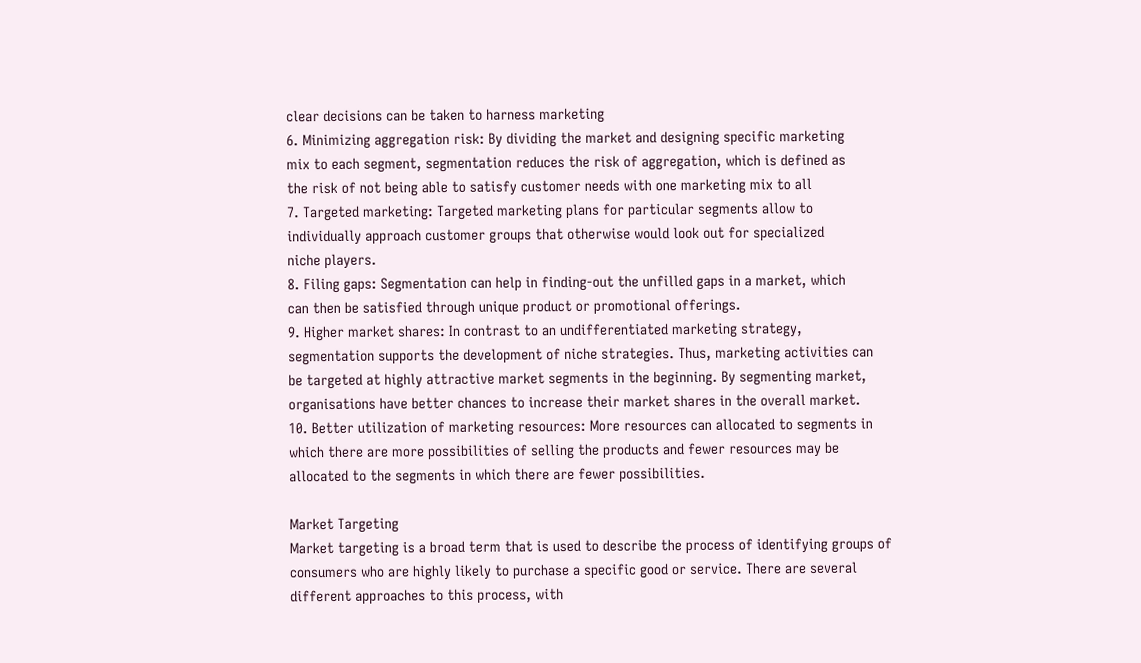clear decisions can be taken to harness marketing
6. Minimizing aggregation risk: By dividing the market and designing specific marketing
mix to each segment, segmentation reduces the risk of aggregation, which is defined as
the risk of not being able to satisfy customer needs with one marketing mix to all
7. Targeted marketing: Targeted marketing plans for particular segments allow to
individually approach customer groups that otherwise would look out for specialized
niche players.
8. Filing gaps: Segmentation can help in finding-out the unfilled gaps in a market, which
can then be satisfied through unique product or promotional offerings.
9. Higher market shares: In contrast to an undifferentiated marketing strategy,
segmentation supports the development of niche strategies. Thus, marketing activities can
be targeted at highly attractive market segments in the beginning. By segmenting market,
organisations have better chances to increase their market shares in the overall market.
10. Better utilization of marketing resources: More resources can allocated to segments in
which there are more possibilities of selling the products and fewer resources may be
allocated to the segments in which there are fewer possibilities.

Market Targeting
Market targeting is a broad term that is used to describe the process of identifying groups of
consumers who are highly likely to purchase a specific good or service. There are several
different approaches to this process, with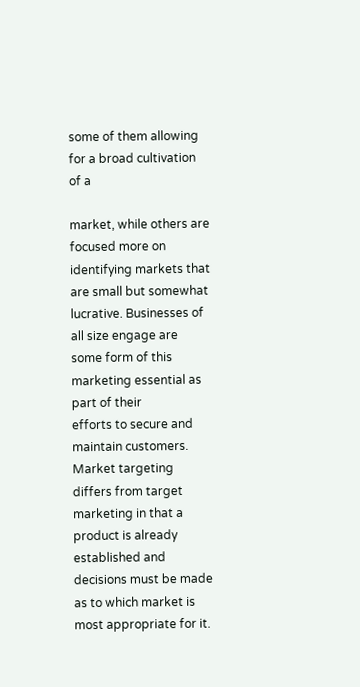some of them allowing for a broad cultivation of a

market, while others are focused more on identifying markets that are small but somewhat
lucrative. Businesses of all size engage are some form of this marketing essential as part of their
efforts to secure and maintain customers.
Market targeting differs from target marketing in that a product is already established and
decisions must be made as to which market is most appropriate for it.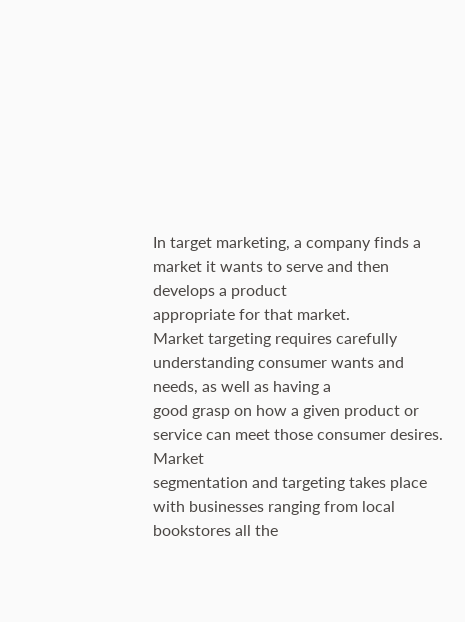In target marketing, a company finds a market it wants to serve and then develops a product
appropriate for that market.
Market targeting requires carefully understanding consumer wants and needs, as well as having a
good grasp on how a given product or service can meet those consumer desires. Market
segmentation and targeting takes place with businesses ranging from local bookstores all the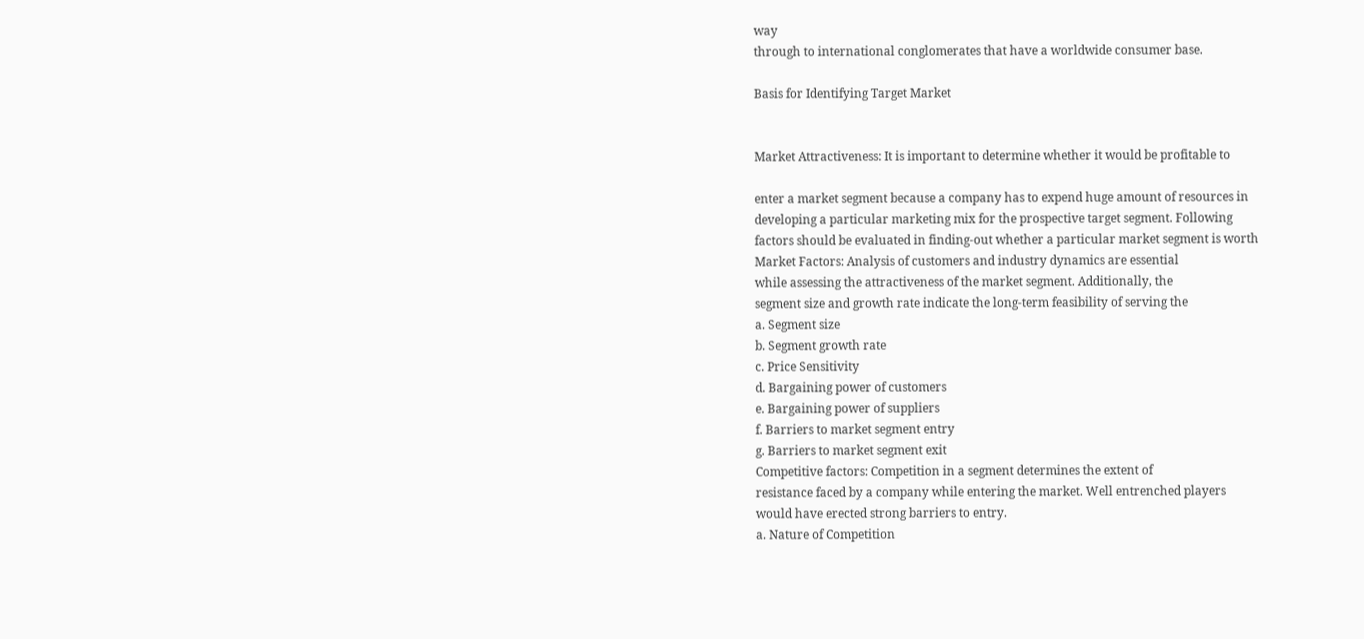way
through to international conglomerates that have a worldwide consumer base.

Basis for Identifying Target Market


Market Attractiveness: It is important to determine whether it would be profitable to

enter a market segment because a company has to expend huge amount of resources in
developing a particular marketing mix for the prospective target segment. Following
factors should be evaluated in finding-out whether a particular market segment is worth
Market Factors: Analysis of customers and industry dynamics are essential
while assessing the attractiveness of the market segment. Additionally, the
segment size and growth rate indicate the long-term feasibility of serving the
a. Segment size
b. Segment growth rate
c. Price Sensitivity
d. Bargaining power of customers
e. Bargaining power of suppliers
f. Barriers to market segment entry
g. Barriers to market segment exit
Competitive factors: Competition in a segment determines the extent of
resistance faced by a company while entering the market. Well entrenched players
would have erected strong barriers to entry.
a. Nature of Competition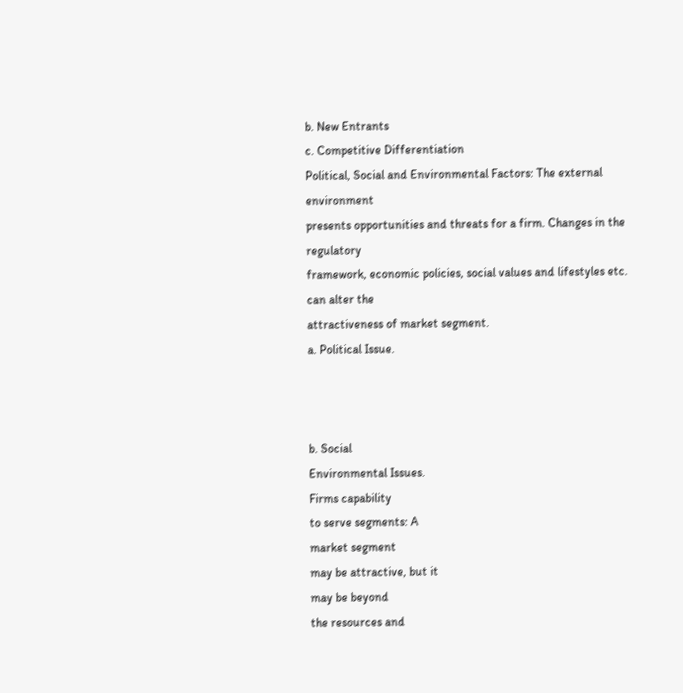b. New Entrants
c. Competitive Differentiation
Political, Social and Environmental Factors: The external environment
presents opportunities and threats for a firm. Changes in the regulatory
framework, economic policies, social values and lifestyles etc. can alter the
attractiveness of market segment.
a. Political Issue.



b. Social
Environmental Issues.
Firms capability
to serve segments: A
market segment
may be attractive, but it
may be beyond
the resources and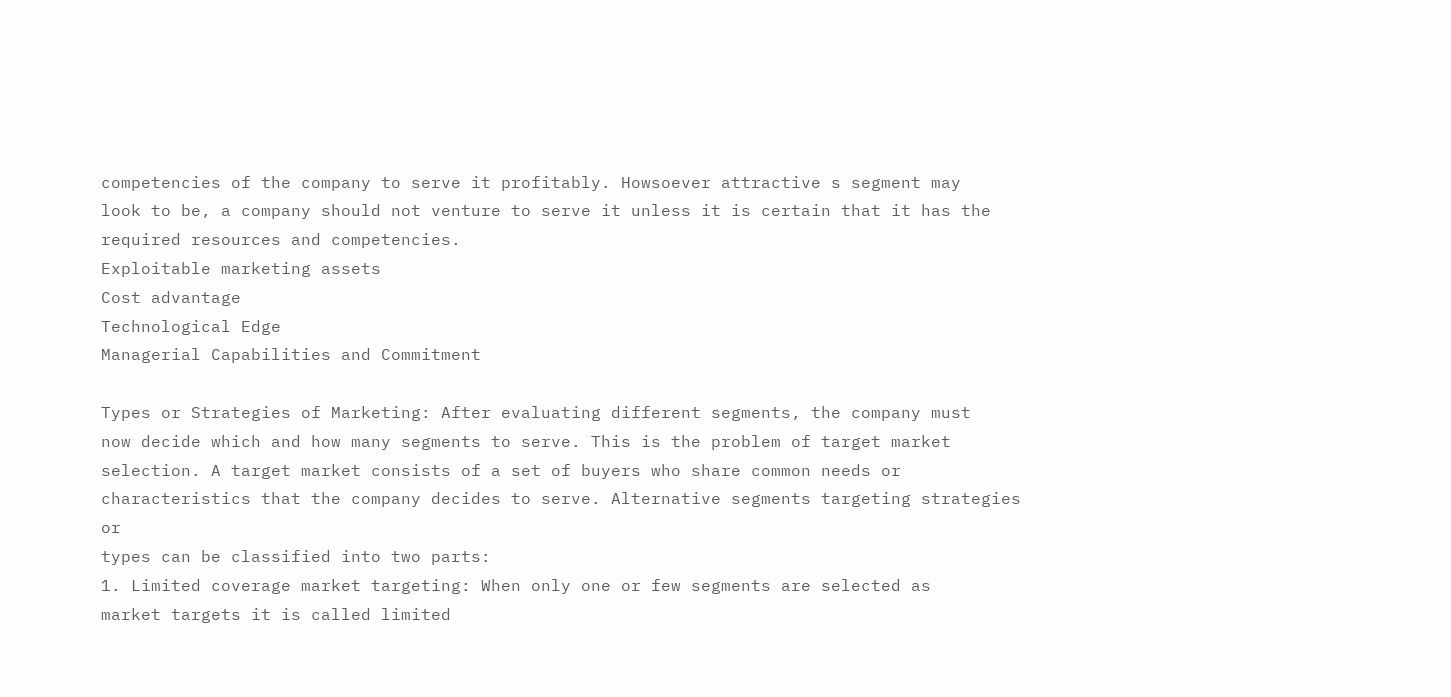competencies of the company to serve it profitably. Howsoever attractive s segment may
look to be, a company should not venture to serve it unless it is certain that it has the
required resources and competencies.
Exploitable marketing assets
Cost advantage
Technological Edge
Managerial Capabilities and Commitment

Types or Strategies of Marketing: After evaluating different segments, the company must
now decide which and how many segments to serve. This is the problem of target market
selection. A target market consists of a set of buyers who share common needs or
characteristics that the company decides to serve. Alternative segments targeting strategies or
types can be classified into two parts:
1. Limited coverage market targeting: When only one or few segments are selected as
market targets it is called limited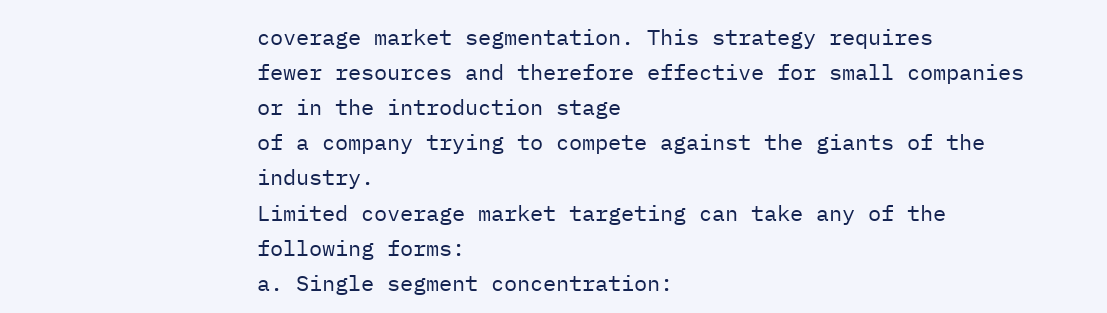coverage market segmentation. This strategy requires
fewer resources and therefore effective for small companies or in the introduction stage
of a company trying to compete against the giants of the industry.
Limited coverage market targeting can take any of the following forms:
a. Single segment concentration: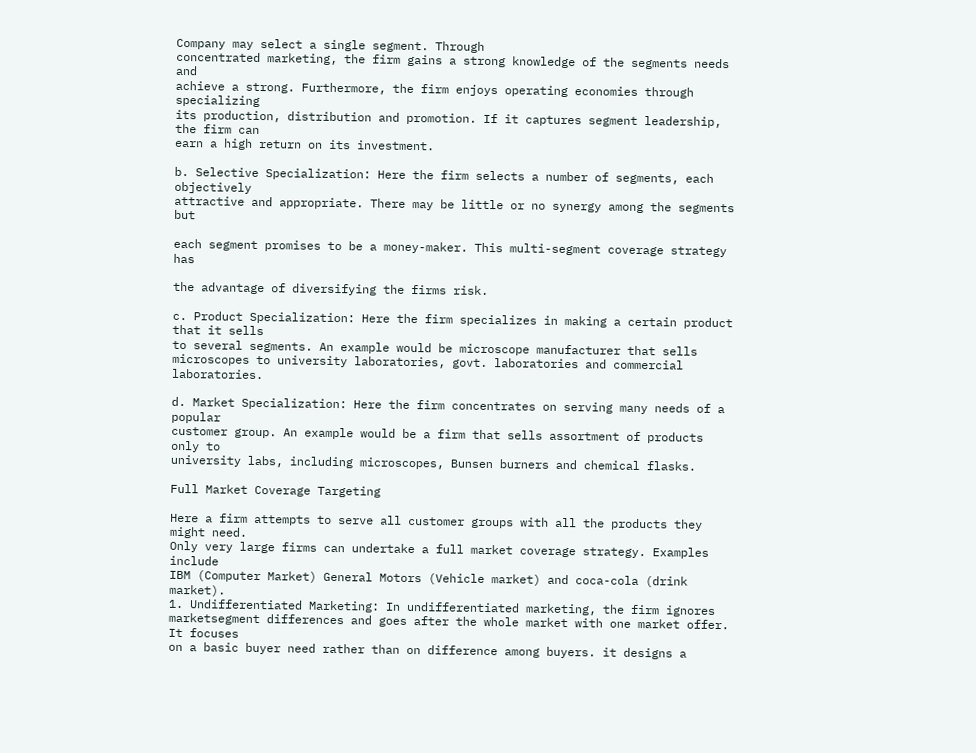Company may select a single segment. Through
concentrated marketing, the firm gains a strong knowledge of the segments needs and
achieve a strong. Furthermore, the firm enjoys operating economies through specializing
its production, distribution and promotion. If it captures segment leadership, the firm can
earn a high return on its investment.

b. Selective Specialization: Here the firm selects a number of segments, each objectively
attractive and appropriate. There may be little or no synergy among the segments but

each segment promises to be a money-maker. This multi-segment coverage strategy has

the advantage of diversifying the firms risk.

c. Product Specialization: Here the firm specializes in making a certain product that it sells
to several segments. An example would be microscope manufacturer that sells
microscopes to university laboratories, govt. laboratories and commercial laboratories.

d. Market Specialization: Here the firm concentrates on serving many needs of a popular
customer group. An example would be a firm that sells assortment of products only to
university labs, including microscopes, Bunsen burners and chemical flasks.

Full Market Coverage Targeting

Here a firm attempts to serve all customer groups with all the products they might need.
Only very large firms can undertake a full market coverage strategy. Examples include
IBM (Computer Market) General Motors (Vehicle market) and coca-cola (drink market).
1. Undifferentiated Marketing: In undifferentiated marketing, the firm ignores marketsegment differences and goes after the whole market with one market offer. It focuses
on a basic buyer need rather than on difference among buyers. it designs a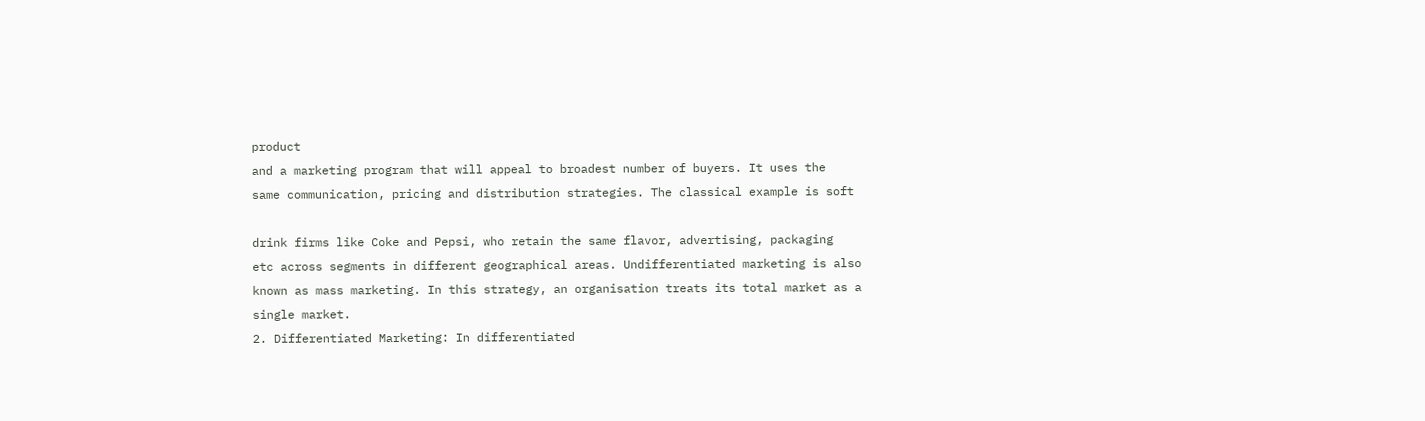product
and a marketing program that will appeal to broadest number of buyers. It uses the
same communication, pricing and distribution strategies. The classical example is soft

drink firms like Coke and Pepsi, who retain the same flavor, advertising, packaging
etc across segments in different geographical areas. Undifferentiated marketing is also
known as mass marketing. In this strategy, an organisation treats its total market as a
single market.
2. Differentiated Marketing: In differentiated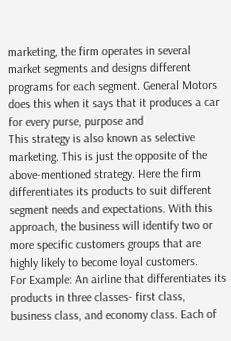marketing, the firm operates in several
market segments and designs different programs for each segment. General Motors
does this when it says that it produces a car for every purse, purpose and
This strategy is also known as selective marketing. This is just the opposite of the
above-mentioned strategy. Here the firm differentiates its products to suit different
segment needs and expectations. With this approach, the business will identify two or
more specific customers groups that are highly likely to become loyal customers.
For Example: An airline that differentiates its products in three classes- first class,
business class, and economy class. Each of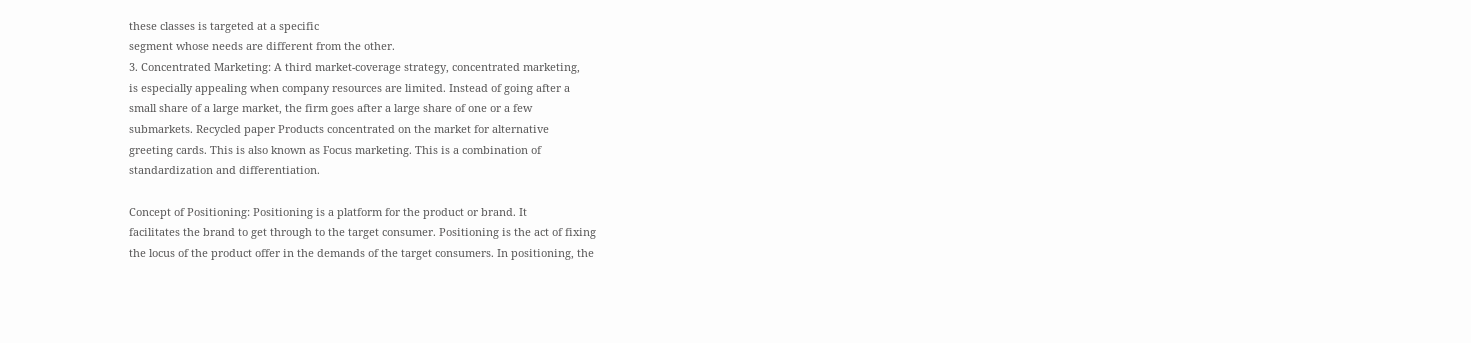these classes is targeted at a specific
segment whose needs are different from the other.
3. Concentrated Marketing: A third market-coverage strategy, concentrated marketing,
is especially appealing when company resources are limited. Instead of going after a
small share of a large market, the firm goes after a large share of one or a few
submarkets. Recycled paper Products concentrated on the market for alternative
greeting cards. This is also known as Focus marketing. This is a combination of
standardization and differentiation.

Concept of Positioning: Positioning is a platform for the product or brand. It
facilitates the brand to get through to the target consumer. Positioning is the act of fixing
the locus of the product offer in the demands of the target consumers. In positioning, the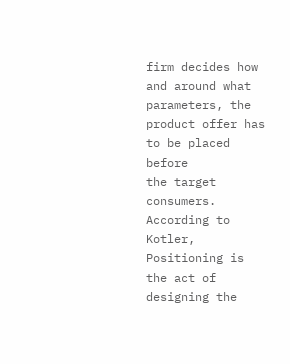firm decides how and around what parameters, the product offer has to be placed before
the target consumers.
According to Kotler, Positioning is the act of designing the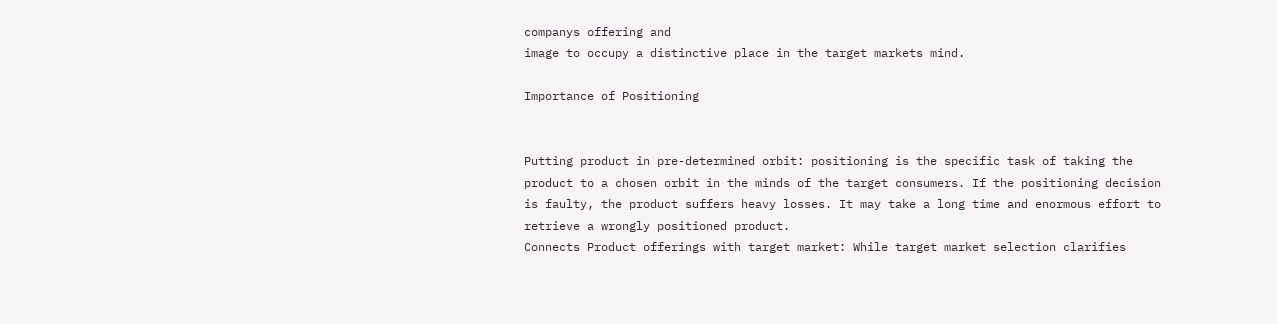companys offering and
image to occupy a distinctive place in the target markets mind.

Importance of Positioning


Putting product in pre-determined orbit: positioning is the specific task of taking the
product to a chosen orbit in the minds of the target consumers. If the positioning decision
is faulty, the product suffers heavy losses. It may take a long time and enormous effort to
retrieve a wrongly positioned product.
Connects Product offerings with target market: While target market selection clarifies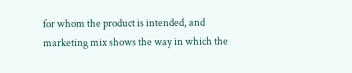for whom the product is intended, and marketing mix shows the way in which the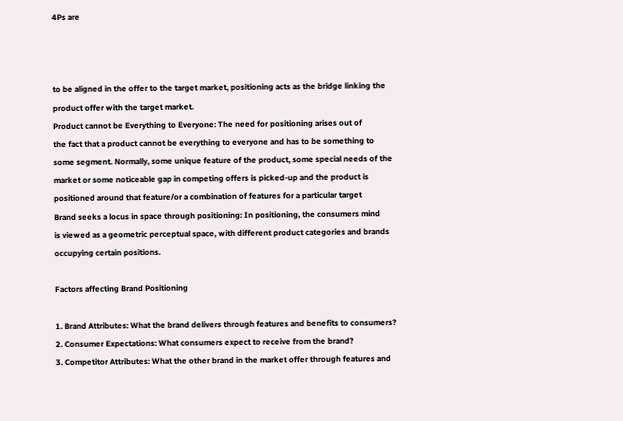4Ps are



to be aligned in the offer to the target market, positioning acts as the bridge linking the
product offer with the target market.
Product cannot be Everything to Everyone: The need for positioning arises out of
the fact that a product cannot be everything to everyone and has to be something to
some segment. Normally, some unique feature of the product, some special needs of the
market or some noticeable gap in competing offers is picked-up and the product is
positioned around that feature/or a combination of features for a particular target
Brand seeks a locus in space through positioning: In positioning, the consumers mind
is viewed as a geometric perceptual space, with different product categories and brands
occupying certain positions.

Factors affecting Brand Positioning

1. Brand Attributes: What the brand delivers through features and benefits to consumers?
2. Consumer Expectations: What consumers expect to receive from the brand?
3. Competitor Attributes: What the other brand in the market offer through features and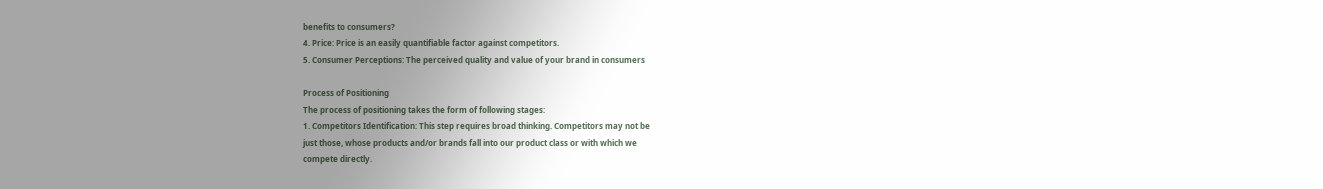benefits to consumers?
4. Price: Price is an easily quantifiable factor against competitors.
5. Consumer Perceptions: The perceived quality and value of your brand in consumers

Process of Positioning
The process of positioning takes the form of following stages:
1. Competitors Identification: This step requires broad thinking. Competitors may not be
just those, whose products and/or brands fall into our product class or with which we
compete directly.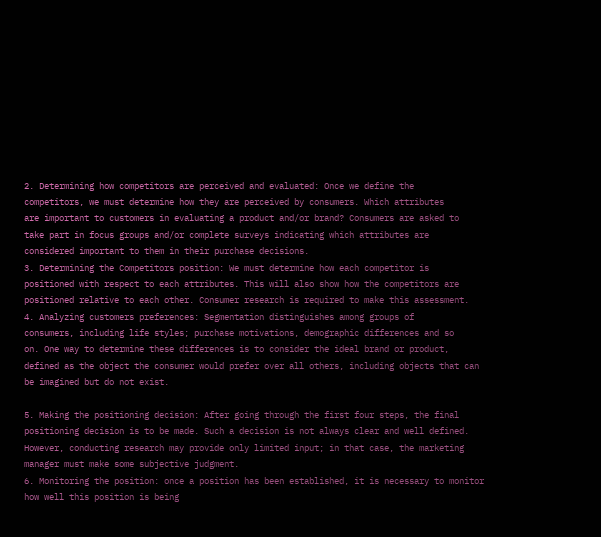2. Determining how competitors are perceived and evaluated: Once we define the
competitors, we must determine how they are perceived by consumers. Which attributes
are important to customers in evaluating a product and/or brand? Consumers are asked to
take part in focus groups and/or complete surveys indicating which attributes are
considered important to them in their purchase decisions.
3. Determining the Competitors position: We must determine how each competitor is
positioned with respect to each attributes. This will also show how the competitors are
positioned relative to each other. Consumer research is required to make this assessment.
4. Analyzing customers preferences: Segmentation distinguishes among groups of
consumers, including life styles; purchase motivations, demographic differences and so
on. One way to determine these differences is to consider the ideal brand or product,
defined as the object the consumer would prefer over all others, including objects that can
be imagined but do not exist.

5. Making the positioning decision: After going through the first four steps, the final
positioning decision is to be made. Such a decision is not always clear and well defined.
However, conducting research may provide only limited input; in that case, the marketing
manager must make some subjective judgment.
6. Monitoring the position: once a position has been established, it is necessary to monitor
how well this position is being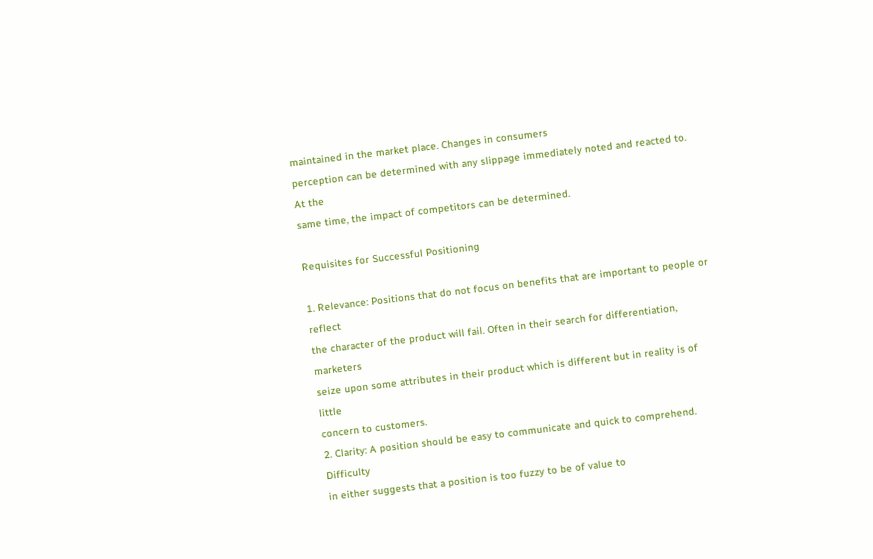maintained in the market place. Changes in consumers
perception can be determined with any slippage immediately noted and reacted to. At the
same time, the impact of competitors can be determined.

Requisites for Successful Positioning

1. Relevance: Positions that do not focus on benefits that are important to people or reflect
the character of the product will fail. Often in their search for differentiation, marketers
seize upon some attributes in their product which is different but in reality is of little
concern to customers.
2. Clarity: A position should be easy to communicate and quick to comprehend. Difficulty
in either suggests that a position is too fuzzy to be of value to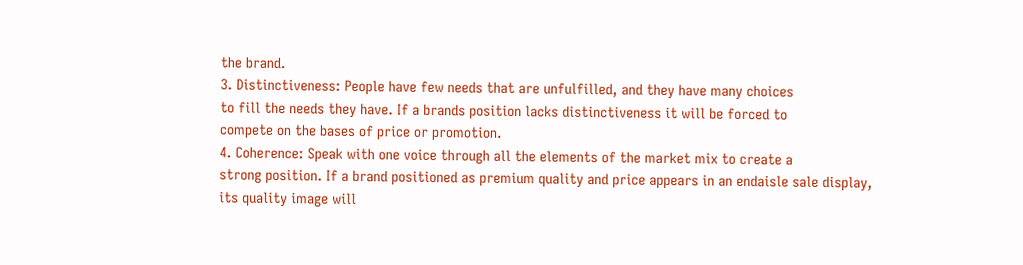the brand.
3. Distinctiveness: People have few needs that are unfulfilled, and they have many choices
to fill the needs they have. If a brands position lacks distinctiveness it will be forced to
compete on the bases of price or promotion.
4. Coherence: Speak with one voice through all the elements of the market mix to create a
strong position. If a brand positioned as premium quality and price appears in an endaisle sale display, its quality image will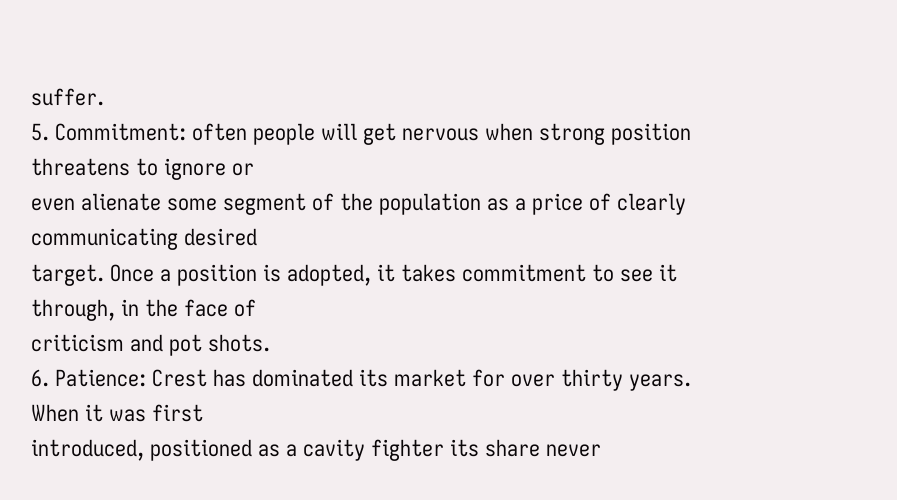suffer.
5. Commitment: often people will get nervous when strong position threatens to ignore or
even alienate some segment of the population as a price of clearly communicating desired
target. Once a position is adopted, it takes commitment to see it through, in the face of
criticism and pot shots.
6. Patience: Crest has dominated its market for over thirty years. When it was first
introduced, positioned as a cavity fighter its share never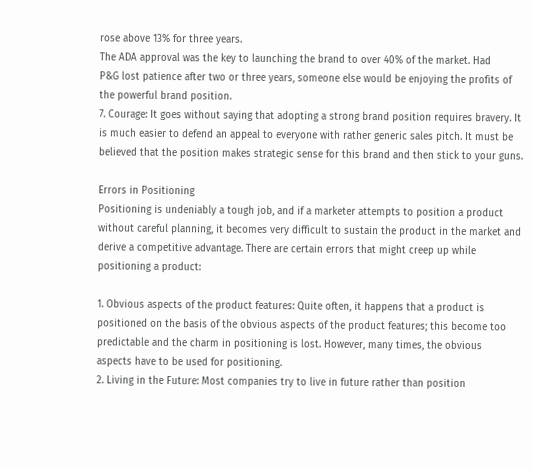rose above 13% for three years.
The ADA approval was the key to launching the brand to over 40% of the market. Had
P&G lost patience after two or three years, someone else would be enjoying the profits of
the powerful brand position.
7. Courage: It goes without saying that adopting a strong brand position requires bravery. It
is much easier to defend an appeal to everyone with rather generic sales pitch. It must be
believed that the position makes strategic sense for this brand and then stick to your guns.

Errors in Positioning
Positioning is undeniably a tough job, and if a marketer attempts to position a product
without careful planning, it becomes very difficult to sustain the product in the market and
derive a competitive advantage. There are certain errors that might creep up while
positioning a product:

1. Obvious aspects of the product features: Quite often, it happens that a product is
positioned on the basis of the obvious aspects of the product features; this become too
predictable and the charm in positioning is lost. However, many times, the obvious
aspects have to be used for positioning.
2. Living in the Future: Most companies try to live in future rather than position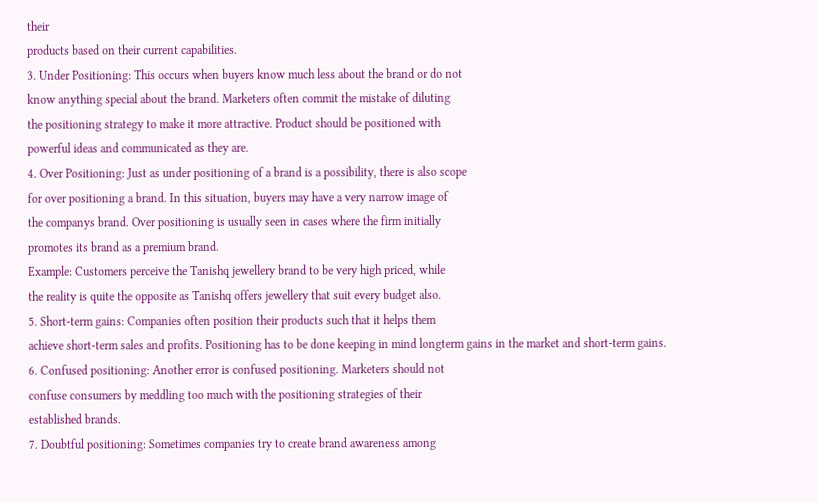their
products based on their current capabilities.
3. Under Positioning: This occurs when buyers know much less about the brand or do not
know anything special about the brand. Marketers often commit the mistake of diluting
the positioning strategy to make it more attractive. Product should be positioned with
powerful ideas and communicated as they are.
4. Over Positioning: Just as under positioning of a brand is a possibility, there is also scope
for over positioning a brand. In this situation, buyers may have a very narrow image of
the companys brand. Over positioning is usually seen in cases where the firm initially
promotes its brand as a premium brand.
Example: Customers perceive the Tanishq jewellery brand to be very high priced, while
the reality is quite the opposite as Tanishq offers jewellery that suit every budget also.
5. Short-term gains: Companies often position their products such that it helps them
achieve short-term sales and profits. Positioning has to be done keeping in mind longterm gains in the market and short-term gains.
6. Confused positioning: Another error is confused positioning. Marketers should not
confuse consumers by meddling too much with the positioning strategies of their
established brands.
7. Doubtful positioning: Sometimes companies try to create brand awareness among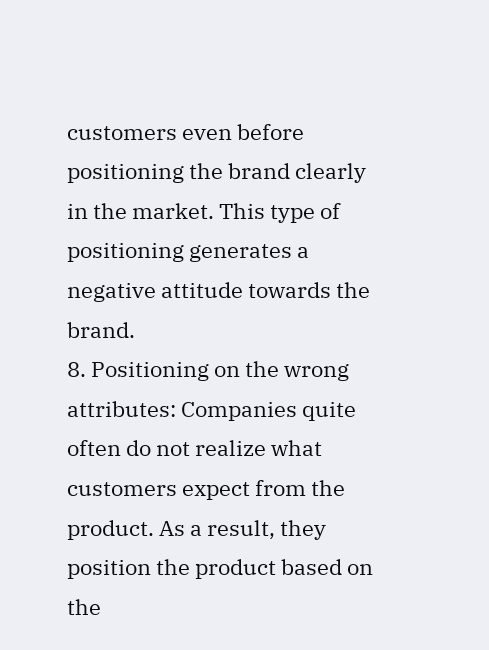customers even before positioning the brand clearly in the market. This type of
positioning generates a negative attitude towards the brand.
8. Positioning on the wrong attributes: Companies quite often do not realize what
customers expect from the product. As a result, they position the product based on the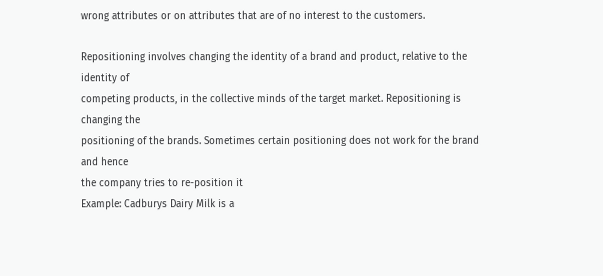wrong attributes or on attributes that are of no interest to the customers.

Repositioning involves changing the identity of a brand and product, relative to the identity of
competing products, in the collective minds of the target market. Repositioning is changing the
positioning of the brands. Sometimes certain positioning does not work for the brand and hence
the company tries to re-position it
Example: Cadburys Dairy Milk is a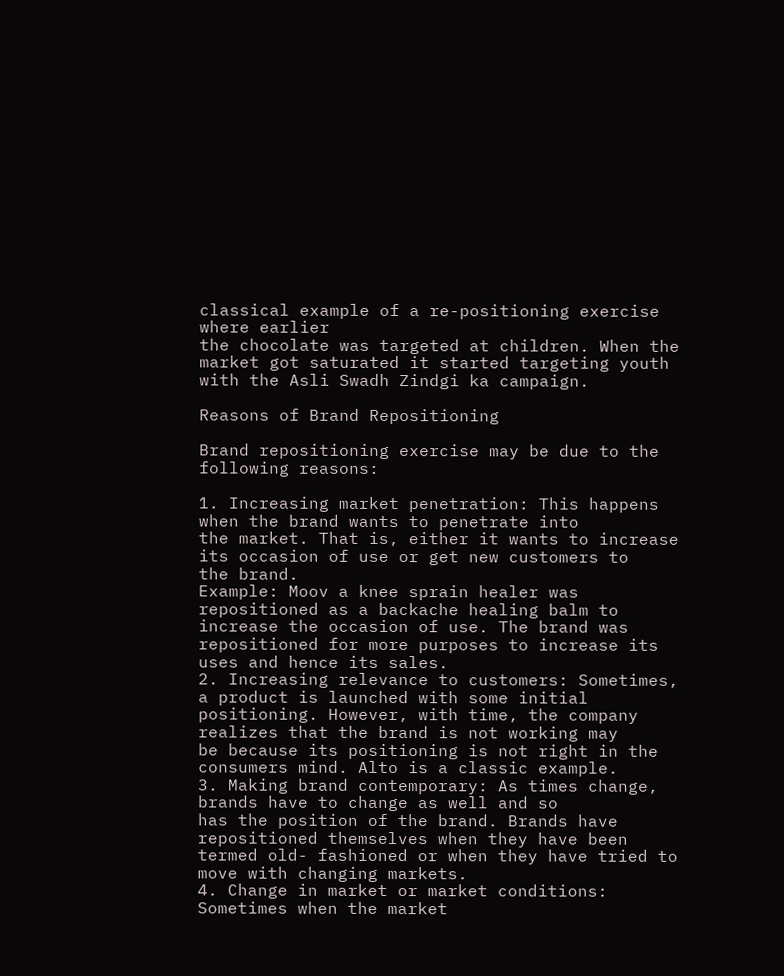classical example of a re-positioning exercise where earlier
the chocolate was targeted at children. When the market got saturated it started targeting youth
with the Asli Swadh Zindgi ka campaign.

Reasons of Brand Repositioning

Brand repositioning exercise may be due to the following reasons:

1. Increasing market penetration: This happens when the brand wants to penetrate into
the market. That is, either it wants to increase its occasion of use or get new customers to
the brand.
Example: Moov a knee sprain healer was repositioned as a backache healing balm to
increase the occasion of use. The brand was repositioned for more purposes to increase its
uses and hence its sales.
2. Increasing relevance to customers: Sometimes, a product is launched with some initial
positioning. However, with time, the company realizes that the brand is not working may
be because its positioning is not right in the consumers mind. Alto is a classic example.
3. Making brand contemporary: As times change, brands have to change as well and so
has the position of the brand. Brands have repositioned themselves when they have been
termed old- fashioned or when they have tried to move with changing markets.
4. Change in market or market conditions: Sometimes when the market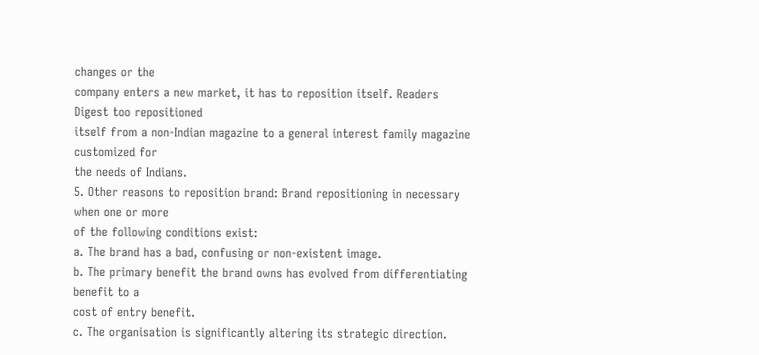changes or the
company enters a new market, it has to reposition itself. Readers Digest too repositioned
itself from a non-Indian magazine to a general interest family magazine customized for
the needs of Indians.
5. Other reasons to reposition brand: Brand repositioning in necessary when one or more
of the following conditions exist:
a. The brand has a bad, confusing or non-existent image.
b. The primary benefit the brand owns has evolved from differentiating benefit to a
cost of entry benefit.
c. The organisation is significantly altering its strategic direction.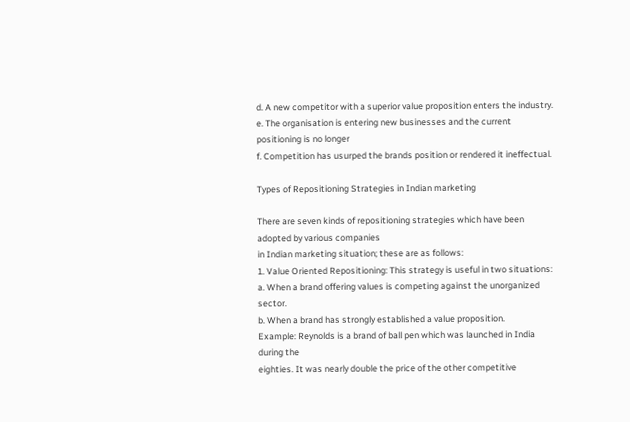d. A new competitor with a superior value proposition enters the industry.
e. The organisation is entering new businesses and the current positioning is no longer
f. Competition has usurped the brands position or rendered it ineffectual.

Types of Repositioning Strategies in Indian marketing

There are seven kinds of repositioning strategies which have been adopted by various companies
in Indian marketing situation; these are as follows:
1. Value Oriented Repositioning: This strategy is useful in two situations:
a. When a brand offering values is competing against the unorganized sector.
b. When a brand has strongly established a value proposition.
Example: Reynolds is a brand of ball pen which was launched in India during the
eighties. It was nearly double the price of the other competitive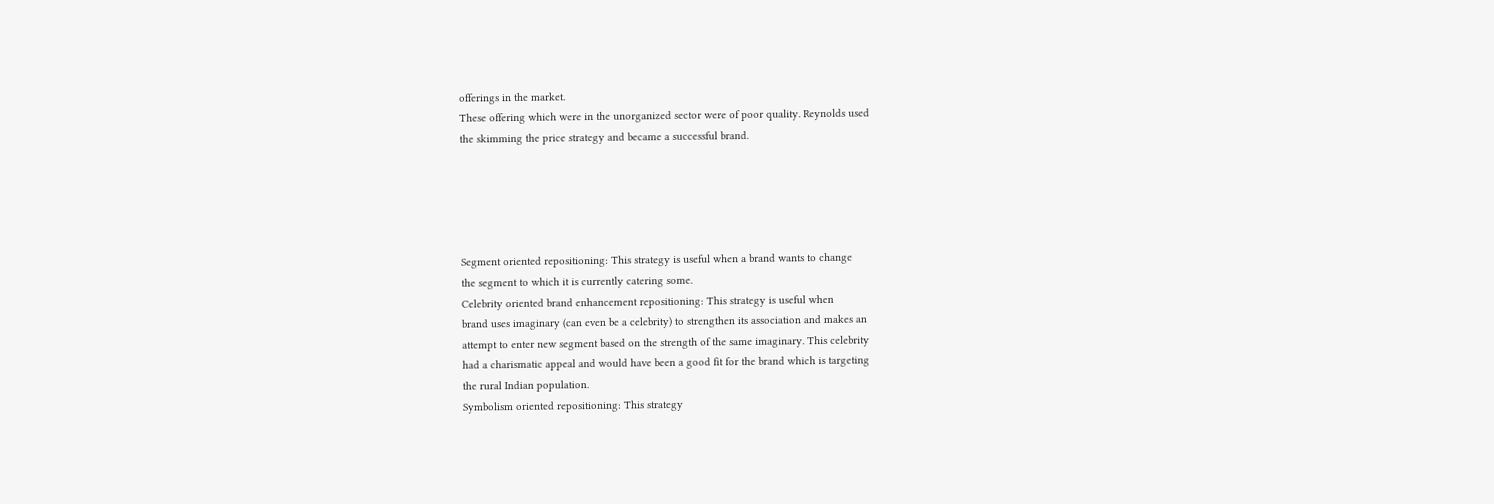offerings in the market.
These offering which were in the unorganized sector were of poor quality. Reynolds used
the skimming the price strategy and became a successful brand.





Segment oriented repositioning: This strategy is useful when a brand wants to change
the segment to which it is currently catering some.
Celebrity oriented brand enhancement repositioning: This strategy is useful when
brand uses imaginary (can even be a celebrity) to strengthen its association and makes an
attempt to enter new segment based on the strength of the same imaginary. This celebrity
had a charismatic appeal and would have been a good fit for the brand which is targeting
the rural Indian population.
Symbolism oriented repositioning: This strategy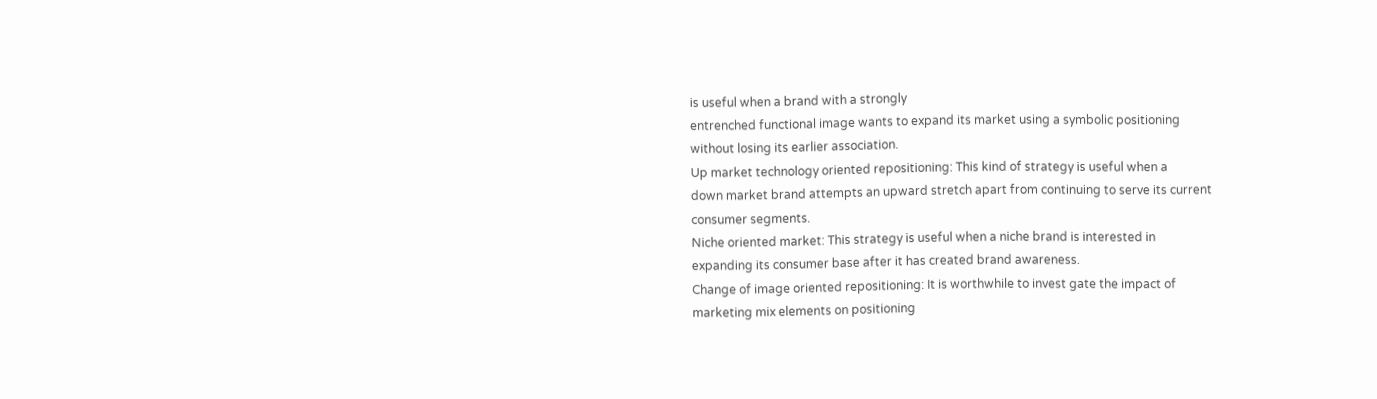is useful when a brand with a strongly
entrenched functional image wants to expand its market using a symbolic positioning
without losing its earlier association.
Up market technology oriented repositioning: This kind of strategy is useful when a
down market brand attempts an upward stretch apart from continuing to serve its current
consumer segments.
Niche oriented market: This strategy is useful when a niche brand is interested in
expanding its consumer base after it has created brand awareness.
Change of image oriented repositioning: It is worthwhile to invest gate the impact of
marketing mix elements on positioning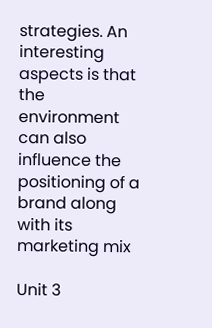strategies. An interesting aspects is that the
environment can also influence the positioning of a brand along with its marketing mix

Unit 3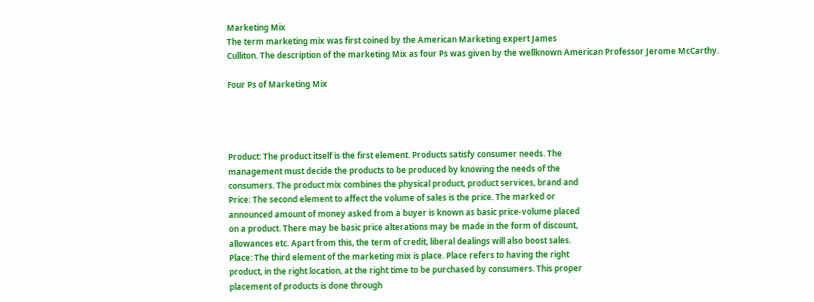Marketing Mix
The term marketing mix was first coined by the American Marketing expert James
Culliton. The description of the marketing Mix as four Ps was given by the wellknown American Professor Jerome McCarthy.

Four Ps of Marketing Mix




Product: The product itself is the first element. Products satisfy consumer needs. The
management must decide the products to be produced by knowing the needs of the
consumers. The product mix combines the physical product, product services, brand and
Price: The second element to affect the volume of sales is the price. The marked or
announced amount of money asked from a buyer is known as basic price-volume placed
on a product. There may be basic price alterations may be made in the form of discount,
allowances etc. Apart from this, the term of credit, liberal dealings will also boost sales.
Place: The third element of the marketing mix is place. Place refers to having the right
product, in the right location, at the right time to be purchased by consumers. This proper
placement of products is done through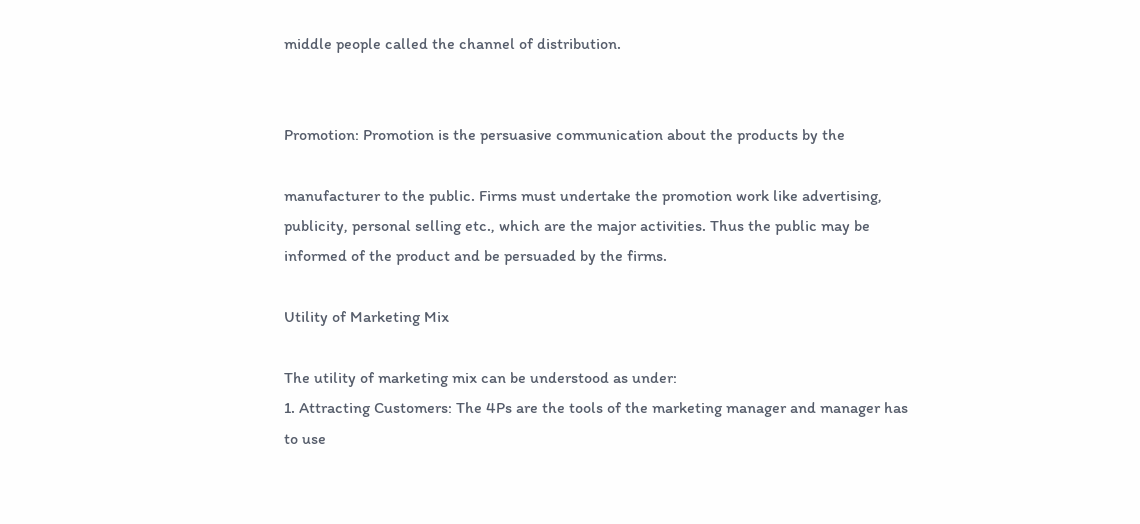middle people called the channel of distribution.


Promotion: Promotion is the persuasive communication about the products by the

manufacturer to the public. Firms must undertake the promotion work like advertising,
publicity, personal selling etc., which are the major activities. Thus the public may be
informed of the product and be persuaded by the firms.

Utility of Marketing Mix

The utility of marketing mix can be understood as under:
1. Attracting Customers: The 4Ps are the tools of the marketing manager and manager has
to use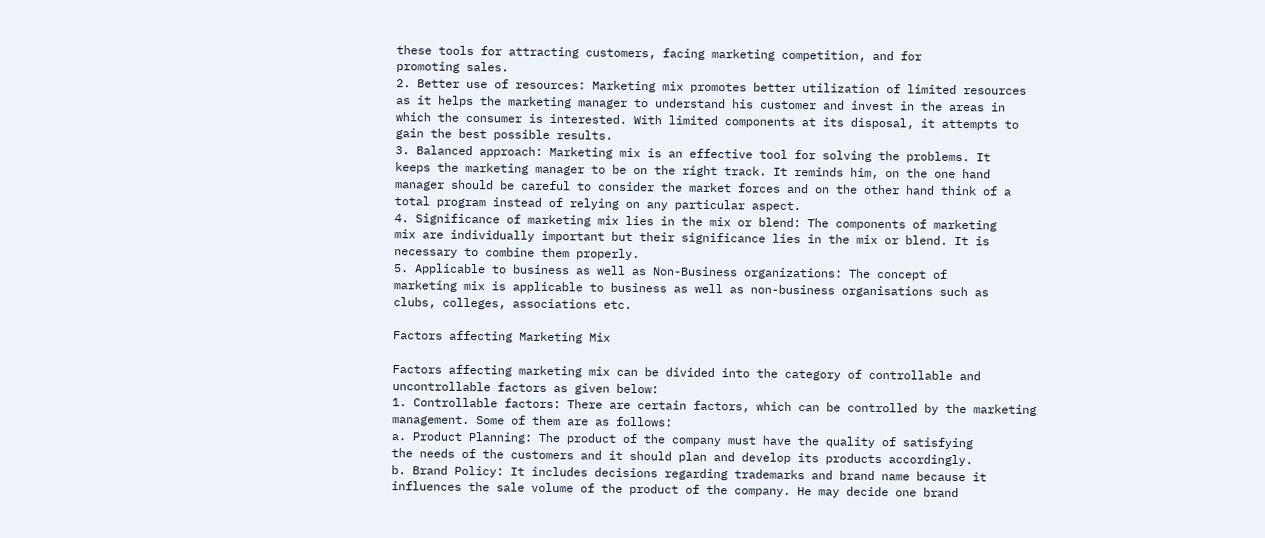these tools for attracting customers, facing marketing competition, and for
promoting sales.
2. Better use of resources: Marketing mix promotes better utilization of limited resources
as it helps the marketing manager to understand his customer and invest in the areas in
which the consumer is interested. With limited components at its disposal, it attempts to
gain the best possible results.
3. Balanced approach: Marketing mix is an effective tool for solving the problems. It
keeps the marketing manager to be on the right track. It reminds him, on the one hand
manager should be careful to consider the market forces and on the other hand think of a
total program instead of relying on any particular aspect.
4. Significance of marketing mix lies in the mix or blend: The components of marketing
mix are individually important but their significance lies in the mix or blend. It is
necessary to combine them properly.
5. Applicable to business as well as Non-Business organizations: The concept of
marketing mix is applicable to business as well as non-business organisations such as
clubs, colleges, associations etc.

Factors affecting Marketing Mix

Factors affecting marketing mix can be divided into the category of controllable and
uncontrollable factors as given below:
1. Controllable factors: There are certain factors, which can be controlled by the marketing
management. Some of them are as follows:
a. Product Planning: The product of the company must have the quality of satisfying
the needs of the customers and it should plan and develop its products accordingly.
b. Brand Policy: It includes decisions regarding trademarks and brand name because it
influences the sale volume of the product of the company. He may decide one brand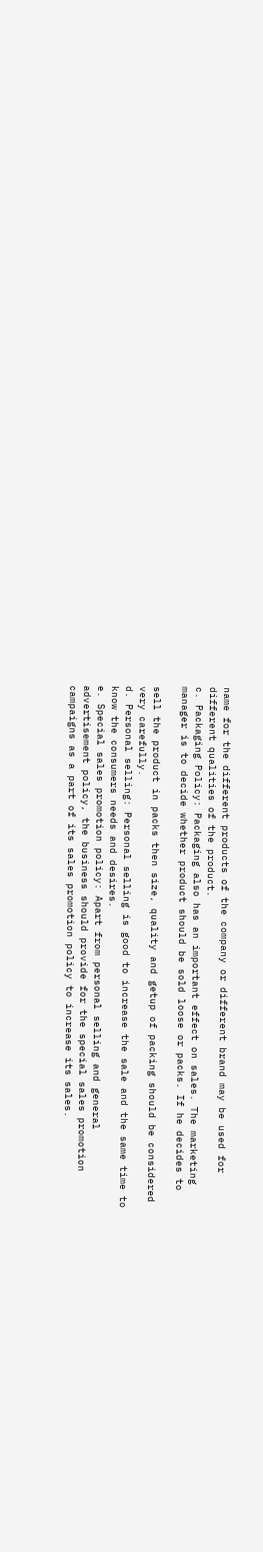name for the different products of the company or different brand may be used for
different qualities of the product.
c. Packaging Policy: Packaging also has an important effect on sales. The marketing
manager is to decide whether product should be sold loose or packs. If he decides to

sell the product in packs then size, quality and getup of packing should be considered
very carefully.
d. Personal selling: Personal selling is good to increase the sale and the same time to
know the consumers needs and desires.
e. Special sales promotion policy: Apart from personal selling and general
advertisement policy, the business should provide for the special sales promotion
campaigns as a part of its sales promotion policy to increase its sales.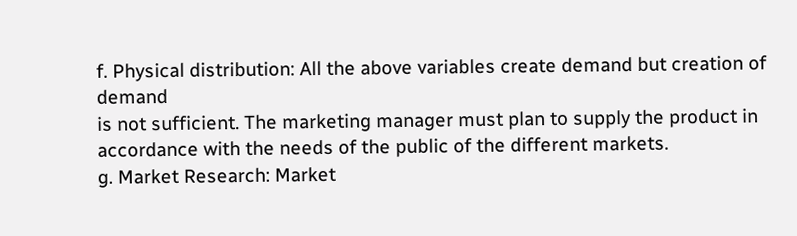f. Physical distribution: All the above variables create demand but creation of demand
is not sufficient. The marketing manager must plan to supply the product in
accordance with the needs of the public of the different markets.
g. Market Research: Market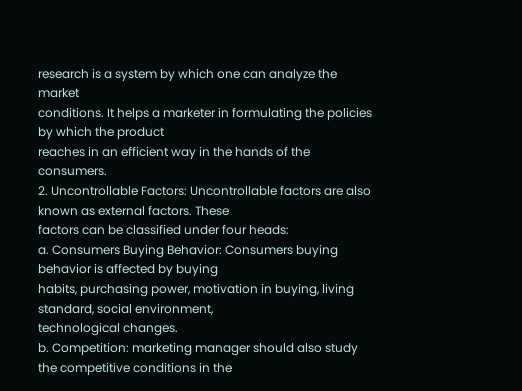research is a system by which one can analyze the market
conditions. It helps a marketer in formulating the policies by which the product
reaches in an efficient way in the hands of the consumers.
2. Uncontrollable Factors: Uncontrollable factors are also known as external factors. These
factors can be classified under four heads:
a. Consumers Buying Behavior: Consumers buying behavior is affected by buying
habits, purchasing power, motivation in buying, living standard, social environment,
technological changes.
b. Competition: marketing manager should also study the competitive conditions in the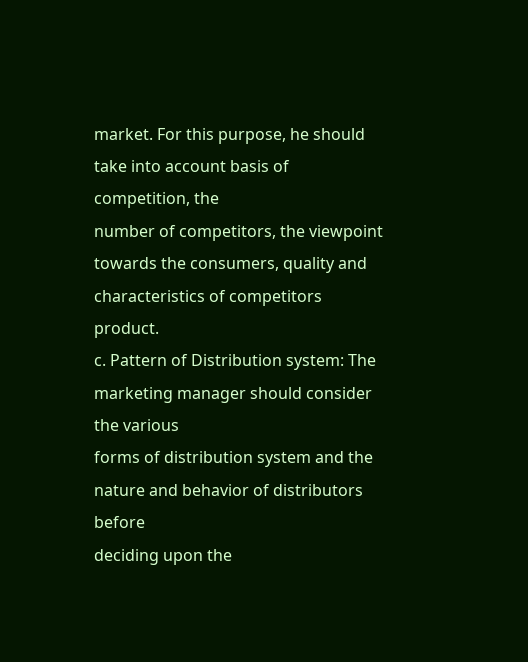market. For this purpose, he should take into account basis of competition, the
number of competitors, the viewpoint towards the consumers, quality and
characteristics of competitors product.
c. Pattern of Distribution system: The marketing manager should consider the various
forms of distribution system and the nature and behavior of distributors before
deciding upon the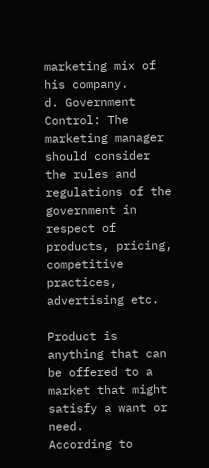marketing mix of his company.
d. Government Control: The marketing manager should consider the rules and
regulations of the government in respect of products, pricing, competitive practices,
advertising etc.

Product is anything that can be offered to a market that might satisfy a want or need.
According to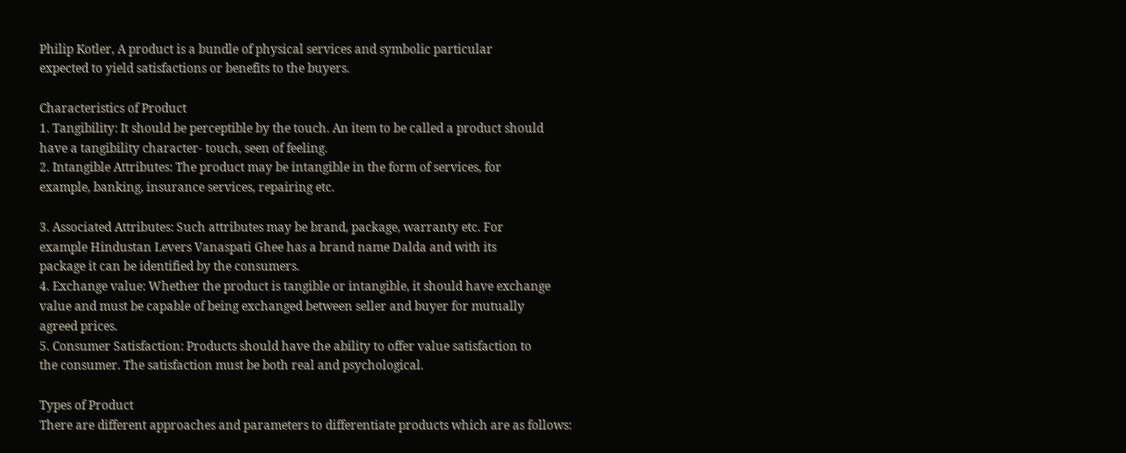Philip Kotler, A product is a bundle of physical services and symbolic particular
expected to yield satisfactions or benefits to the buyers.

Characteristics of Product
1. Tangibility: It should be perceptible by the touch. An item to be called a product should
have a tangibility character- touch, seen of feeling.
2. Intangible Attributes: The product may be intangible in the form of services, for
example, banking, insurance services, repairing etc.

3. Associated Attributes: Such attributes may be brand, package, warranty etc. For
example Hindustan Levers Vanaspati Ghee has a brand name Dalda and with its
package it can be identified by the consumers.
4. Exchange value: Whether the product is tangible or intangible, it should have exchange
value and must be capable of being exchanged between seller and buyer for mutually
agreed prices.
5. Consumer Satisfaction: Products should have the ability to offer value satisfaction to
the consumer. The satisfaction must be both real and psychological.

Types of Product
There are different approaches and parameters to differentiate products which are as follows: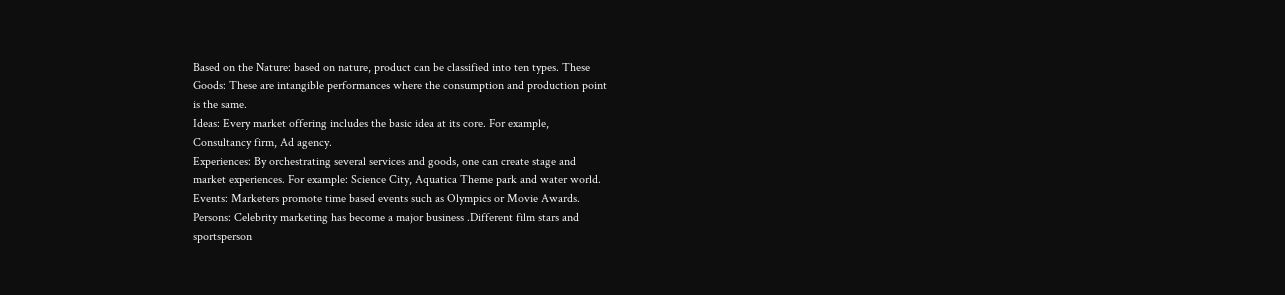Based on the Nature: based on nature, product can be classified into ten types. These
Goods: These are intangible performances where the consumption and production point
is the same.
Ideas: Every market offering includes the basic idea at its core. For example,
Consultancy firm, Ad agency.
Experiences: By orchestrating several services and goods, one can create stage and
market experiences. For example: Science City, Aquatica Theme park and water world.
Events: Marketers promote time based events such as Olympics or Movie Awards.
Persons: Celebrity marketing has become a major business .Different film stars and
sportsperson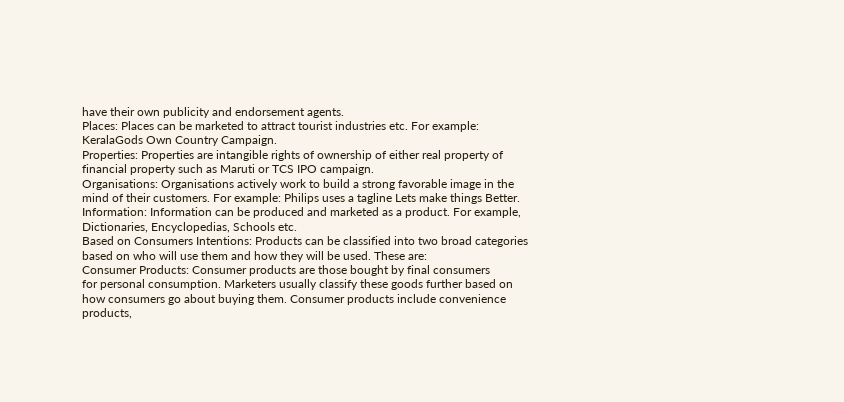have their own publicity and endorsement agents.
Places: Places can be marketed to attract tourist industries etc. For example: KeralaGods Own Country Campaign.
Properties: Properties are intangible rights of ownership of either real property of
financial property such as Maruti or TCS IPO campaign.
Organisations: Organisations actively work to build a strong favorable image in the
mind of their customers. For example: Philips uses a tagline Lets make things Better.
Information: Information can be produced and marketed as a product. For example,
Dictionaries, Encyclopedias, Schools etc.
Based on Consumers Intentions: Products can be classified into two broad categories
based on who will use them and how they will be used. These are:
Consumer Products: Consumer products are those bought by final consumers
for personal consumption. Marketers usually classify these goods further based on
how consumers go about buying them. Consumer products include convenience
products,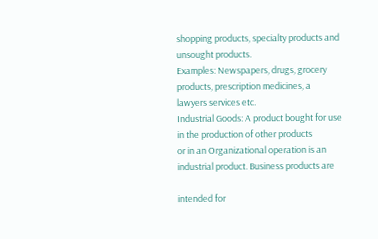shopping products, specialty products and unsought products.
Examples: Newspapers, drugs, grocery products, prescription medicines, a
lawyers services etc.
Industrial Goods: A product bought for use in the production of other products
or in an Organizational operation is an industrial product. Business products are

intended for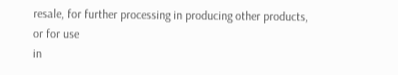resale, for further processing in producing other products, or for use
in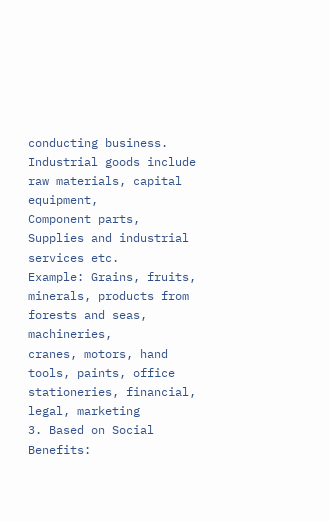conducting business. Industrial goods include raw materials, capital equipment,
Component parts, Supplies and industrial services etc.
Example: Grains, fruits, minerals, products from forests and seas, machineries,
cranes, motors, hand tools, paints, office stationeries, financial, legal, marketing
3. Based on Social Benefits: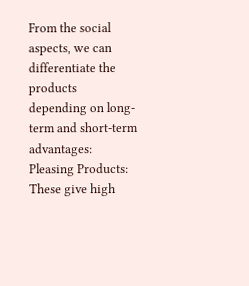From the social aspects, we can differentiate the products
depending on long-term and short-term advantages:
Pleasing Products: These give high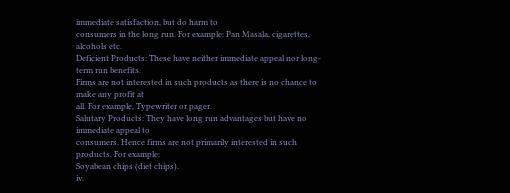immediate satisfaction, but do harm to
consumers in the long run. For example: Pan Masala, cigarettes, alcohols etc.
Deficient Products: These have neither immediate appeal nor long-term run benefits.
Firms are not interested in such products as there is no chance to make any profit at
all. For example, Typewriter or pager.
Salutary Products: They have long run advantages but have no immediate appeal to
consumers. Hence firms are not primarily interested in such products. For example:
Soyabean chips (diet chips).
iv.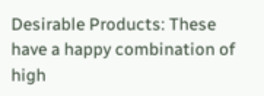Desirable Products: These have a happy combination of high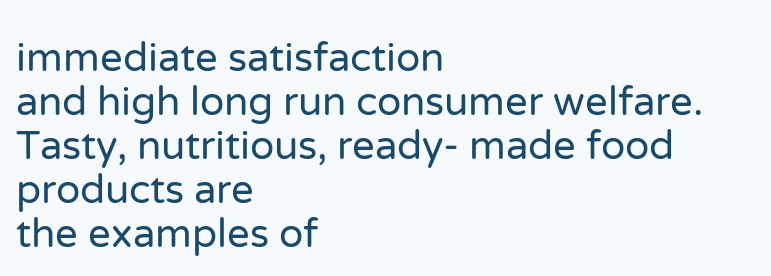immediate satisfaction
and high long run consumer welfare. Tasty, nutritious, ready- made food products are
the examples of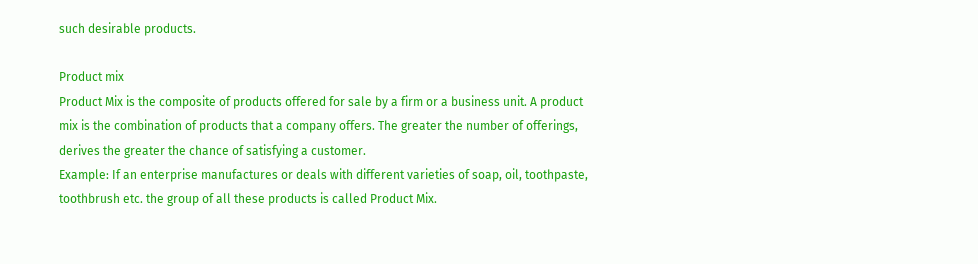such desirable products.

Product mix
Product Mix is the composite of products offered for sale by a firm or a business unit. A product
mix is the combination of products that a company offers. The greater the number of offerings,
derives the greater the chance of satisfying a customer.
Example: If an enterprise manufactures or deals with different varieties of soap, oil, toothpaste,
toothbrush etc. the group of all these products is called Product Mix.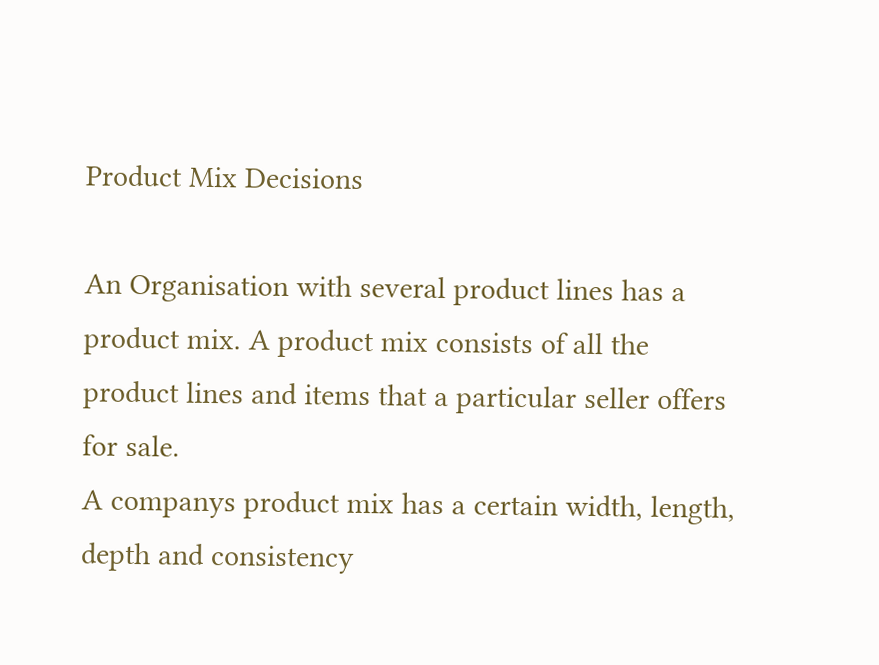Product Mix Decisions

An Organisation with several product lines has a product mix. A product mix consists of all the
product lines and items that a particular seller offers for sale.
A companys product mix has a certain width, length, depth and consistency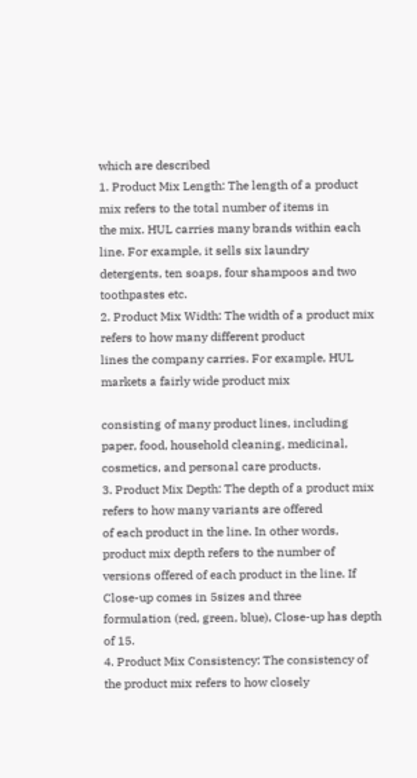which are described
1. Product Mix Length: The length of a product mix refers to the total number of items in
the mix. HUL carries many brands within each line. For example, it sells six laundry
detergents, ten soaps, four shampoos and two toothpastes etc.
2. Product Mix Width: The width of a product mix refers to how many different product
lines the company carries. For example, HUL markets a fairly wide product mix

consisting of many product lines, including paper, food, household cleaning, medicinal,
cosmetics, and personal care products.
3. Product Mix Depth: The depth of a product mix refers to how many variants are offered
of each product in the line. In other words, product mix depth refers to the number of
versions offered of each product in the line. If Close-up comes in 5sizes and three
formulation (red, green, blue), Close-up has depth of 15.
4. Product Mix Consistency: The consistency of the product mix refers to how closely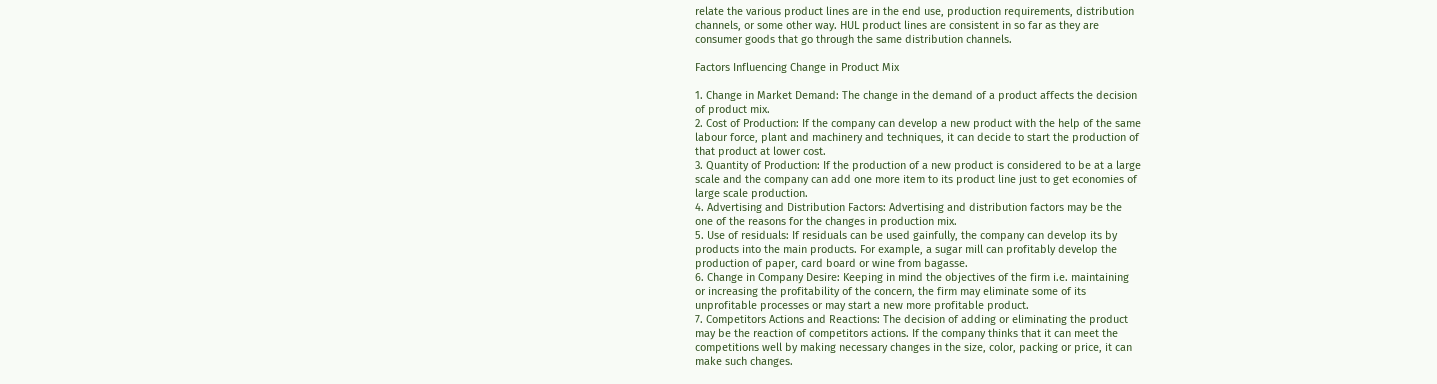relate the various product lines are in the end use, production requirements, distribution
channels, or some other way. HUL product lines are consistent in so far as they are
consumer goods that go through the same distribution channels.

Factors Influencing Change in Product Mix

1. Change in Market Demand: The change in the demand of a product affects the decision
of product mix.
2. Cost of Production: If the company can develop a new product with the help of the same
labour force, plant and machinery and techniques, it can decide to start the production of
that product at lower cost.
3. Quantity of Production: If the production of a new product is considered to be at a large
scale and the company can add one more item to its product line just to get economies of
large scale production.
4. Advertising and Distribution Factors: Advertising and distribution factors may be the
one of the reasons for the changes in production mix.
5. Use of residuals: If residuals can be used gainfully, the company can develop its by
products into the main products. For example, a sugar mill can profitably develop the
production of paper, card board or wine from bagasse.
6. Change in Company Desire: Keeping in mind the objectives of the firm i.e. maintaining
or increasing the profitability of the concern, the firm may eliminate some of its
unprofitable processes or may start a new more profitable product.
7. Competitors Actions and Reactions: The decision of adding or eliminating the product
may be the reaction of competitors actions. If the company thinks that it can meet the
competitions well by making necessary changes in the size, color, packing or price, it can
make such changes.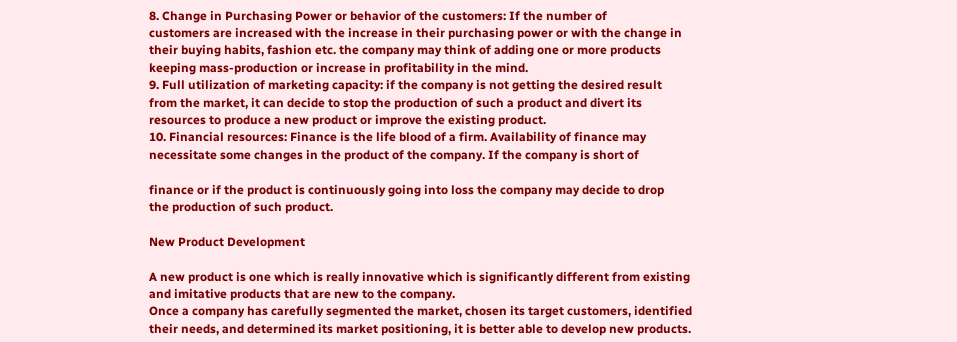8. Change in Purchasing Power or behavior of the customers: If the number of
customers are increased with the increase in their purchasing power or with the change in
their buying habits, fashion etc. the company may think of adding one or more products
keeping mass-production or increase in profitability in the mind.
9. Full utilization of marketing capacity: if the company is not getting the desired result
from the market, it can decide to stop the production of such a product and divert its
resources to produce a new product or improve the existing product.
10. Financial resources: Finance is the life blood of a firm. Availability of finance may
necessitate some changes in the product of the company. If the company is short of

finance or if the product is continuously going into loss the company may decide to drop
the production of such product.

New Product Development

A new product is one which is really innovative which is significantly different from existing
and imitative products that are new to the company.
Once a company has carefully segmented the market, chosen its target customers, identified
their needs, and determined its market positioning, it is better able to develop new products.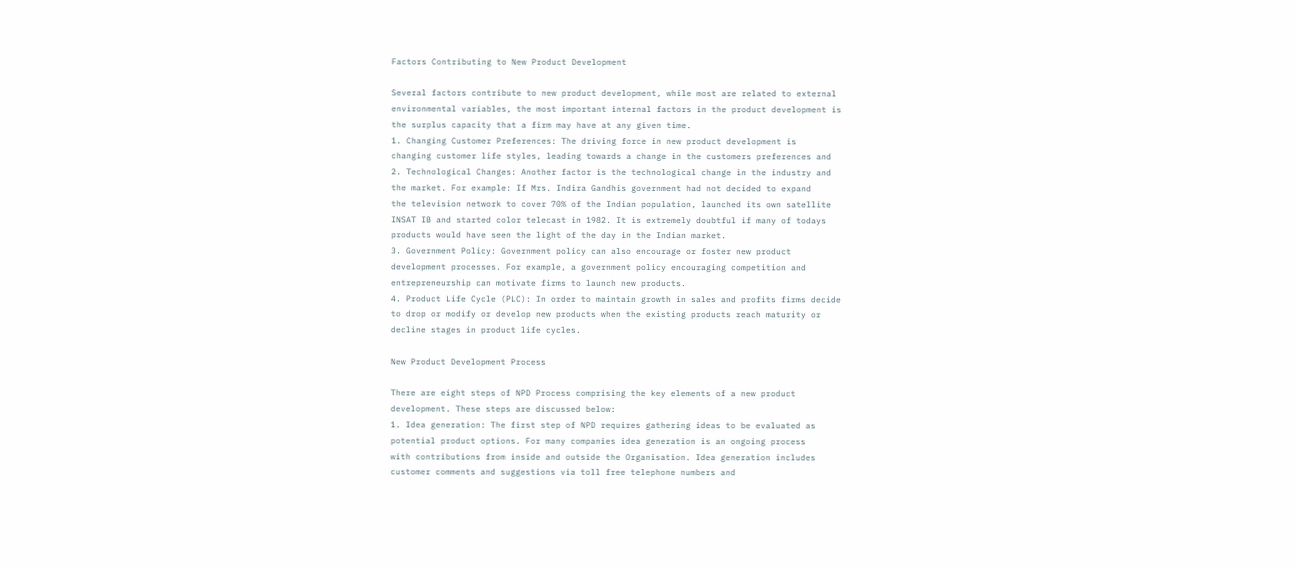Factors Contributing to New Product Development

Several factors contribute to new product development, while most are related to external
environmental variables, the most important internal factors in the product development is
the surplus capacity that a firm may have at any given time.
1. Changing Customer Preferences: The driving force in new product development is
changing customer life styles, leading towards a change in the customers preferences and
2. Technological Changes: Another factor is the technological change in the industry and
the market. For example: If Mrs. Indira Gandhis government had not decided to expand
the television network to cover 70% of the Indian population, launched its own satellite
INSAT IB and started color telecast in 1982. It is extremely doubtful if many of todays
products would have seen the light of the day in the Indian market.
3. Government Policy: Government policy can also encourage or foster new product
development processes. For example, a government policy encouraging competition and
entrepreneurship can motivate firms to launch new products.
4. Product Life Cycle (PLC): In order to maintain growth in sales and profits firms decide
to drop or modify or develop new products when the existing products reach maturity or
decline stages in product life cycles.

New Product Development Process

There are eight steps of NPD Process comprising the key elements of a new product
development. These steps are discussed below:
1. Idea generation: The first step of NPD requires gathering ideas to be evaluated as
potential product options. For many companies idea generation is an ongoing process
with contributions from inside and outside the Organisation. Idea generation includes
customer comments and suggestions via toll free telephone numbers and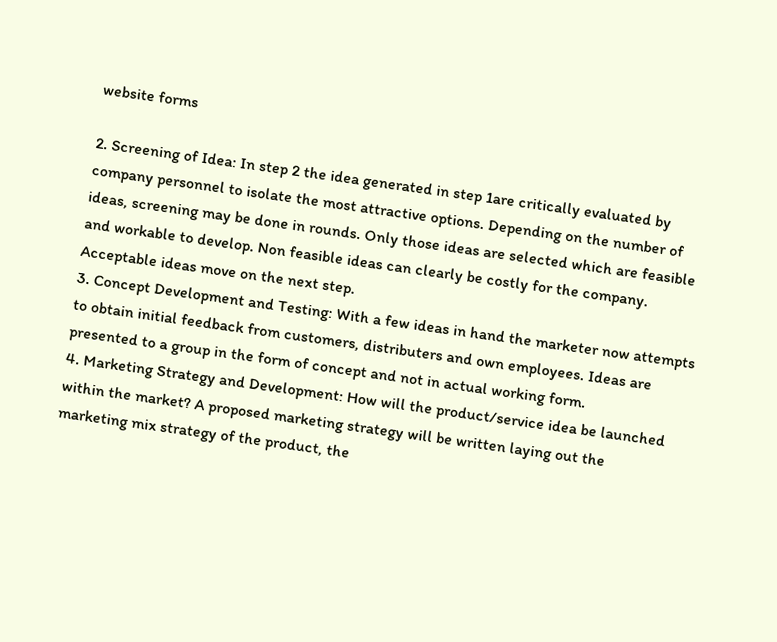website forms

2. Screening of Idea: In step 2 the idea generated in step 1are critically evaluated by
company personnel to isolate the most attractive options. Depending on the number of
ideas, screening may be done in rounds. Only those ideas are selected which are feasible
and workable to develop. Non feasible ideas can clearly be costly for the company.
Acceptable ideas move on the next step.
3. Concept Development and Testing: With a few ideas in hand the marketer now attempts
to obtain initial feedback from customers, distributers and own employees. Ideas are
presented to a group in the form of concept and not in actual working form.
4. Marketing Strategy and Development: How will the product/service idea be launched
within the market? A proposed marketing strategy will be written laying out the
marketing mix strategy of the product, the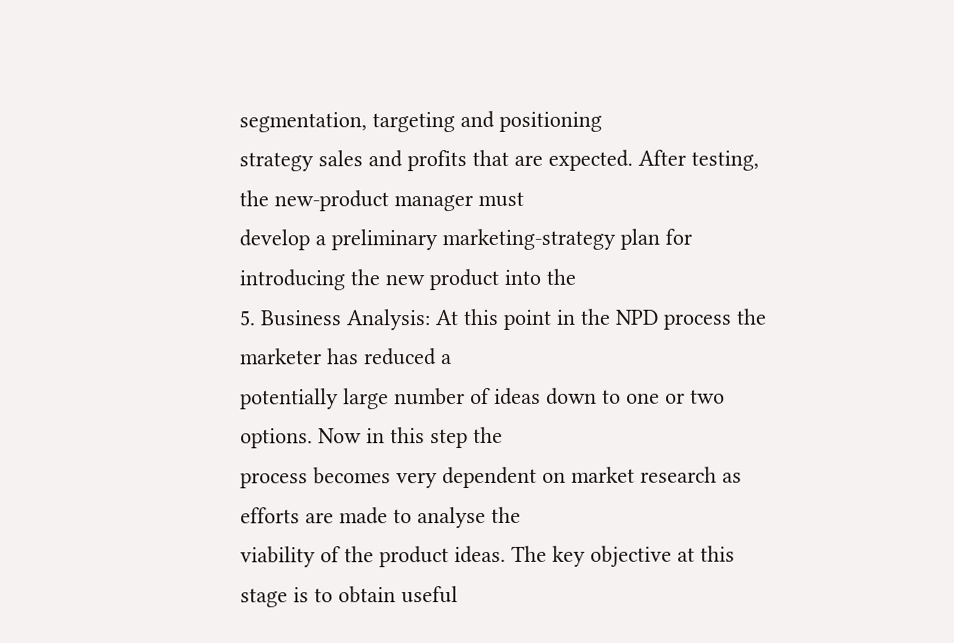segmentation, targeting and positioning
strategy sales and profits that are expected. After testing, the new-product manager must
develop a preliminary marketing-strategy plan for introducing the new product into the
5. Business Analysis: At this point in the NPD process the marketer has reduced a
potentially large number of ideas down to one or two options. Now in this step the
process becomes very dependent on market research as efforts are made to analyse the
viability of the product ideas. The key objective at this stage is to obtain useful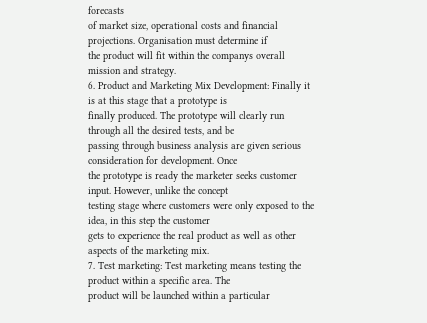forecasts
of market size, operational costs and financial projections. Organisation must determine if
the product will fit within the companys overall mission and strategy.
6. Product and Marketing Mix Development: Finally it is at this stage that a prototype is
finally produced. The prototype will clearly run through all the desired tests, and be
passing through business analysis are given serious consideration for development. Once
the prototype is ready the marketer seeks customer input. However, unlike the concept
testing stage where customers were only exposed to the idea, in this step the customer
gets to experience the real product as well as other aspects of the marketing mix.
7. Test marketing: Test marketing means testing the product within a specific area. The
product will be launched within a particular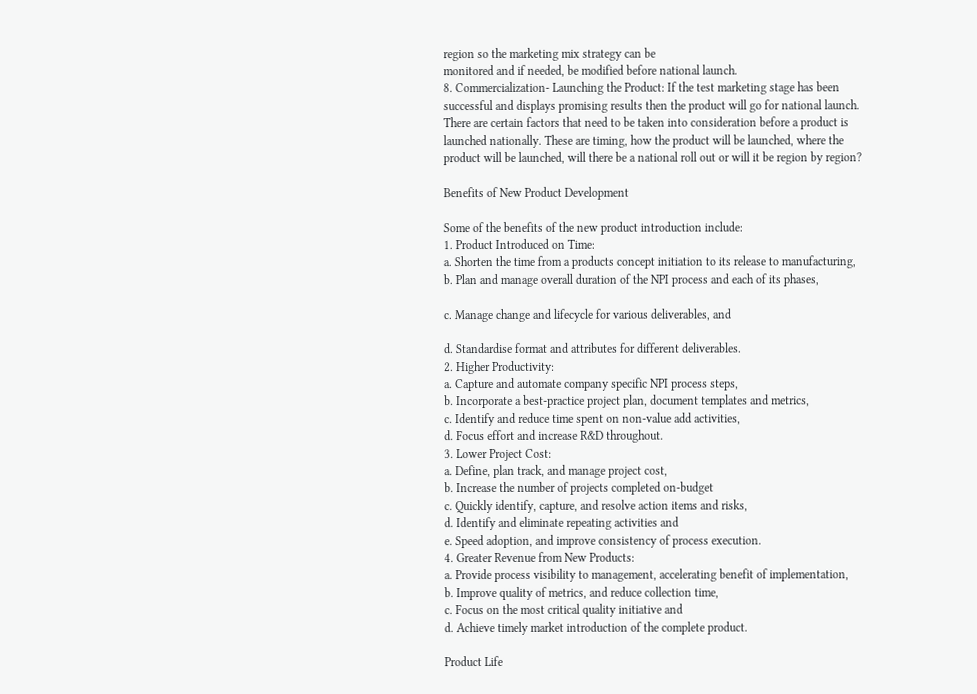region so the marketing mix strategy can be
monitored and if needed, be modified before national launch.
8. Commercialization- Launching the Product: If the test marketing stage has been
successful and displays promising results then the product will go for national launch.
There are certain factors that need to be taken into consideration before a product is
launched nationally. These are timing, how the product will be launched, where the
product will be launched, will there be a national roll out or will it be region by region?

Benefits of New Product Development

Some of the benefits of the new product introduction include:
1. Product Introduced on Time:
a. Shorten the time from a products concept initiation to its release to manufacturing,
b. Plan and manage overall duration of the NPI process and each of its phases,

c. Manage change and lifecycle for various deliverables, and

d. Standardise format and attributes for different deliverables.
2. Higher Productivity:
a. Capture and automate company specific NPI process steps,
b. Incorporate a best-practice project plan, document templates and metrics,
c. Identify and reduce time spent on non-value add activities,
d. Focus effort and increase R&D throughout.
3. Lower Project Cost:
a. Define, plan track, and manage project cost,
b. Increase the number of projects completed on-budget
c. Quickly identify, capture, and resolve action items and risks,
d. Identify and eliminate repeating activities and
e. Speed adoption, and improve consistency of process execution.
4. Greater Revenue from New Products:
a. Provide process visibility to management, accelerating benefit of implementation,
b. Improve quality of metrics, and reduce collection time,
c. Focus on the most critical quality initiative and
d. Achieve timely market introduction of the complete product.

Product Life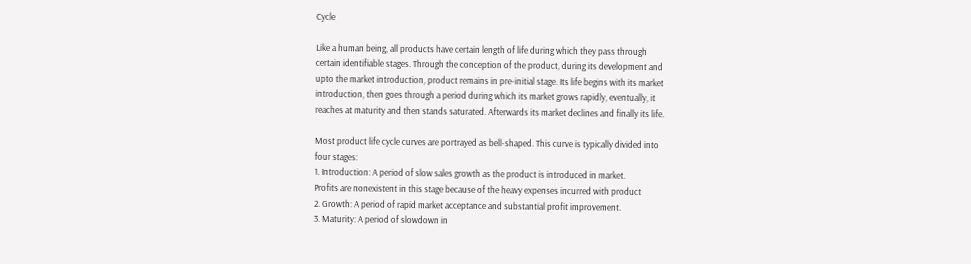Cycle

Like a human being, all products have certain length of life during which they pass through
certain identifiable stages. Through the conception of the product, during its development and
upto the market introduction, product remains in pre-initial stage. Its life begins with its market
introduction, then goes through a period during which its market grows rapidly, eventually, it
reaches at maturity and then stands saturated. Afterwards its market declines and finally its life.

Most product life cycle curves are portrayed as bell-shaped. This curve is typically divided into
four stages:
1. Introduction: A period of slow sales growth as the product is introduced in market.
Profits are nonexistent in this stage because of the heavy expenses incurred with product
2. Growth: A period of rapid market acceptance and substantial profit improvement.
3. Maturity: A period of slowdown in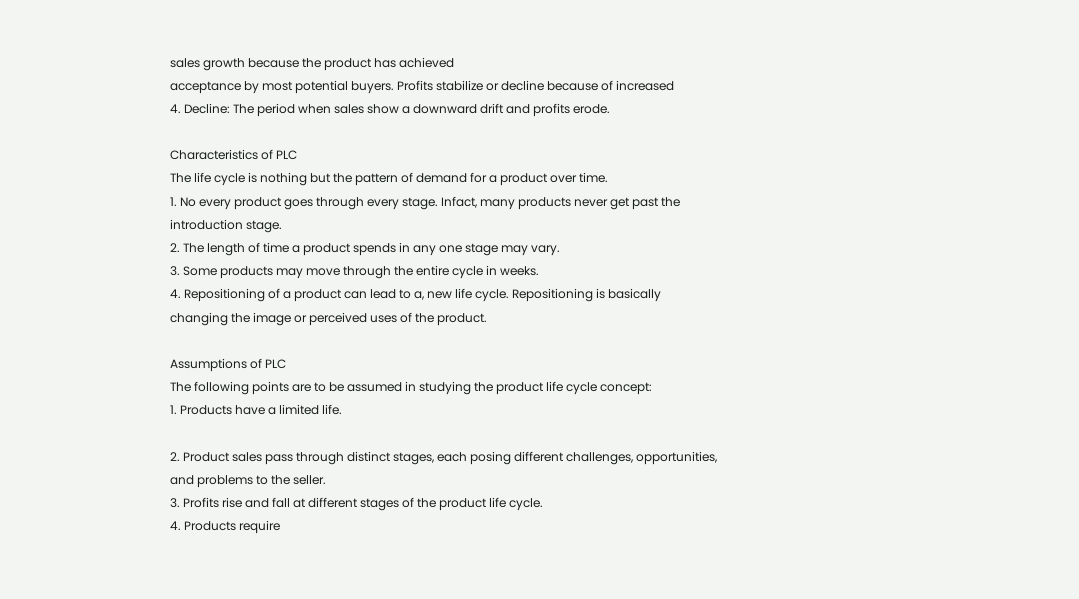sales growth because the product has achieved
acceptance by most potential buyers. Profits stabilize or decline because of increased
4. Decline: The period when sales show a downward drift and profits erode.

Characteristics of PLC
The life cycle is nothing but the pattern of demand for a product over time.
1. No every product goes through every stage. Infact, many products never get past the
introduction stage.
2. The length of time a product spends in any one stage may vary.
3. Some products may move through the entire cycle in weeks.
4. Repositioning of a product can lead to a, new life cycle. Repositioning is basically
changing the image or perceived uses of the product.

Assumptions of PLC
The following points are to be assumed in studying the product life cycle concept:
1. Products have a limited life.

2. Product sales pass through distinct stages, each posing different challenges, opportunities,
and problems to the seller.
3. Profits rise and fall at different stages of the product life cycle.
4. Products require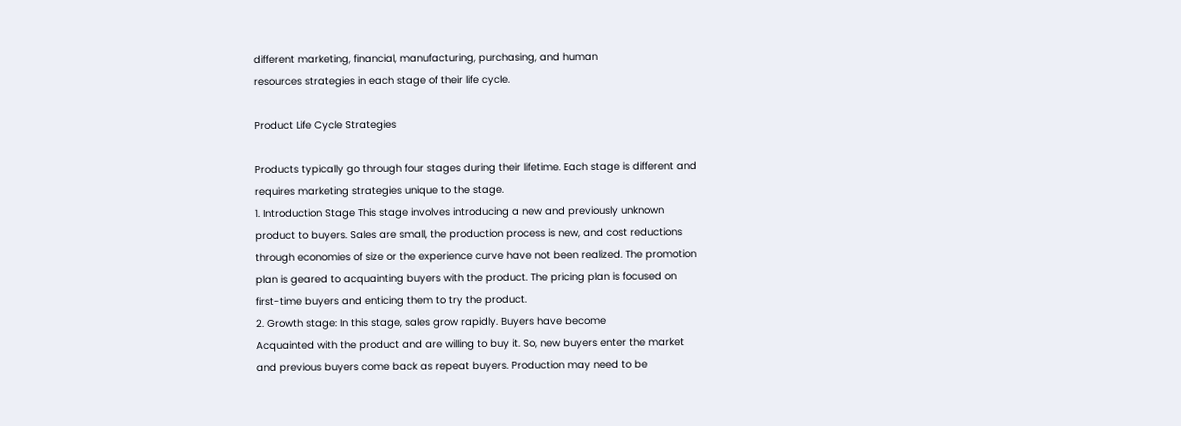different marketing, financial, manufacturing, purchasing, and human
resources strategies in each stage of their life cycle.

Product Life Cycle Strategies

Products typically go through four stages during their lifetime. Each stage is different and
requires marketing strategies unique to the stage.
1. Introduction Stage This stage involves introducing a new and previously unknown
product to buyers. Sales are small, the production process is new, and cost reductions
through economies of size or the experience curve have not been realized. The promotion
plan is geared to acquainting buyers with the product. The pricing plan is focused on
first-time buyers and enticing them to try the product.
2. Growth stage: In this stage, sales grow rapidly. Buyers have become
Acquainted with the product and are willing to buy it. So, new buyers enter the market
and previous buyers come back as repeat buyers. Production may need to be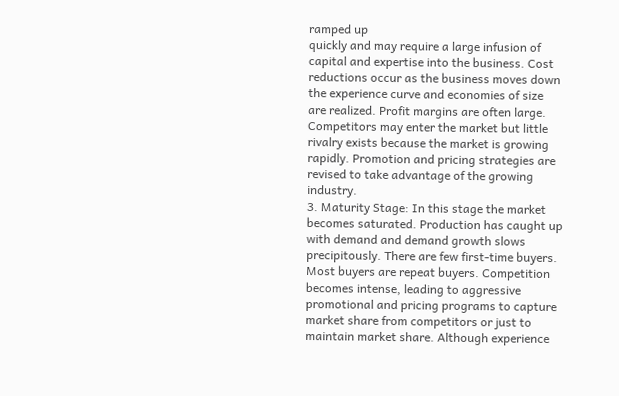ramped up
quickly and may require a large infusion of capital and expertise into the business. Cost
reductions occur as the business moves down the experience curve and economies of size
are realized. Profit margins are often large. Competitors may enter the market but little
rivalry exists because the market is growing rapidly. Promotion and pricing strategies are
revised to take advantage of the growing industry.
3. Maturity Stage: In this stage the market becomes saturated. Production has caught up
with demand and demand growth slows precipitously. There are few first-time buyers.
Most buyers are repeat buyers. Competition becomes intense, leading to aggressive
promotional and pricing programs to capture market share from competitors or just to
maintain market share. Although experience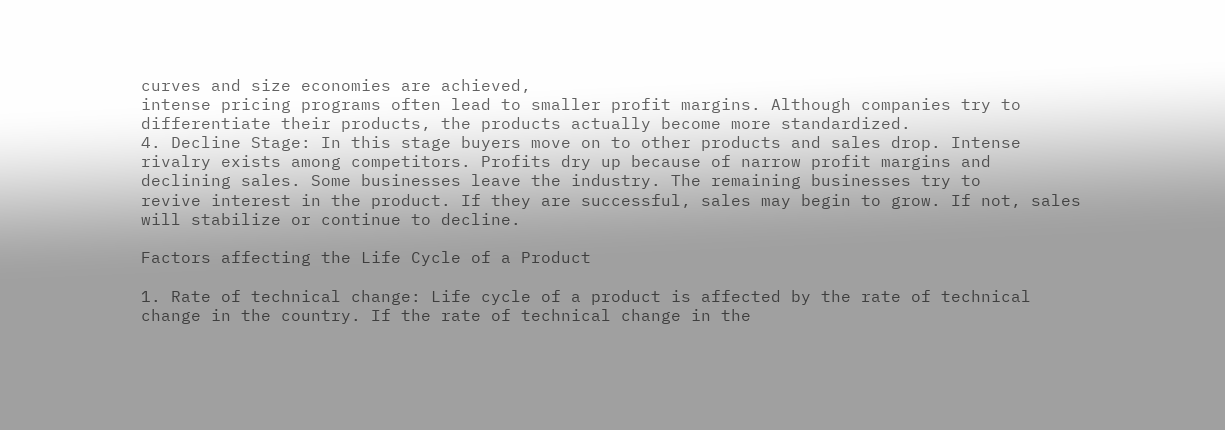curves and size economies are achieved,
intense pricing programs often lead to smaller profit margins. Although companies try to
differentiate their products, the products actually become more standardized.
4. Decline Stage: In this stage buyers move on to other products and sales drop. Intense
rivalry exists among competitors. Profits dry up because of narrow profit margins and
declining sales. Some businesses leave the industry. The remaining businesses try to
revive interest in the product. If they are successful, sales may begin to grow. If not, sales
will stabilize or continue to decline.

Factors affecting the Life Cycle of a Product

1. Rate of technical change: Life cycle of a product is affected by the rate of technical
change in the country. If the rate of technical change in the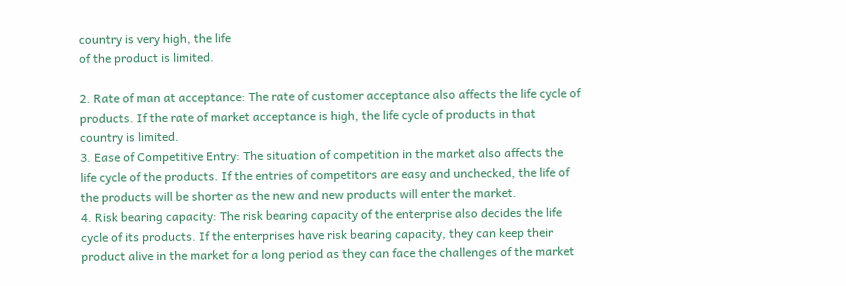country is very high, the life
of the product is limited.

2. Rate of man at acceptance: The rate of customer acceptance also affects the life cycle of
products. If the rate of market acceptance is high, the life cycle of products in that
country is limited.
3. Ease of Competitive Entry: The situation of competition in the market also affects the
life cycle of the products. If the entries of competitors are easy and unchecked, the life of
the products will be shorter as the new and new products will enter the market.
4. Risk bearing capacity: The risk bearing capacity of the enterprise also decides the life
cycle of its products. If the enterprises have risk bearing capacity, they can keep their
product alive in the market for a long period as they can face the challenges of the market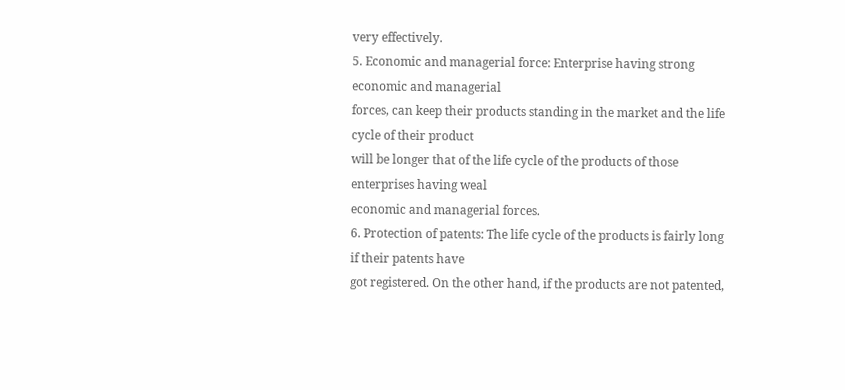very effectively.
5. Economic and managerial force: Enterprise having strong economic and managerial
forces, can keep their products standing in the market and the life cycle of their product
will be longer that of the life cycle of the products of those enterprises having weal
economic and managerial forces.
6. Protection of patents: The life cycle of the products is fairly long if their patents have
got registered. On the other hand, if the products are not patented,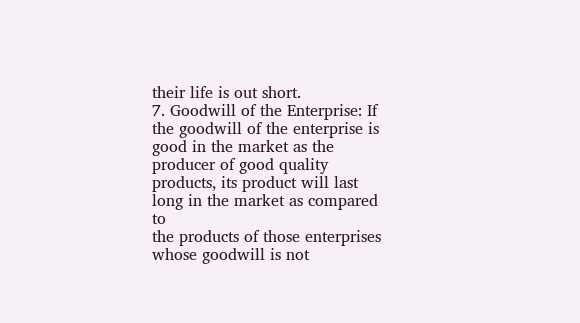their life is out short.
7. Goodwill of the Enterprise: If the goodwill of the enterprise is good in the market as the
producer of good quality products, its product will last long in the market as compared to
the products of those enterprises whose goodwill is not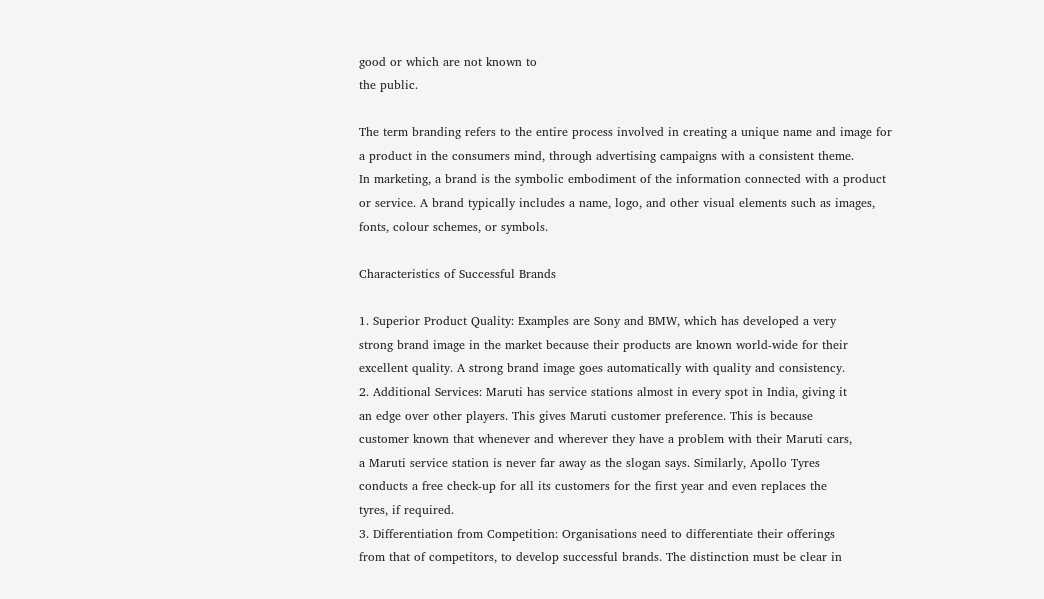good or which are not known to
the public.

The term branding refers to the entire process involved in creating a unique name and image for
a product in the consumers mind, through advertising campaigns with a consistent theme.
In marketing, a brand is the symbolic embodiment of the information connected with a product
or service. A brand typically includes a name, logo, and other visual elements such as images,
fonts, colour schemes, or symbols.

Characteristics of Successful Brands

1. Superior Product Quality: Examples are Sony and BMW, which has developed a very
strong brand image in the market because their products are known world-wide for their
excellent quality. A strong brand image goes automatically with quality and consistency.
2. Additional Services: Maruti has service stations almost in every spot in India, giving it
an edge over other players. This gives Maruti customer preference. This is because
customer known that whenever and wherever they have a problem with their Maruti cars,
a Maruti service station is never far away as the slogan says. Similarly, Apollo Tyres
conducts a free check-up for all its customers for the first year and even replaces the
tyres, if required.
3. Differentiation from Competition: Organisations need to differentiate their offerings
from that of competitors, to develop successful brands. The distinction must be clear in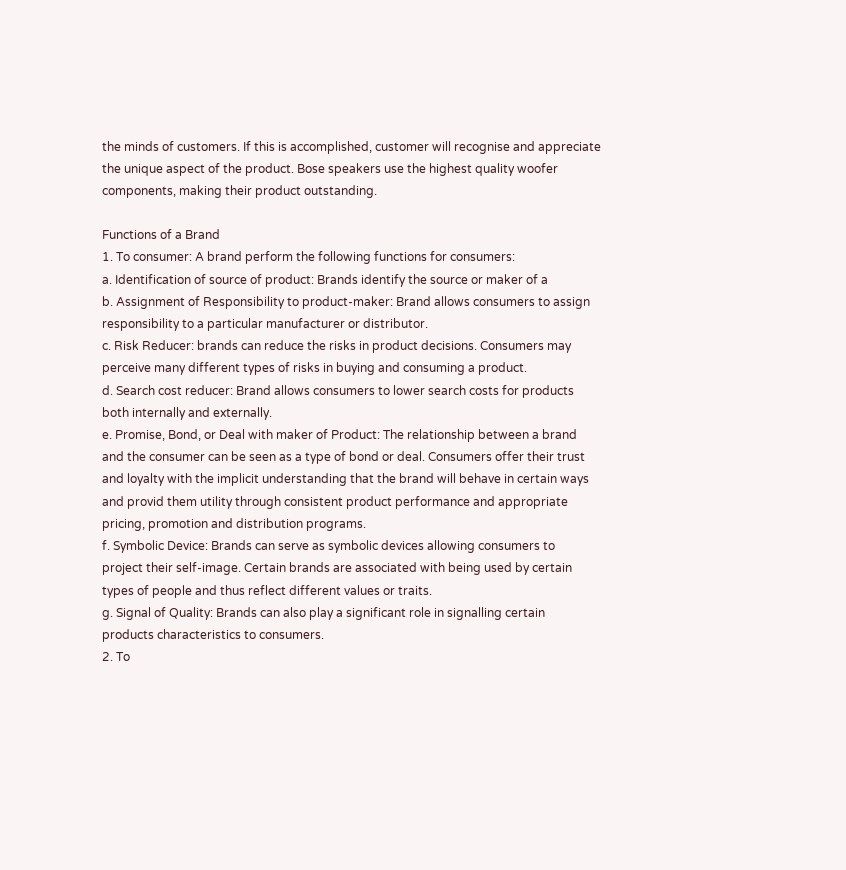the minds of customers. If this is accomplished, customer will recognise and appreciate
the unique aspect of the product. Bose speakers use the highest quality woofer
components, making their product outstanding.

Functions of a Brand
1. To consumer: A brand perform the following functions for consumers:
a. Identification of source of product: Brands identify the source or maker of a
b. Assignment of Responsibility to product-maker: Brand allows consumers to assign
responsibility to a particular manufacturer or distributor.
c. Risk Reducer: brands can reduce the risks in product decisions. Consumers may
perceive many different types of risks in buying and consuming a product.
d. Search cost reducer: Brand allows consumers to lower search costs for products
both internally and externally.
e. Promise, Bond, or Deal with maker of Product: The relationship between a brand
and the consumer can be seen as a type of bond or deal. Consumers offer their trust
and loyalty with the implicit understanding that the brand will behave in certain ways
and provid them utility through consistent product performance and appropriate
pricing, promotion and distribution programs.
f. Symbolic Device: Brands can serve as symbolic devices allowing consumers to
project their self-image. Certain brands are associated with being used by certain
types of people and thus reflect different values or traits.
g. Signal of Quality: Brands can also play a significant role in signalling certain
products characteristics to consumers.
2. To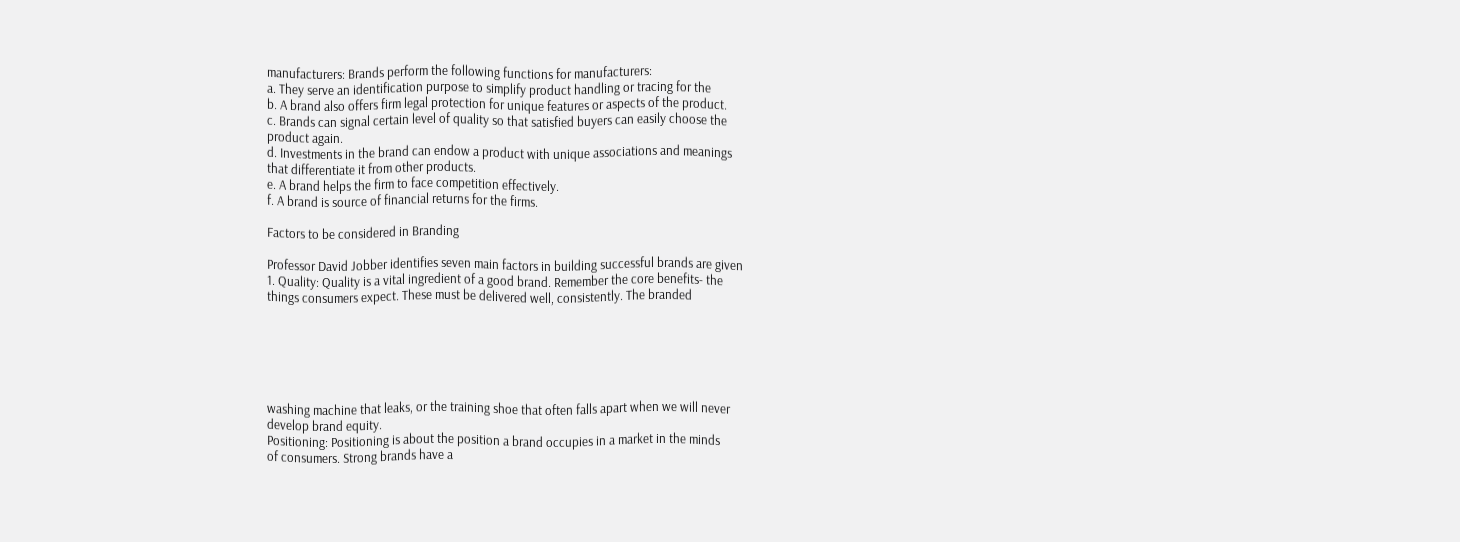manufacturers: Brands perform the following functions for manufacturers:
a. They serve an identification purpose to simplify product handling or tracing for the
b. A brand also offers firm legal protection for unique features or aspects of the product.
c. Brands can signal certain level of quality so that satisfied buyers can easily choose the
product again.
d. Investments in the brand can endow a product with unique associations and meanings
that differentiate it from other products.
e. A brand helps the firm to face competition effectively.
f. A brand is source of financial returns for the firms.

Factors to be considered in Branding

Professor David Jobber identifies seven main factors in building successful brands are given
1. Quality: Quality is a vital ingredient of a good brand. Remember the core benefits- the
things consumers expect. These must be delivered well, consistently. The branded






washing machine that leaks, or the training shoe that often falls apart when we will never
develop brand equity.
Positioning: Positioning is about the position a brand occupies in a market in the minds
of consumers. Strong brands have a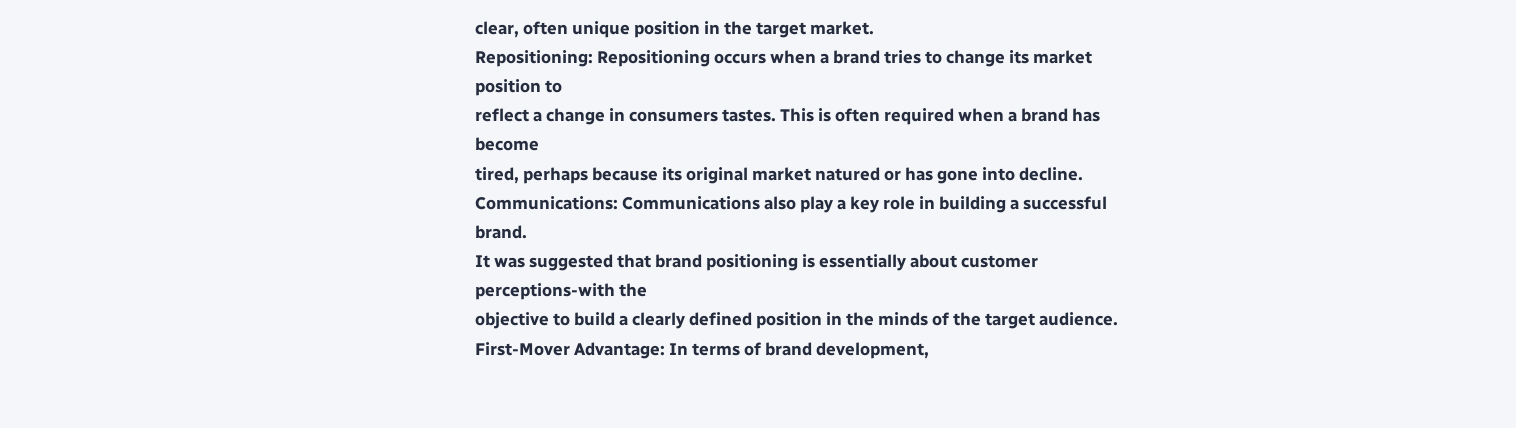clear, often unique position in the target market.
Repositioning: Repositioning occurs when a brand tries to change its market position to
reflect a change in consumers tastes. This is often required when a brand has become
tired, perhaps because its original market natured or has gone into decline.
Communications: Communications also play a key role in building a successful brand.
It was suggested that brand positioning is essentially about customer perceptions-with the
objective to build a clearly defined position in the minds of the target audience.
First-Mover Advantage: In terms of brand development,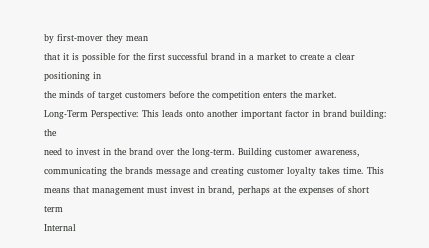by first-mover they mean
that it is possible for the first successful brand in a market to create a clear positioning in
the minds of target customers before the competition enters the market.
Long-Term Perspective: This leads onto another important factor in brand building: the
need to invest in the brand over the long-term. Building customer awareness,
communicating the brands message and creating customer loyalty takes time. This
means that management must invest in brand, perhaps at the expenses of short term
Internal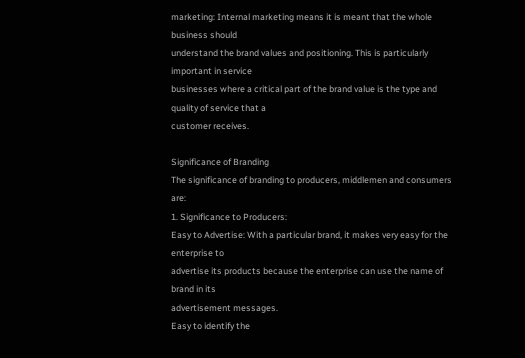marketing: Internal marketing means it is meant that the whole business should
understand the brand values and positioning. This is particularly important in service
businesses where a critical part of the brand value is the type and quality of service that a
customer receives.

Significance of Branding
The significance of branding to producers, middlemen and consumers are:
1. Significance to Producers:
Easy to Advertise: With a particular brand, it makes very easy for the enterprise to
advertise its products because the enterprise can use the name of brand in its
advertisement messages.
Easy to identify the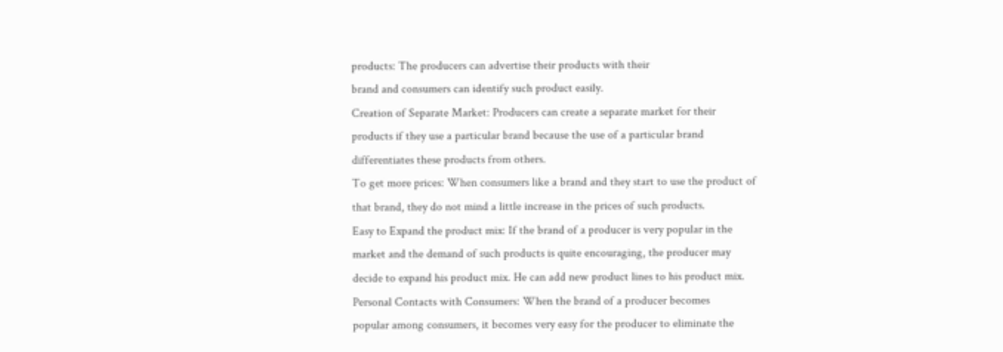products: The producers can advertise their products with their
brand and consumers can identify such product easily.
Creation of Separate Market: Producers can create a separate market for their
products if they use a particular brand because the use of a particular brand
differentiates these products from others.
To get more prices: When consumers like a brand and they start to use the product of
that brand, they do not mind a little increase in the prices of such products.
Easy to Expand the product mix: If the brand of a producer is very popular in the
market and the demand of such products is quite encouraging, the producer may
decide to expand his product mix. He can add new product lines to his product mix.
Personal Contacts with Consumers: When the brand of a producer becomes
popular among consumers, it becomes very easy for the producer to eliminate the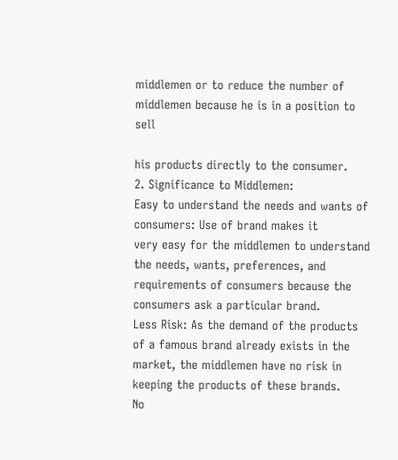middlemen or to reduce the number of middlemen because he is in a position to sell

his products directly to the consumer.
2. Significance to Middlemen:
Easy to understand the needs and wants of consumers: Use of brand makes it
very easy for the middlemen to understand the needs, wants, preferences, and
requirements of consumers because the consumers ask a particular brand.
Less Risk: As the demand of the products of a famous brand already exists in the
market, the middlemen have no risk in keeping the products of these brands.
No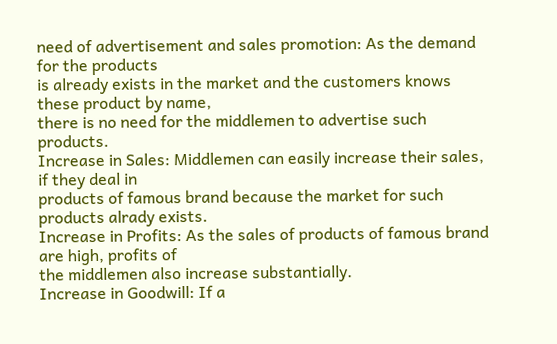need of advertisement and sales promotion: As the demand for the products
is already exists in the market and the customers knows these product by name,
there is no need for the middlemen to advertise such products.
Increase in Sales: Middlemen can easily increase their sales, if they deal in
products of famous brand because the market for such products alrady exists.
Increase in Profits: As the sales of products of famous brand are high, profits of
the middlemen also increase substantially.
Increase in Goodwill: If a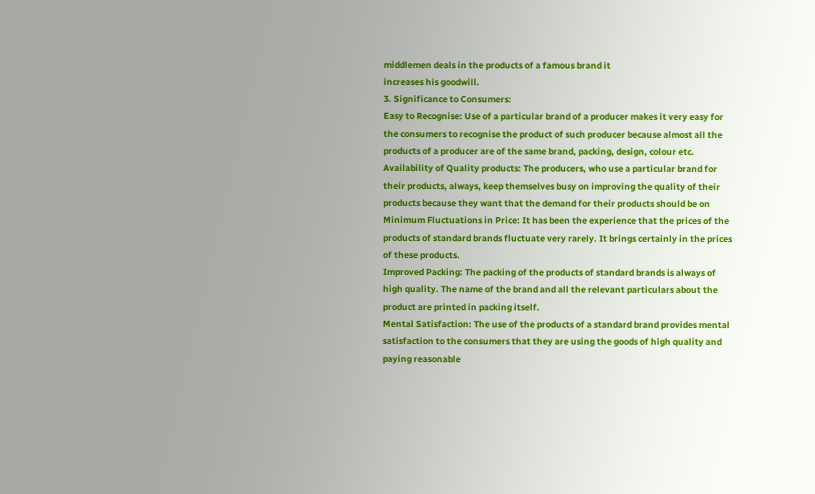middlemen deals in the products of a famous brand it
increases his goodwill.
3. Significance to Consumers:
Easy to Recognise: Use of a particular brand of a producer makes it very easy for
the consumers to recognise the product of such producer because almost all the
products of a producer are of the same brand, packing, design, colour etc.
Availability of Quality products: The producers, who use a particular brand for
their products, always, keep themselves busy on improving the quality of their
products because they want that the demand for their products should be on
Minimum Fluctuations in Price: It has been the experience that the prices of the
products of standard brands fluctuate very rarely. It brings certainly in the prices
of these products.
Improved Packing: The packing of the products of standard brands is always of
high quality. The name of the brand and all the relevant particulars about the
product are printed in packing itself.
Mental Satisfaction: The use of the products of a standard brand provides mental
satisfaction to the consumers that they are using the goods of high quality and
paying reasonable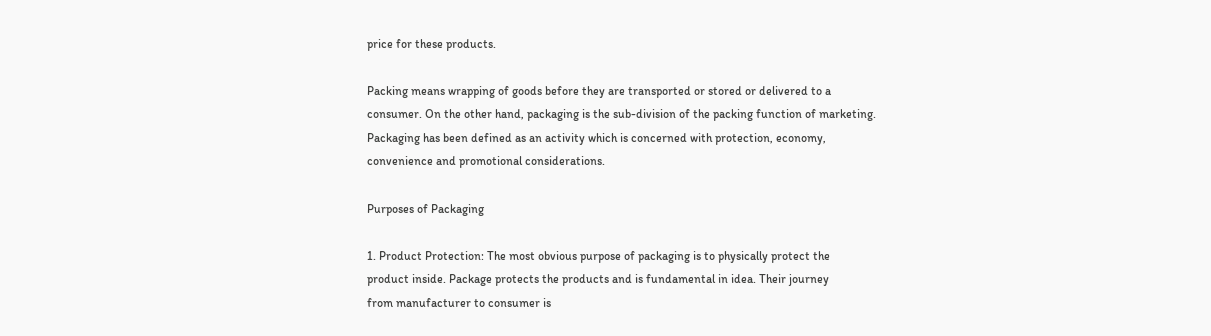price for these products.

Packing means wrapping of goods before they are transported or stored or delivered to a
consumer. On the other hand, packaging is the sub-division of the packing function of marketing.
Packaging has been defined as an activity which is concerned with protection, economy,
convenience and promotional considerations.

Purposes of Packaging

1. Product Protection: The most obvious purpose of packaging is to physically protect the
product inside. Package protects the products and is fundamental in idea. Their journey
from manufacturer to consumer is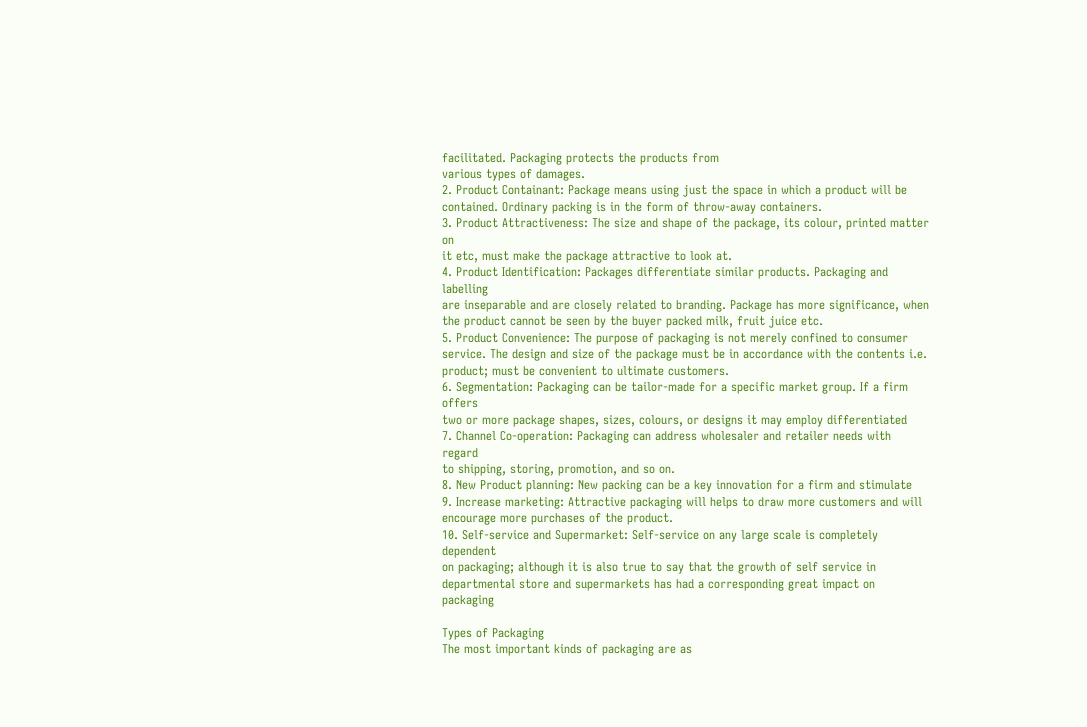facilitated. Packaging protects the products from
various types of damages.
2. Product Containant: Package means using just the space in which a product will be
contained. Ordinary packing is in the form of throw-away containers.
3. Product Attractiveness: The size and shape of the package, its colour, printed matter on
it etc, must make the package attractive to look at.
4. Product Identification: Packages differentiate similar products. Packaging and labelling
are inseparable and are closely related to branding. Package has more significance, when
the product cannot be seen by the buyer packed milk, fruit juice etc.
5. Product Convenience: The purpose of packaging is not merely confined to consumer
service. The design and size of the package must be in accordance with the contents i.e.
product; must be convenient to ultimate customers.
6. Segmentation: Packaging can be tailor-made for a specific market group. If a firm offers
two or more package shapes, sizes, colours, or designs it may employ differentiated
7. Channel Co-operation: Packaging can address wholesaler and retailer needs with regard
to shipping, storing, promotion, and so on.
8. New Product planning: New packing can be a key innovation for a firm and stimulate
9. Increase marketing: Attractive packaging will helps to draw more customers and will
encourage more purchases of the product.
10. Self-service and Supermarket: Self-service on any large scale is completely dependent
on packaging; although it is also true to say that the growth of self service in
departmental store and supermarkets has had a corresponding great impact on packaging

Types of Packaging
The most important kinds of packaging are as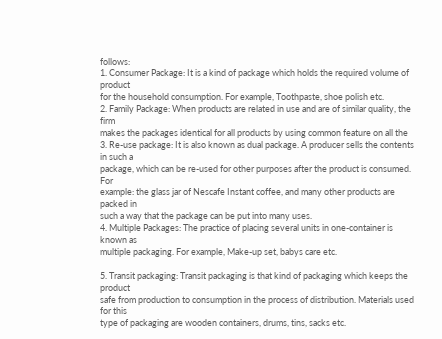follows:
1. Consumer Package: It is a kind of package which holds the required volume of product
for the household consumption. For example, Toothpaste, shoe polish etc.
2. Family Package: When products are related in use and are of similar quality, the firm
makes the packages identical for all products by using common feature on all the
3. Re-use package: It is also known as dual package. A producer sells the contents in such a
package, which can be re-used for other purposes after the product is consumed. For
example: the glass jar of Nescafe Instant coffee, and many other products are packed in
such a way that the package can be put into many uses.
4. Multiple Packages: The practice of placing several units in one-container is known as
multiple packaging. For example, Make-up set, babys care etc.

5. Transit packaging: Transit packaging is that kind of packaging which keeps the product
safe from production to consumption in the process of distribution. Materials used for this
type of packaging are wooden containers, drums, tins, sacks etc.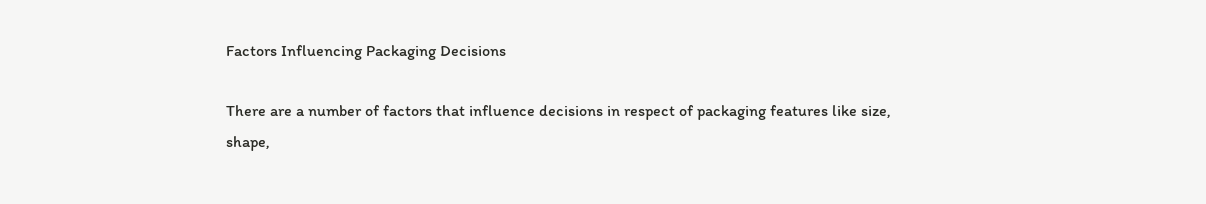Factors Influencing Packaging Decisions

There are a number of factors that influence decisions in respect of packaging features like size,
shape,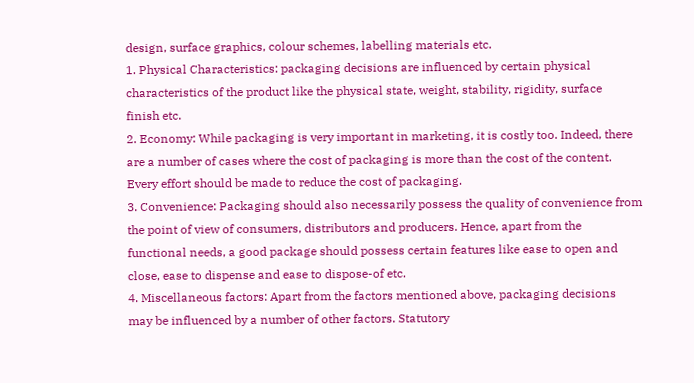design, surface graphics, colour schemes, labelling materials etc.
1. Physical Characteristics: packaging decisions are influenced by certain physical
characteristics of the product like the physical state, weight, stability, rigidity, surface
finish etc.
2. Economy: While packaging is very important in marketing, it is costly too. Indeed, there
are a number of cases where the cost of packaging is more than the cost of the content.
Every effort should be made to reduce the cost of packaging.
3. Convenience: Packaging should also necessarily possess the quality of convenience from
the point of view of consumers, distributors and producers. Hence, apart from the
functional needs, a good package should possess certain features like ease to open and
close, ease to dispense and ease to dispose-of etc.
4. Miscellaneous factors: Apart from the factors mentioned above, packaging decisions
may be influenced by a number of other factors. Statutory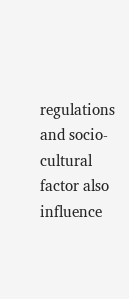regulations and socio-cultural
factor also influence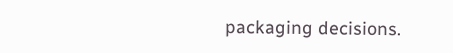packaging decisions.